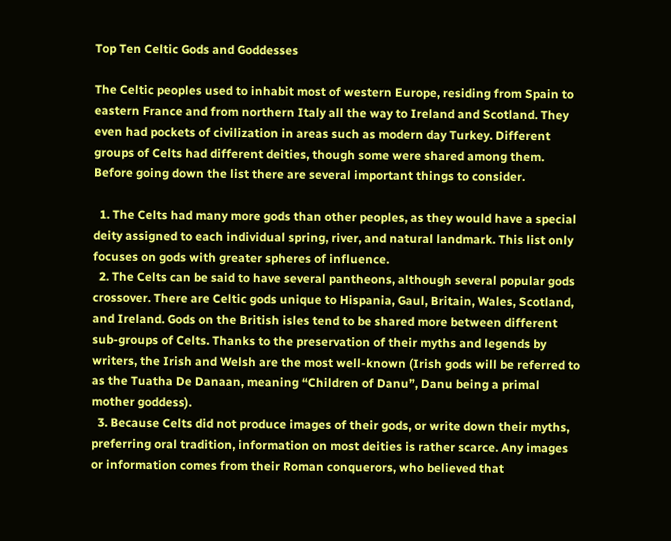Top Ten Celtic Gods and Goddesses

The Celtic peoples used to inhabit most of western Europe, residing from Spain to eastern France and from northern Italy all the way to Ireland and Scotland. They even had pockets of civilization in areas such as modern day Turkey. Different groups of Celts had different deities, though some were shared among them. Before going down the list there are several important things to consider.

  1. The Celts had many more gods than other peoples, as they would have a special deity assigned to each individual spring, river, and natural landmark. This list only focuses on gods with greater spheres of influence.
  2. The Celts can be said to have several pantheons, although several popular gods crossover. There are Celtic gods unique to Hispania, Gaul, Britain, Wales, Scotland, and Ireland. Gods on the British isles tend to be shared more between different sub-groups of Celts. Thanks to the preservation of their myths and legends by writers, the Irish and Welsh are the most well-known (Irish gods will be referred to as the Tuatha De Danaan, meaning “Children of Danu”, Danu being a primal mother goddess).
  3. Because Celts did not produce images of their gods, or write down their myths, preferring oral tradition, information on most deities is rather scarce. Any images or information comes from their Roman conquerors, who believed that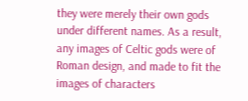they were merely their own gods under different names. As a result, any images of Celtic gods were of Roman design, and made to fit the images of characters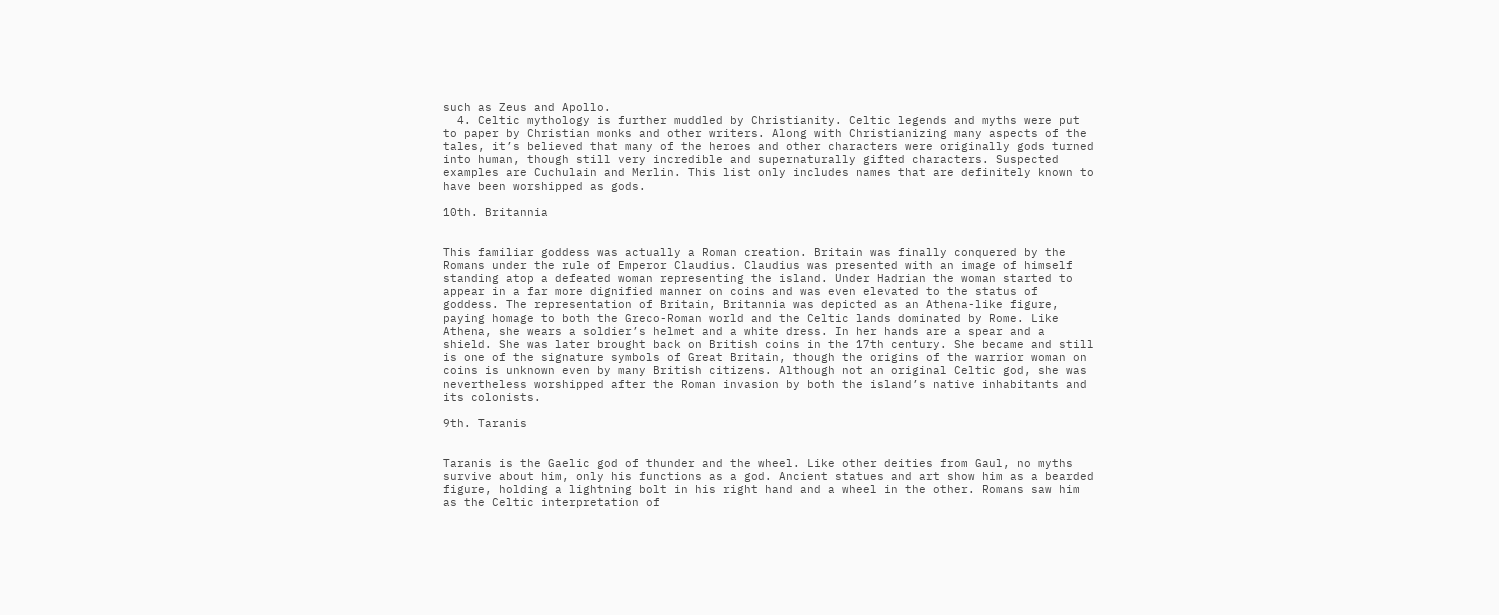such as Zeus and Apollo.
  4. Celtic mythology is further muddled by Christianity. Celtic legends and myths were put to paper by Christian monks and other writers. Along with Christianizing many aspects of the tales, it’s believed that many of the heroes and other characters were originally gods turned into human, though still very incredible and supernaturally gifted characters. Suspected examples are Cuchulain and Merlin. This list only includes names that are definitely known to have been worshipped as gods.

10th. Britannia


This familiar goddess was actually a Roman creation. Britain was finally conquered by the Romans under the rule of Emperor Claudius. Claudius was presented with an image of himself standing atop a defeated woman representing the island. Under Hadrian the woman started to appear in a far more dignified manner on coins and was even elevated to the status of goddess. The representation of Britain, Britannia was depicted as an Athena-like figure, paying homage to both the Greco-Roman world and the Celtic lands dominated by Rome. Like Athena, she wears a soldier’s helmet and a white dress. In her hands are a spear and a shield. She was later brought back on British coins in the 17th century. She became and still is one of the signature symbols of Great Britain, though the origins of the warrior woman on coins is unknown even by many British citizens. Although not an original Celtic god, she was nevertheless worshipped after the Roman invasion by both the island’s native inhabitants and its colonists.

9th. Taranis


Taranis is the Gaelic god of thunder and the wheel. Like other deities from Gaul, no myths survive about him, only his functions as a god. Ancient statues and art show him as a bearded figure, holding a lightning bolt in his right hand and a wheel in the other. Romans saw him as the Celtic interpretation of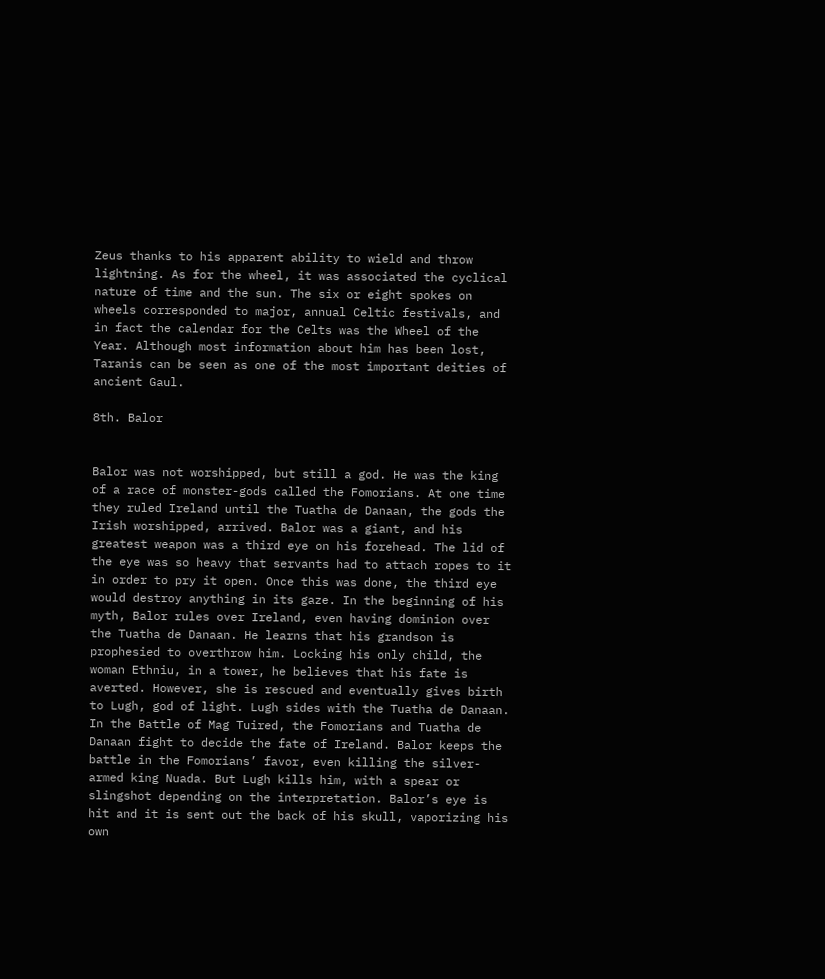Zeus thanks to his apparent ability to wield and throw lightning. As for the wheel, it was associated the cyclical nature of time and the sun. The six or eight spokes on wheels corresponded to major, annual Celtic festivals, and in fact the calendar for the Celts was the Wheel of the Year. Although most information about him has been lost, Taranis can be seen as one of the most important deities of ancient Gaul.

8th. Balor


Balor was not worshipped, but still a god. He was the king of a race of monster-gods called the Fomorians. At one time they ruled Ireland until the Tuatha de Danaan, the gods the Irish worshipped, arrived. Balor was a giant, and his greatest weapon was a third eye on his forehead. The lid of the eye was so heavy that servants had to attach ropes to it in order to pry it open. Once this was done, the third eye would destroy anything in its gaze. In the beginning of his myth, Balor rules over Ireland, even having dominion over the Tuatha de Danaan. He learns that his grandson is prophesied to overthrow him. Locking his only child, the woman Ethniu, in a tower, he believes that his fate is averted. However, she is rescued and eventually gives birth to Lugh, god of light. Lugh sides with the Tuatha de Danaan. In the Battle of Mag Tuired, the Fomorians and Tuatha de Danaan fight to decide the fate of Ireland. Balor keeps the battle in the Fomorians’ favor, even killing the silver-armed king Nuada. But Lugh kills him, with a spear or slingshot depending on the interpretation. Balor’s eye is hit and it is sent out the back of his skull, vaporizing his own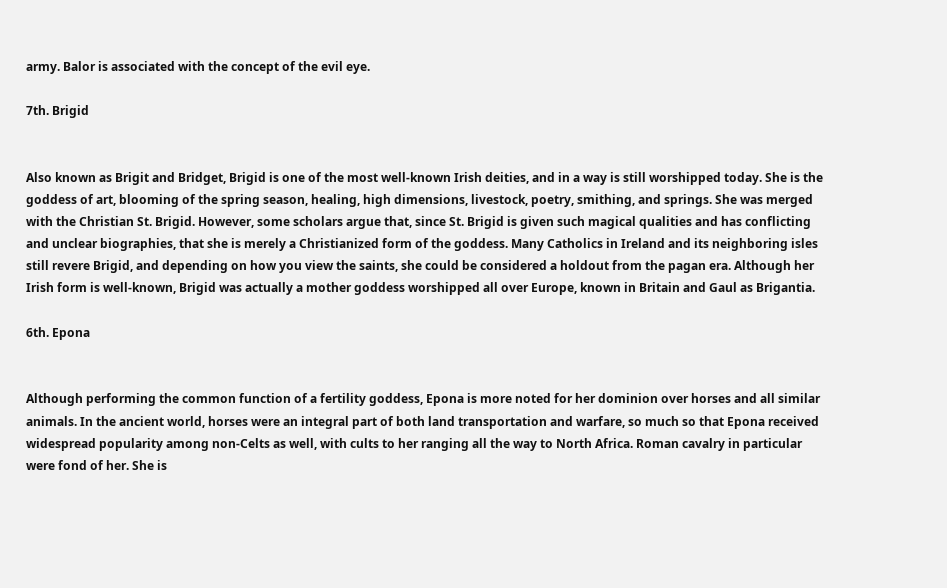army. Balor is associated with the concept of the evil eye.

7th. Brigid


Also known as Brigit and Bridget, Brigid is one of the most well-known Irish deities, and in a way is still worshipped today. She is the goddess of art, blooming of the spring season, healing, high dimensions, livestock, poetry, smithing, and springs. She was merged with the Christian St. Brigid. However, some scholars argue that, since St. Brigid is given such magical qualities and has conflicting and unclear biographies, that she is merely a Christianized form of the goddess. Many Catholics in Ireland and its neighboring isles still revere Brigid, and depending on how you view the saints, she could be considered a holdout from the pagan era. Although her Irish form is well-known, Brigid was actually a mother goddess worshipped all over Europe, known in Britain and Gaul as Brigantia.

6th. Epona


Although performing the common function of a fertility goddess, Epona is more noted for her dominion over horses and all similar animals. In the ancient world, horses were an integral part of both land transportation and warfare, so much so that Epona received widespread popularity among non-Celts as well, with cults to her ranging all the way to North Africa. Roman cavalry in particular were fond of her. She is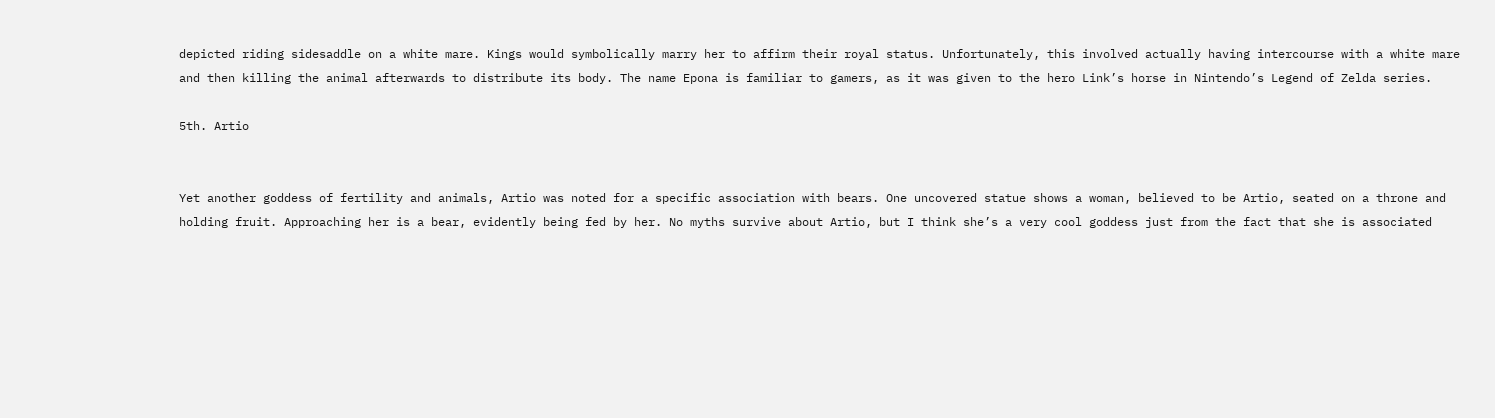depicted riding sidesaddle on a white mare. Kings would symbolically marry her to affirm their royal status. Unfortunately, this involved actually having intercourse with a white mare and then killing the animal afterwards to distribute its body. The name Epona is familiar to gamers, as it was given to the hero Link’s horse in Nintendo’s Legend of Zelda series.

5th. Artio


Yet another goddess of fertility and animals, Artio was noted for a specific association with bears. One uncovered statue shows a woman, believed to be Artio, seated on a throne and holding fruit. Approaching her is a bear, evidently being fed by her. No myths survive about Artio, but I think she’s a very cool goddess just from the fact that she is associated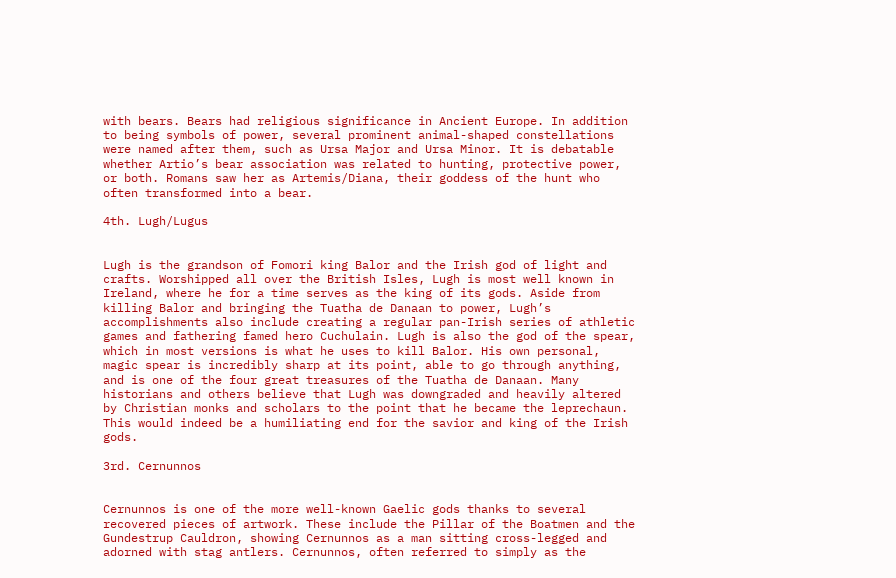with bears. Bears had religious significance in Ancient Europe. In addition to being symbols of power, several prominent animal-shaped constellations were named after them, such as Ursa Major and Ursa Minor. It is debatable whether Artio’s bear association was related to hunting, protective power, or both. Romans saw her as Artemis/Diana, their goddess of the hunt who often transformed into a bear.

4th. Lugh/Lugus


Lugh is the grandson of Fomori king Balor and the Irish god of light and crafts. Worshipped all over the British Isles, Lugh is most well known in Ireland, where he for a time serves as the king of its gods. Aside from killing Balor and bringing the Tuatha de Danaan to power, Lugh’s accomplishments also include creating a regular pan-Irish series of athletic games and fathering famed hero Cuchulain. Lugh is also the god of the spear, which in most versions is what he uses to kill Balor. His own personal, magic spear is incredibly sharp at its point, able to go through anything, and is one of the four great treasures of the Tuatha de Danaan. Many historians and others believe that Lugh was downgraded and heavily altered by Christian monks and scholars to the point that he became the leprechaun. This would indeed be a humiliating end for the savior and king of the Irish gods.

3rd. Cernunnos


Cernunnos is one of the more well-known Gaelic gods thanks to several recovered pieces of artwork. These include the Pillar of the Boatmen and the Gundestrup Cauldron, showing Cernunnos as a man sitting cross-legged and adorned with stag antlers. Cernunnos, often referred to simply as the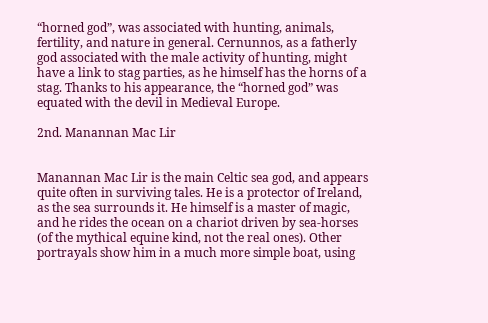“horned god”, was associated with hunting, animals, fertility, and nature in general. Cernunnos, as a fatherly god associated with the male activity of hunting, might have a link to stag parties, as he himself has the horns of a stag. Thanks to his appearance, the “horned god” was equated with the devil in Medieval Europe.

2nd. Manannan Mac Lir


Manannan Mac Lir is the main Celtic sea god, and appears quite often in surviving tales. He is a protector of Ireland, as the sea surrounds it. He himself is a master of magic, and he rides the ocean on a chariot driven by sea-horses (of the mythical equine kind, not the real ones). Other portrayals show him in a much more simple boat, using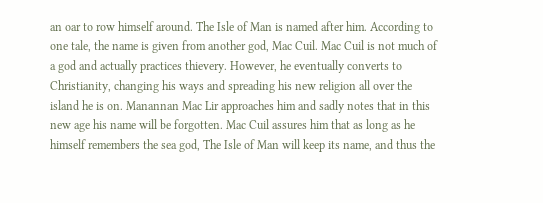an oar to row himself around. The Isle of Man is named after him. According to one tale, the name is given from another god, Mac Cuil. Mac Cuil is not much of a god and actually practices thievery. However, he eventually converts to Christianity, changing his ways and spreading his new religion all over the island he is on. Manannan Mac Lir approaches him and sadly notes that in this new age his name will be forgotten. Mac Cuil assures him that as long as he himself remembers the sea god, The Isle of Man will keep its name, and thus the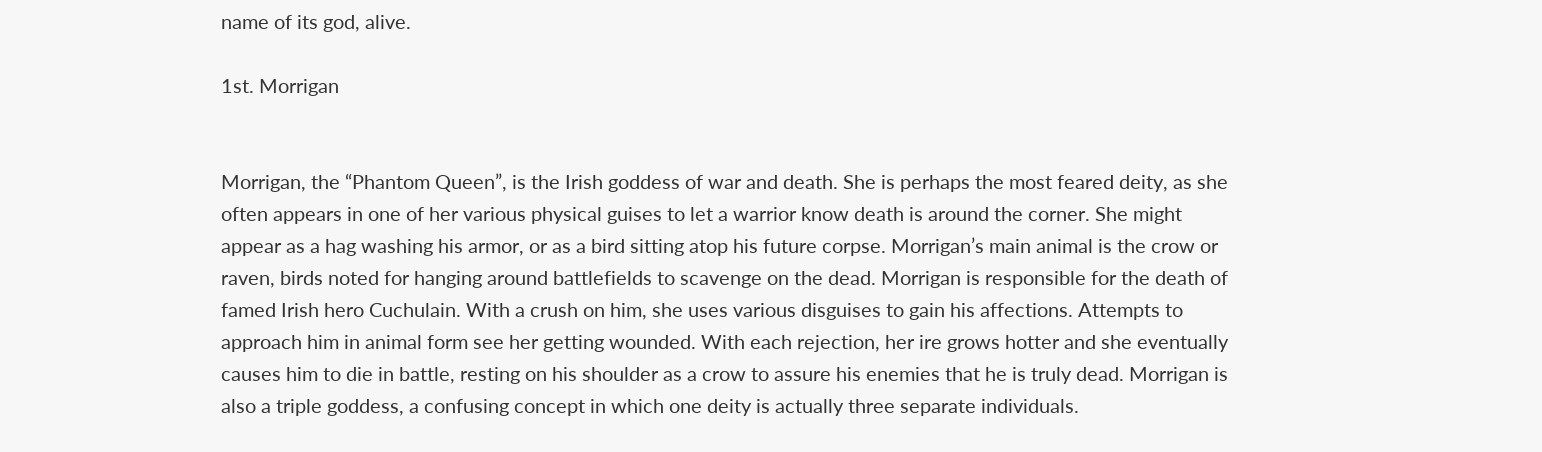name of its god, alive.

1st. Morrigan


Morrigan, the “Phantom Queen”, is the Irish goddess of war and death. She is perhaps the most feared deity, as she often appears in one of her various physical guises to let a warrior know death is around the corner. She might appear as a hag washing his armor, or as a bird sitting atop his future corpse. Morrigan’s main animal is the crow or raven, birds noted for hanging around battlefields to scavenge on the dead. Morrigan is responsible for the death of famed Irish hero Cuchulain. With a crush on him, she uses various disguises to gain his affections. Attempts to approach him in animal form see her getting wounded. With each rejection, her ire grows hotter and she eventually causes him to die in battle, resting on his shoulder as a crow to assure his enemies that he is truly dead. Morrigan is also a triple goddess, a confusing concept in which one deity is actually three separate individuals.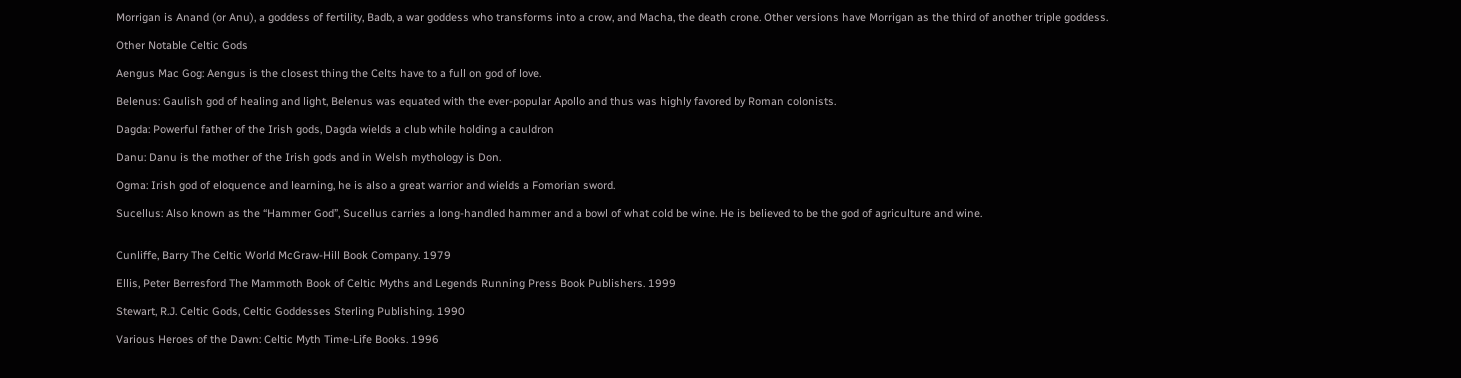Morrigan is Anand (or Anu), a goddess of fertility, Badb, a war goddess who transforms into a crow, and Macha, the death crone. Other versions have Morrigan as the third of another triple goddess.

Other Notable Celtic Gods

Aengus Mac Gog: Aengus is the closest thing the Celts have to a full on god of love.

Belenus: Gaulish god of healing and light, Belenus was equated with the ever-popular Apollo and thus was highly favored by Roman colonists.

Dagda: Powerful father of the Irish gods, Dagda wields a club while holding a cauldron

Danu: Danu is the mother of the Irish gods and in Welsh mythology is Don.

Ogma: Irish god of eloquence and learning, he is also a great warrior and wields a Fomorian sword.

Sucellus: Also known as the “Hammer God”, Sucellus carries a long-handled hammer and a bowl of what cold be wine. He is believed to be the god of agriculture and wine.


Cunliffe, Barry The Celtic World McGraw-Hill Book Company. 1979

Ellis, Peter Berresford The Mammoth Book of Celtic Myths and Legends Running Press Book Publishers. 1999

Stewart, R.J. Celtic Gods, Celtic Goddesses Sterling Publishing. 1990

Various Heroes of the Dawn: Celtic Myth Time-Life Books. 1996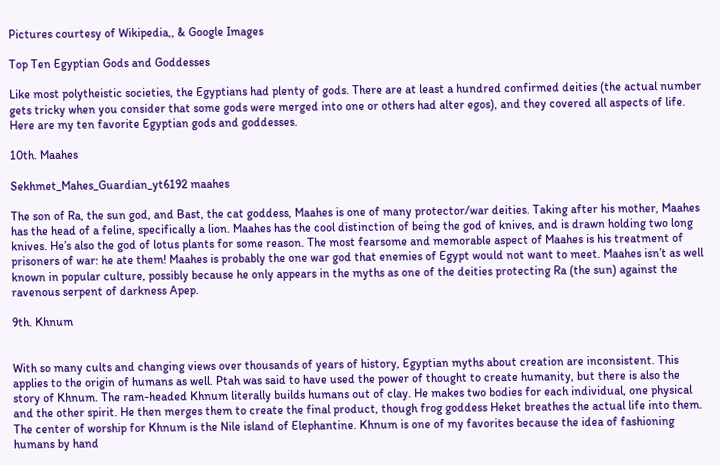Pictures courtesy of Wikipedia,, & Google Images

Top Ten Egyptian Gods and Goddesses

Like most polytheistic societies, the Egyptians had plenty of gods. There are at least a hundred confirmed deities (the actual number gets tricky when you consider that some gods were merged into one or others had alter egos), and they covered all aspects of life. Here are my ten favorite Egyptian gods and goddesses.

10th. Maahes

Sekhmet_Mahes_Guardian_yt6192 maahes

The son of Ra, the sun god, and Bast, the cat goddess, Maahes is one of many protector/war deities. Taking after his mother, Maahes has the head of a feline, specifically a lion. Maahes has the cool distinction of being the god of knives, and is drawn holding two long knives. He’s also the god of lotus plants for some reason. The most fearsome and memorable aspect of Maahes is his treatment of prisoners of war: he ate them! Maahes is probably the one war god that enemies of Egypt would not want to meet. Maahes isn’t as well known in popular culture, possibly because he only appears in the myths as one of the deities protecting Ra (the sun) against the ravenous serpent of darkness Apep.

9th. Khnum


With so many cults and changing views over thousands of years of history, Egyptian myths about creation are inconsistent. This applies to the origin of humans as well. Ptah was said to have used the power of thought to create humanity, but there is also the story of Khnum. The ram-headed Khnum literally builds humans out of clay. He makes two bodies for each individual, one physical and the other spirit. He then merges them to create the final product, though frog goddess Heket breathes the actual life into them. The center of worship for Khnum is the Nile island of Elephantine. Khnum is one of my favorites because the idea of fashioning humans by hand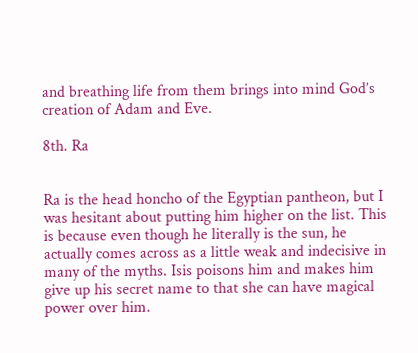and breathing life from them brings into mind God’s creation of Adam and Eve.

8th. Ra


Ra is the head honcho of the Egyptian pantheon, but I was hesitant about putting him higher on the list. This is because even though he literally is the sun, he actually comes across as a little weak and indecisive in many of the myths. Isis poisons him and makes him give up his secret name to that she can have magical power over him.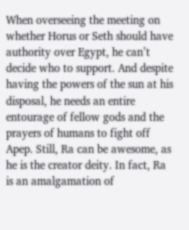When overseeing the meeting on whether Horus or Seth should have authority over Egypt, he can’t decide who to support. And despite having the powers of the sun at his disposal, he needs an entire entourage of fellow gods and the prayers of humans to fight off Apep. Still, Ra can be awesome, as he is the creator deity. In fact, Ra is an amalgamation of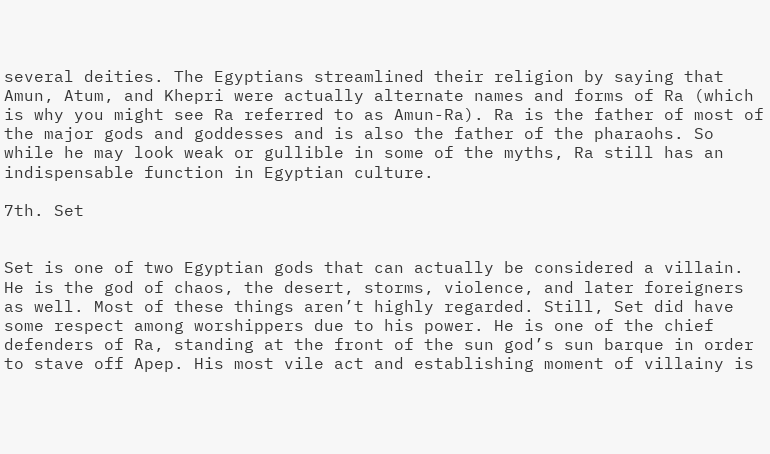several deities. The Egyptians streamlined their religion by saying that Amun, Atum, and Khepri were actually alternate names and forms of Ra (which is why you might see Ra referred to as Amun-Ra). Ra is the father of most of the major gods and goddesses and is also the father of the pharaohs. So while he may look weak or gullible in some of the myths, Ra still has an indispensable function in Egyptian culture.

7th. Set


Set is one of two Egyptian gods that can actually be considered a villain. He is the god of chaos, the desert, storms, violence, and later foreigners as well. Most of these things aren’t highly regarded. Still, Set did have some respect among worshippers due to his power. He is one of the chief defenders of Ra, standing at the front of the sun god’s sun barque in order to stave off Apep. His most vile act and establishing moment of villainy is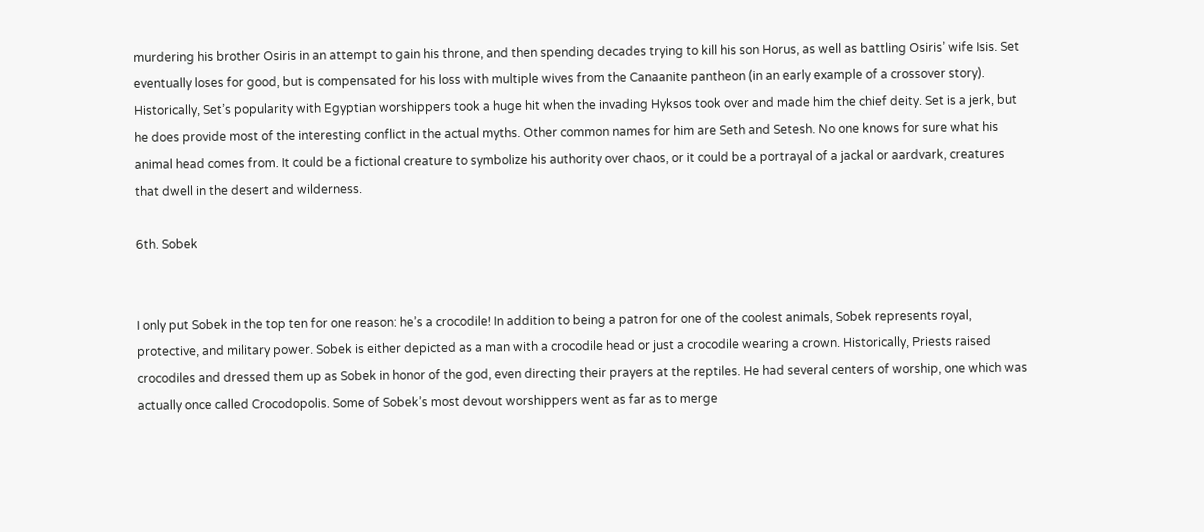murdering his brother Osiris in an attempt to gain his throne, and then spending decades trying to kill his son Horus, as well as battling Osiris’ wife Isis. Set eventually loses for good, but is compensated for his loss with multiple wives from the Canaanite pantheon (in an early example of a crossover story). Historically, Set’s popularity with Egyptian worshippers took a huge hit when the invading Hyksos took over and made him the chief deity. Set is a jerk, but he does provide most of the interesting conflict in the actual myths. Other common names for him are Seth and Setesh. No one knows for sure what his animal head comes from. It could be a fictional creature to symbolize his authority over chaos, or it could be a portrayal of a jackal or aardvark, creatures that dwell in the desert and wilderness.

6th. Sobek


I only put Sobek in the top ten for one reason: he’s a crocodile! In addition to being a patron for one of the coolest animals, Sobek represents royal, protective, and military power. Sobek is either depicted as a man with a crocodile head or just a crocodile wearing a crown. Historically, Priests raised crocodiles and dressed them up as Sobek in honor of the god, even directing their prayers at the reptiles. He had several centers of worship, one which was actually once called Crocodopolis. Some of Sobek’s most devout worshippers went as far as to merge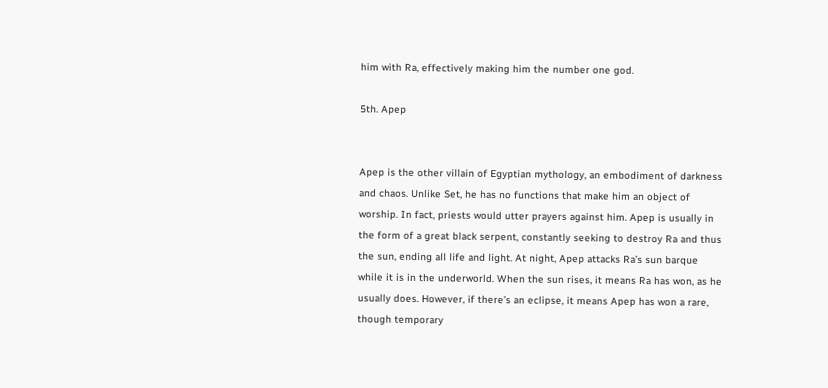him with Ra, effectively making him the number one god.

5th. Apep


Apep is the other villain of Egyptian mythology, an embodiment of darkness and chaos. Unlike Set, he has no functions that make him an object of worship. In fact, priests would utter prayers against him. Apep is usually in the form of a great black serpent, constantly seeking to destroy Ra and thus the sun, ending all life and light. At night, Apep attacks Ra’s sun barque while it is in the underworld. When the sun rises, it means Ra has won, as he usually does. However, if there’s an eclipse, it means Apep has won a rare, though temporary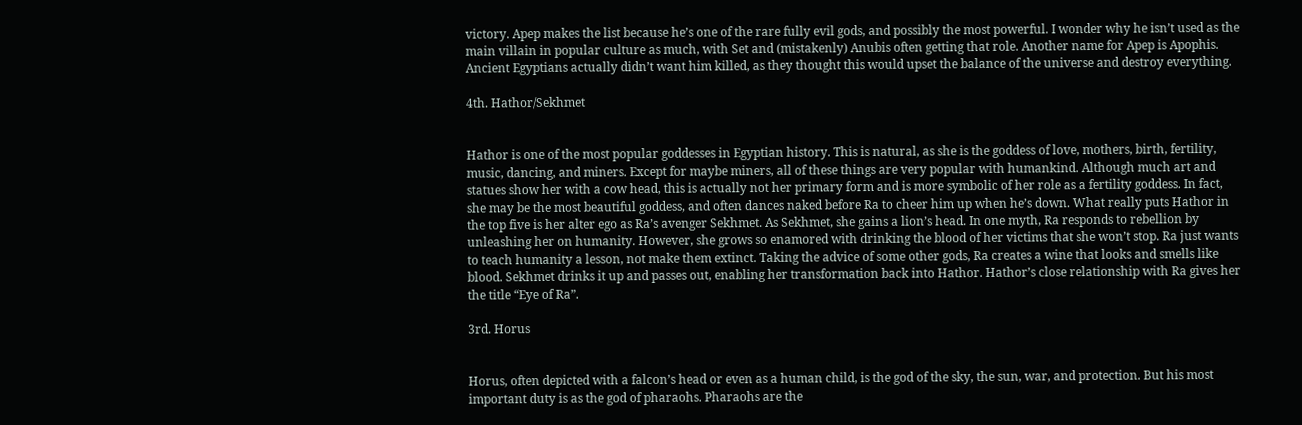victory. Apep makes the list because he’s one of the rare fully evil gods, and possibly the most powerful. I wonder why he isn’t used as the main villain in popular culture as much, with Set and (mistakenly) Anubis often getting that role. Another name for Apep is Apophis. Ancient Egyptians actually didn’t want him killed, as they thought this would upset the balance of the universe and destroy everything.

4th. Hathor/Sekhmet


Hathor is one of the most popular goddesses in Egyptian history. This is natural, as she is the goddess of love, mothers, birth, fertility, music, dancing, and miners. Except for maybe miners, all of these things are very popular with humankind. Although much art and statues show her with a cow head, this is actually not her primary form and is more symbolic of her role as a fertility goddess. In fact, she may be the most beautiful goddess, and often dances naked before Ra to cheer him up when he’s down. What really puts Hathor in the top five is her alter ego as Ra’s avenger Sekhmet. As Sekhmet, she gains a lion’s head. In one myth, Ra responds to rebellion by unleashing her on humanity. However, she grows so enamored with drinking the blood of her victims that she won’t stop. Ra just wants to teach humanity a lesson, not make them extinct. Taking the advice of some other gods, Ra creates a wine that looks and smells like blood. Sekhmet drinks it up and passes out, enabling her transformation back into Hathor. Hathor’s close relationship with Ra gives her the title “Eye of Ra”.

3rd. Horus


Horus, often depicted with a falcon’s head or even as a human child, is the god of the sky, the sun, war, and protection. But his most important duty is as the god of pharaohs. Pharaohs are the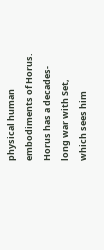physical human embodiments of Horus. Horus has a decades-long war with Set, which sees him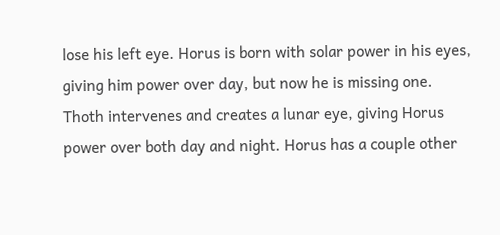lose his left eye. Horus is born with solar power in his eyes, giving him power over day, but now he is missing one. Thoth intervenes and creates a lunar eye, giving Horus power over both day and night. Horus has a couple other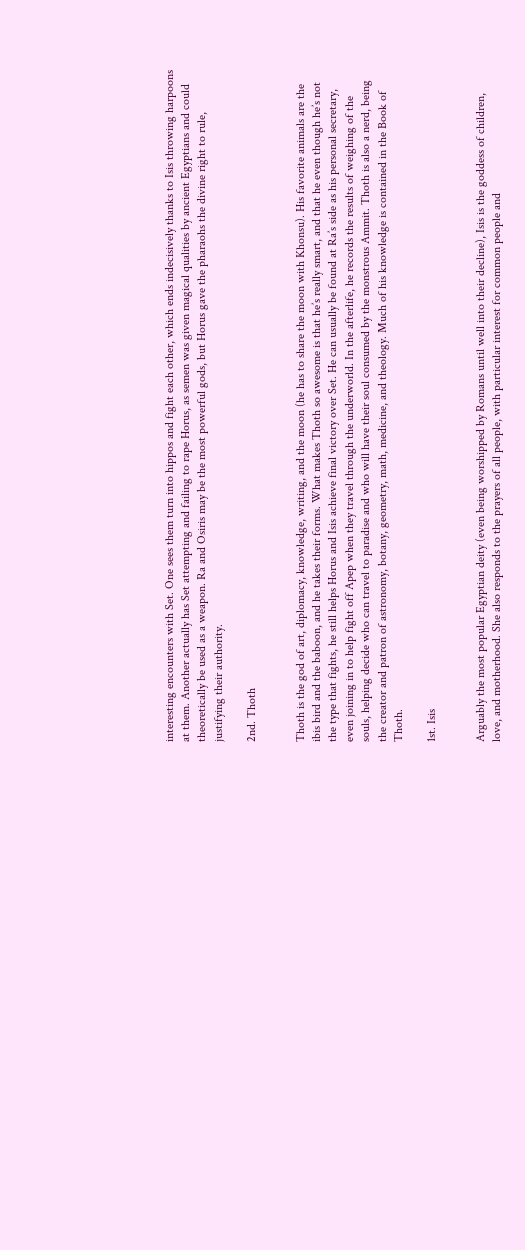interesting encounters with Set. One sees them turn into hippos and fight each other, which ends indecisively thanks to Isis throwing harpoons at them. Another actually has Set attempting and failing to rape Horus, as semen was given magical qualities by ancient Egyptians and could theoretically be used as a weapon. Ra and Osiris may be the most powerful gods, but Horus gave the pharaohs the divine right to rule, justifying their authority.

2nd. Thoth


Thoth is the god of art, diplomacy, knowledge, writing, and the moon (he has to share the moon with Khonsu). His favorite animals are the ibis bird and the baboon, and he takes their forms. What makes Thoth so awesome is that he’s really smart, and that he even though he’s not the type that fights, he still helps Horus and Isis achieve final victory over Set. He can usually be found at Ra’s side as his personal secretary, even joining in to help fight off Apep when they travel through the underworld. In the afterlife, he records the results of weighing of the souls, helping decide who can travel to paradise and who will have their soul consumed by the monstrous Ammit. Thoth is also a nerd, being the creator and patron of astronomy, botany, geometry, math, medicine, and theology. Much of his knowledge is contained in the Book of Thoth.

1st. Isis


Arguably the most popular Egyptian deity (even being worshipped by Romans until well into their decline), Isis is the goddess of children, love, and motherhood. She also responds to the prayers of all people, with particular interest for common people and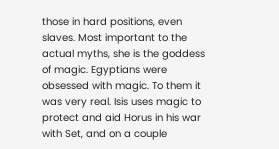those in hard positions, even slaves. Most important to the actual myths, she is the goddess of magic. Egyptians were obsessed with magic. To them it was very real. Isis uses magic to protect and aid Horus in his war with Set, and on a couple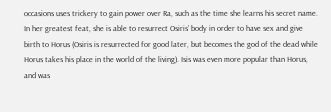occasions uses trickery to gain power over Ra, such as the time she learns his secret name. In her greatest feat, she is able to resurrect Osiris’ body in order to have sex and give birth to Horus (Osiris is resurrected for good later, but becomes the god of the dead while Horus takes his place in the world of the living). Isis was even more popular than Horus, and was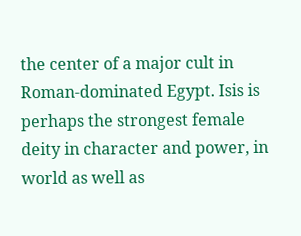the center of a major cult in Roman-dominated Egypt. Isis is perhaps the strongest female deity in character and power, in world as well as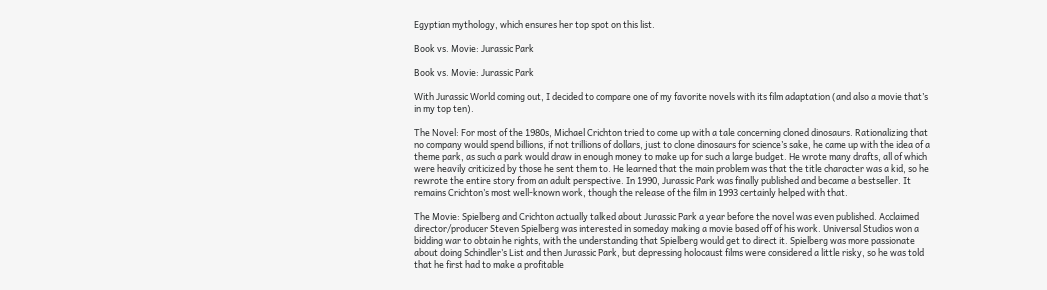Egyptian mythology, which ensures her top spot on this list.

Book vs. Movie: Jurassic Park

Book vs. Movie: Jurassic Park

With Jurassic World coming out, I decided to compare one of my favorite novels with its film adaptation (and also a movie that’s in my top ten).

The Novel: For most of the 1980s, Michael Crichton tried to come up with a tale concerning cloned dinosaurs. Rationalizing that no company would spend billions, if not trillions of dollars, just to clone dinosaurs for science’s sake, he came up with the idea of a theme park, as such a park would draw in enough money to make up for such a large budget. He wrote many drafts, all of which were heavily criticized by those he sent them to. He learned that the main problem was that the title character was a kid, so he rewrote the entire story from an adult perspective. In 1990, Jurassic Park was finally published and became a bestseller. It remains Crichton’s most well-known work, though the release of the film in 1993 certainly helped with that.

The Movie: Spielberg and Crichton actually talked about Jurassic Park a year before the novel was even published. Acclaimed director/producer Steven Spielberg was interested in someday making a movie based off of his work. Universal Studios won a bidding war to obtain he rights, with the understanding that Spielberg would get to direct it. Spielberg was more passionate about doing Schindler’s List and then Jurassic Park, but depressing holocaust films were considered a little risky, so he was told that he first had to make a profitable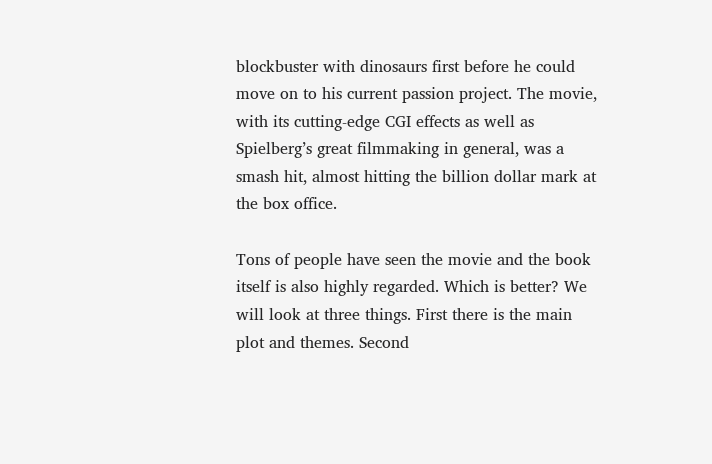blockbuster with dinosaurs first before he could move on to his current passion project. The movie, with its cutting-edge CGI effects as well as Spielberg’s great filmmaking in general, was a smash hit, almost hitting the billion dollar mark at the box office.

Tons of people have seen the movie and the book itself is also highly regarded. Which is better? We will look at three things. First there is the main plot and themes. Second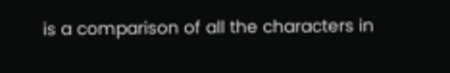is a comparison of all the characters in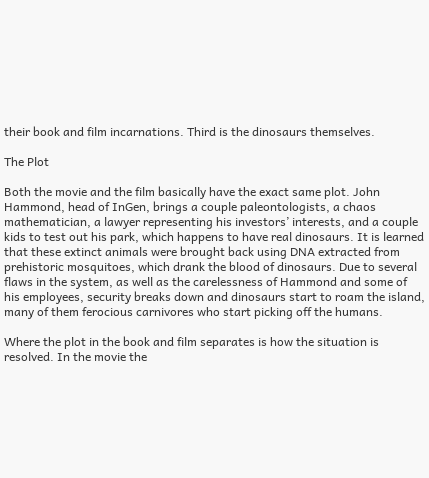their book and film incarnations. Third is the dinosaurs themselves.

The Plot

Both the movie and the film basically have the exact same plot. John Hammond, head of InGen, brings a couple paleontologists, a chaos mathematician, a lawyer representing his investors’ interests, and a couple kids to test out his park, which happens to have real dinosaurs. It is learned that these extinct animals were brought back using DNA extracted from prehistoric mosquitoes, which drank the blood of dinosaurs. Due to several flaws in the system, as well as the carelessness of Hammond and some of his employees, security breaks down and dinosaurs start to roam the island, many of them ferocious carnivores who start picking off the humans.

Where the plot in the book and film separates is how the situation is resolved. In the movie the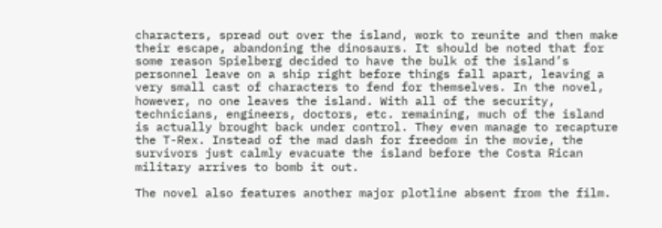characters, spread out over the island, work to reunite and then make their escape, abandoning the dinosaurs. It should be noted that for some reason Spielberg decided to have the bulk of the island’s personnel leave on a ship right before things fall apart, leaving a very small cast of characters to fend for themselves. In the novel, however, no one leaves the island. With all of the security, technicians, engineers, doctors, etc. remaining, much of the island is actually brought back under control. They even manage to recapture the T-Rex. Instead of the mad dash for freedom in the movie, the survivors just calmly evacuate the island before the Costa Rican military arrives to bomb it out.

The novel also features another major plotline absent from the film.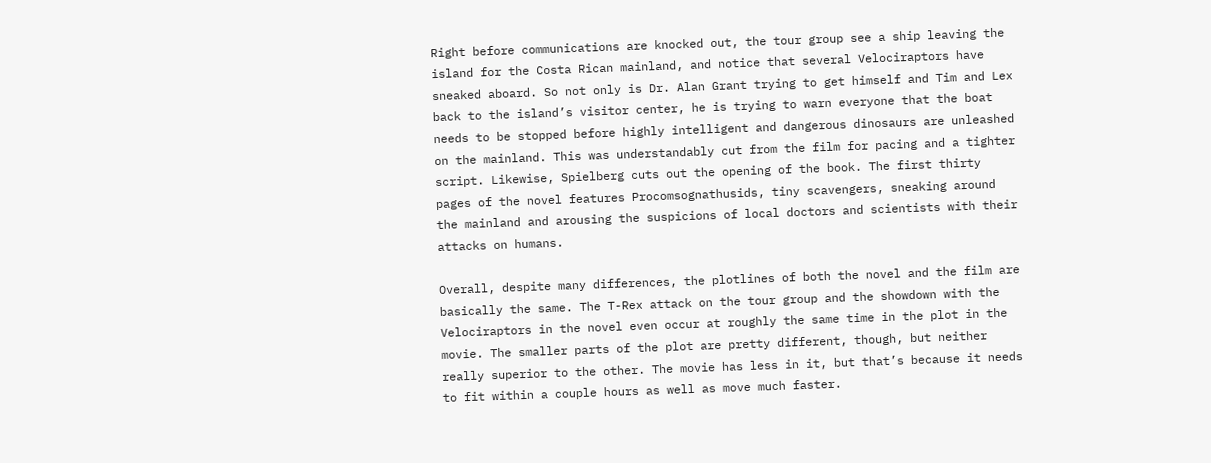Right before communications are knocked out, the tour group see a ship leaving the island for the Costa Rican mainland, and notice that several Velociraptors have sneaked aboard. So not only is Dr. Alan Grant trying to get himself and Tim and Lex back to the island’s visitor center, he is trying to warn everyone that the boat needs to be stopped before highly intelligent and dangerous dinosaurs are unleashed on the mainland. This was understandably cut from the film for pacing and a tighter script. Likewise, Spielberg cuts out the opening of the book. The first thirty pages of the novel features Procomsognathusids, tiny scavengers, sneaking around the mainland and arousing the suspicions of local doctors and scientists with their attacks on humans.

Overall, despite many differences, the plotlines of both the novel and the film are basically the same. The T-Rex attack on the tour group and the showdown with the Velociraptors in the novel even occur at roughly the same time in the plot in the movie. The smaller parts of the plot are pretty different, though, but neither really superior to the other. The movie has less in it, but that’s because it needs to fit within a couple hours as well as move much faster.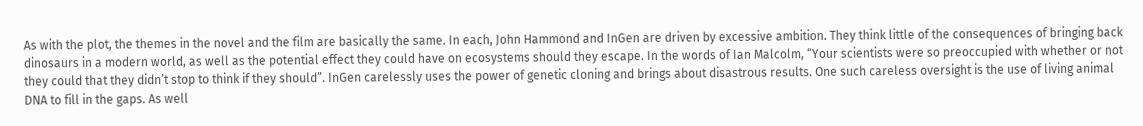As with the plot, the themes in the novel and the film are basically the same. In each, John Hammond and InGen are driven by excessive ambition. They think little of the consequences of bringing back dinosaurs in a modern world, as well as the potential effect they could have on ecosystems should they escape. In the words of Ian Malcolm, “Your scientists were so preoccupied with whether or not they could that they didn’t stop to think if they should”. InGen carelessly uses the power of genetic cloning and brings about disastrous results. One such careless oversight is the use of living animal DNA to fill in the gaps. As well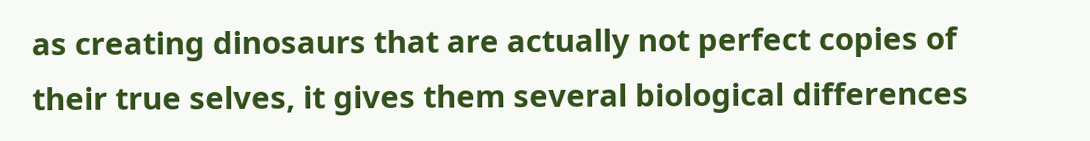as creating dinosaurs that are actually not perfect copies of their true selves, it gives them several biological differences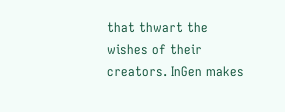that thwart the wishes of their creators. InGen makes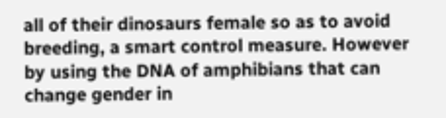all of their dinosaurs female so as to avoid breeding, a smart control measure. However by using the DNA of amphibians that can change gender in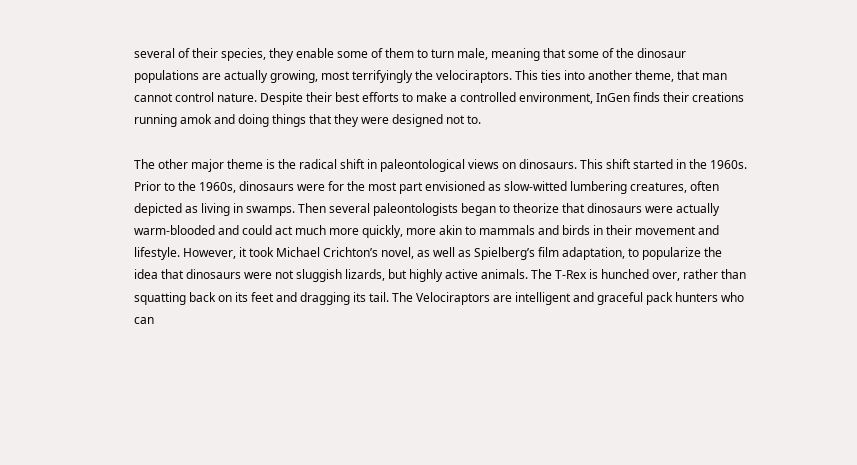several of their species, they enable some of them to turn male, meaning that some of the dinosaur populations are actually growing, most terrifyingly the velociraptors. This ties into another theme, that man cannot control nature. Despite their best efforts to make a controlled environment, InGen finds their creations running amok and doing things that they were designed not to.

The other major theme is the radical shift in paleontological views on dinosaurs. This shift started in the 1960s. Prior to the 1960s, dinosaurs were for the most part envisioned as slow-witted lumbering creatures, often depicted as living in swamps. Then several paleontologists began to theorize that dinosaurs were actually warm-blooded and could act much more quickly, more akin to mammals and birds in their movement and lifestyle. However, it took Michael Crichton’s novel, as well as Spielberg’s film adaptation, to popularize the idea that dinosaurs were not sluggish lizards, but highly active animals. The T-Rex is hunched over, rather than squatting back on its feet and dragging its tail. The Velociraptors are intelligent and graceful pack hunters who can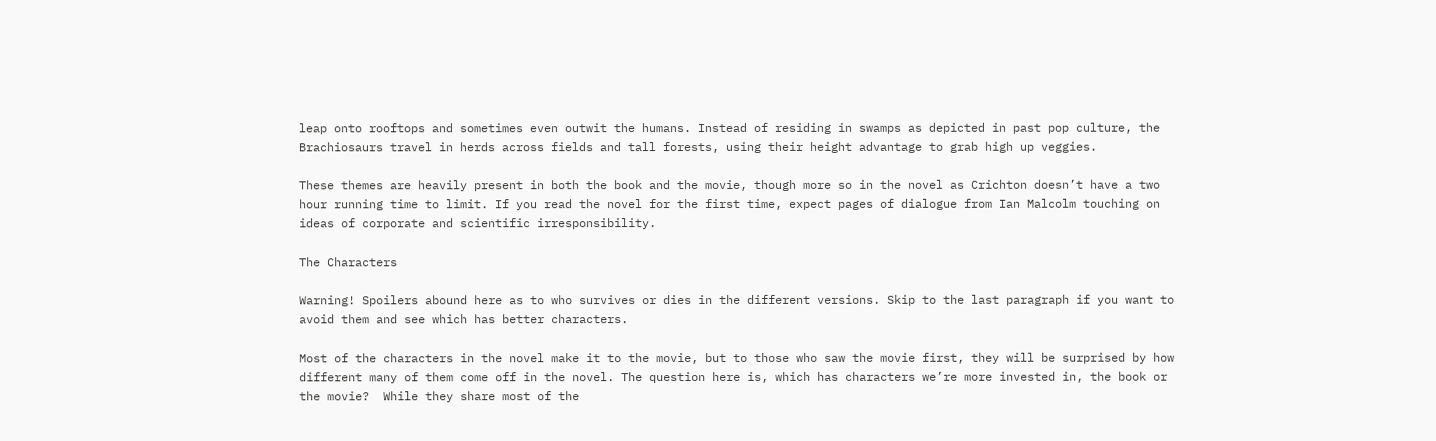leap onto rooftops and sometimes even outwit the humans. Instead of residing in swamps as depicted in past pop culture, the Brachiosaurs travel in herds across fields and tall forests, using their height advantage to grab high up veggies.

These themes are heavily present in both the book and the movie, though more so in the novel as Crichton doesn’t have a two hour running time to limit. If you read the novel for the first time, expect pages of dialogue from Ian Malcolm touching on ideas of corporate and scientific irresponsibility.

The Characters

Warning! Spoilers abound here as to who survives or dies in the different versions. Skip to the last paragraph if you want to avoid them and see which has better characters.

Most of the characters in the novel make it to the movie, but to those who saw the movie first, they will be surprised by how different many of them come off in the novel. The question here is, which has characters we’re more invested in, the book or the movie?  While they share most of the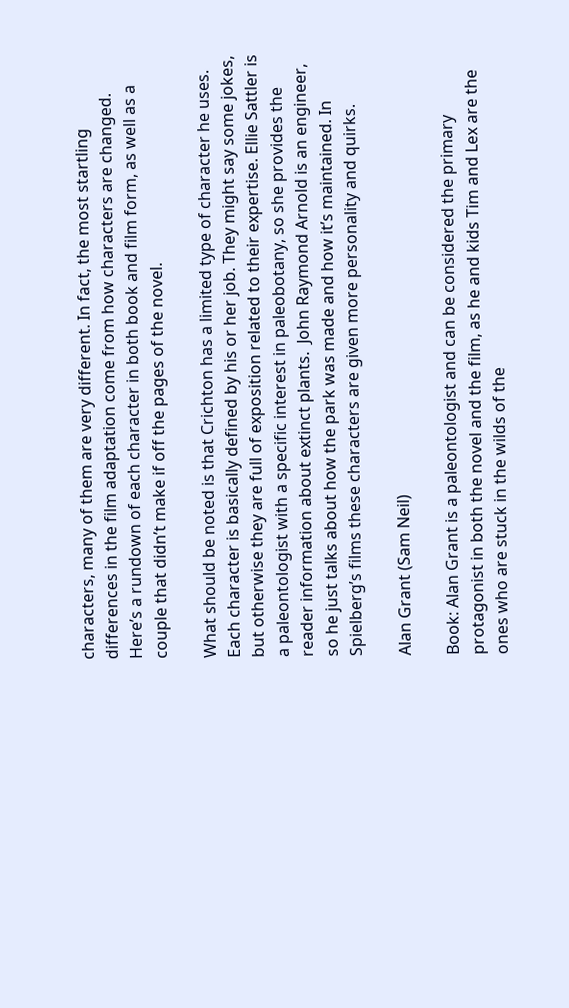characters, many of them are very different. In fact, the most startling differences in the film adaptation come from how characters are changed. Here’s a rundown of each character in both book and film form, as well as a couple that didn’t make if off the pages of the novel.

What should be noted is that Crichton has a limited type of character he uses. Each character is basically defined by his or her job. They might say some jokes, but otherwise they are full of exposition related to their expertise. Ellie Sattler is a paleontologist with a specific interest in paleobotany, so she provides the reader information about extinct plants.  John Raymond Arnold is an engineer, so he just talks about how the park was made and how it’s maintained. In Spielberg’s films these characters are given more personality and quirks.

Alan Grant (Sam Neil)

Book: Alan Grant is a paleontologist and can be considered the primary protagonist in both the novel and the film, as he and kids Tim and Lex are the ones who are stuck in the wilds of the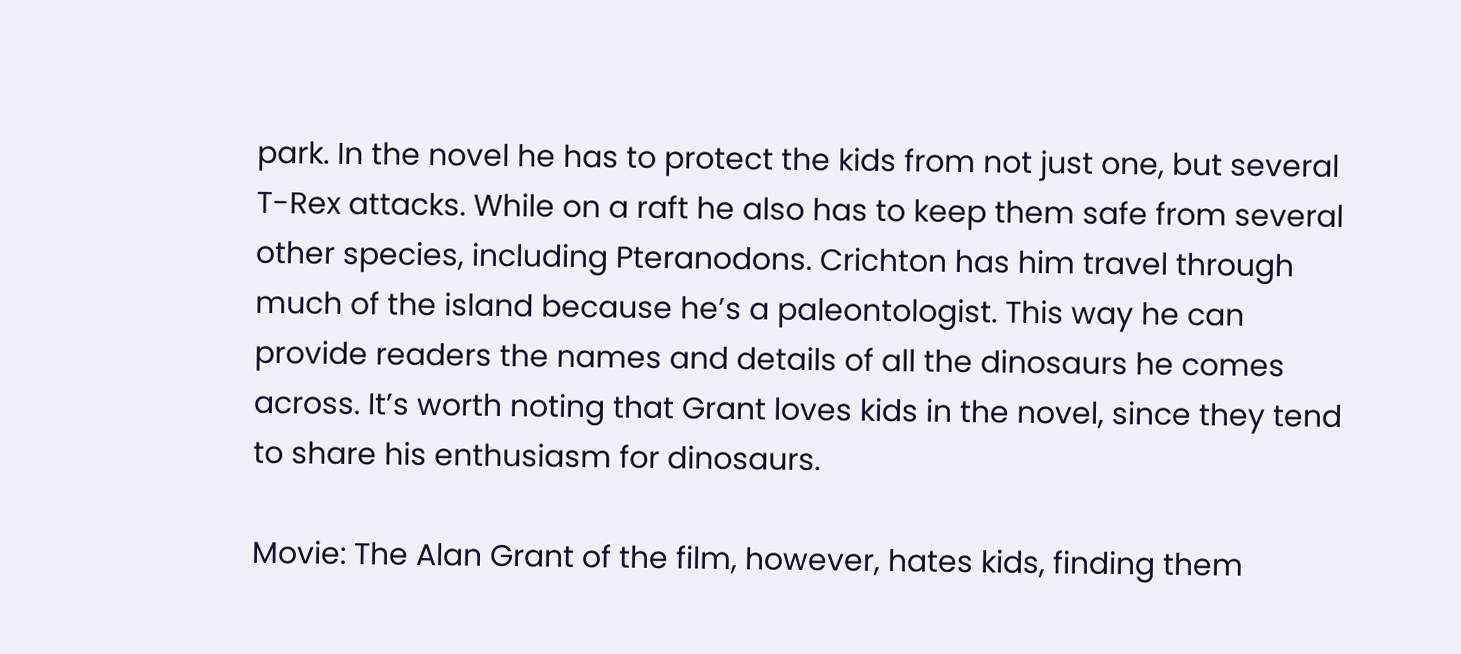park. In the novel he has to protect the kids from not just one, but several T-Rex attacks. While on a raft he also has to keep them safe from several other species, including Pteranodons. Crichton has him travel through much of the island because he’s a paleontologist. This way he can provide readers the names and details of all the dinosaurs he comes across. It’s worth noting that Grant loves kids in the novel, since they tend to share his enthusiasm for dinosaurs.

Movie: The Alan Grant of the film, however, hates kids, finding them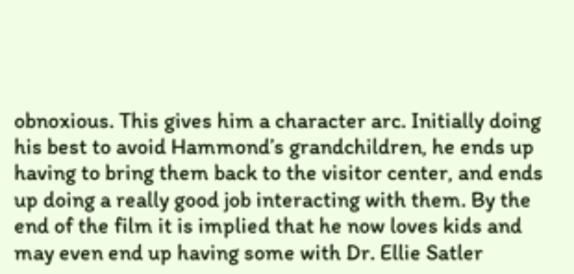obnoxious. This gives him a character arc. Initially doing his best to avoid Hammond’s grandchildren, he ends up having to bring them back to the visitor center, and ends up doing a really good job interacting with them. By the end of the film it is implied that he now loves kids and may even end up having some with Dr. Ellie Satler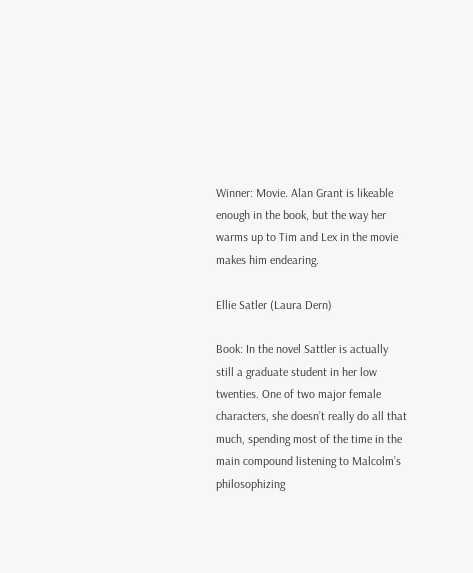Winner: Movie. Alan Grant is likeable enough in the book, but the way her warms up to Tim and Lex in the movie makes him endearing.

Ellie Satler (Laura Dern)

Book: In the novel Sattler is actually still a graduate student in her low twenties. One of two major female characters, she doesn’t really do all that much, spending most of the time in the main compound listening to Malcolm’s philosophizing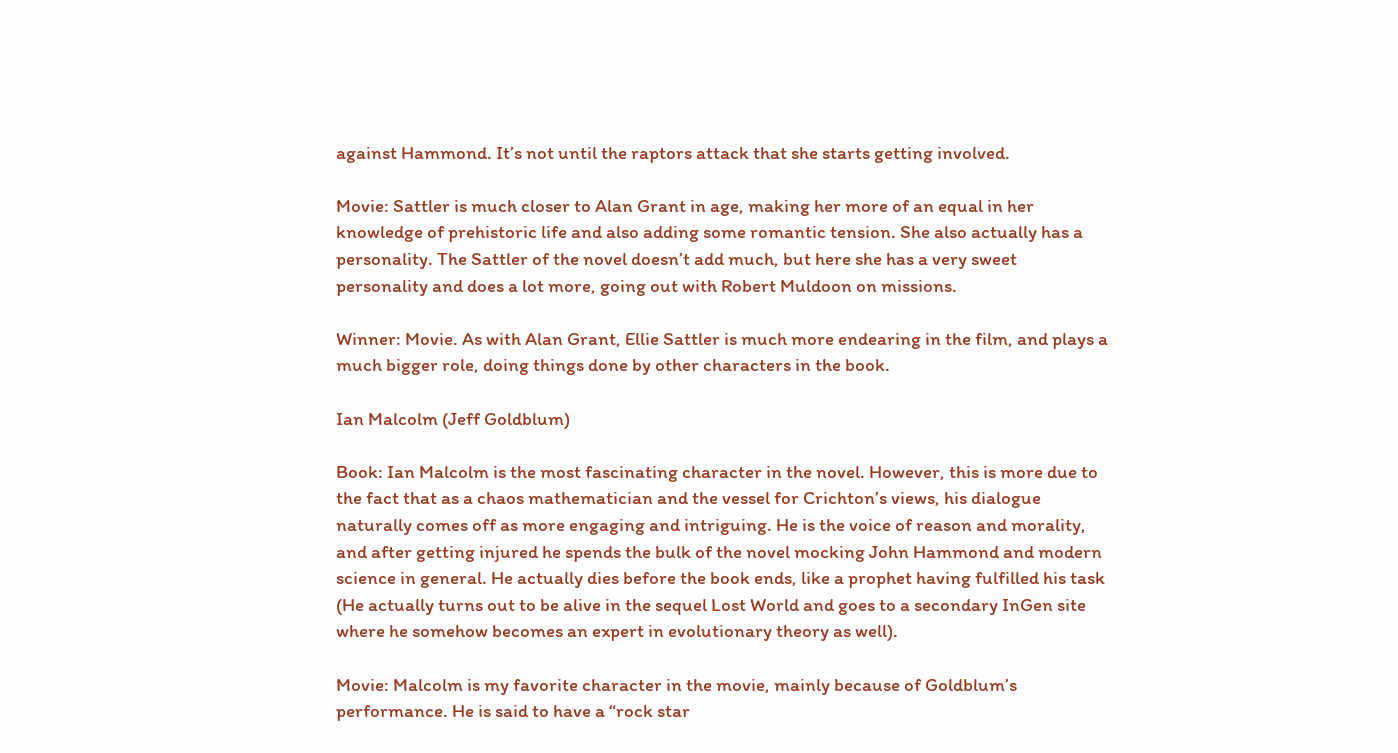against Hammond. It’s not until the raptors attack that she starts getting involved.

Movie: Sattler is much closer to Alan Grant in age, making her more of an equal in her knowledge of prehistoric life and also adding some romantic tension. She also actually has a personality. The Sattler of the novel doesn’t add much, but here she has a very sweet personality and does a lot more, going out with Robert Muldoon on missions.

Winner: Movie. As with Alan Grant, Ellie Sattler is much more endearing in the film, and plays a much bigger role, doing things done by other characters in the book.

Ian Malcolm (Jeff Goldblum)

Book: Ian Malcolm is the most fascinating character in the novel. However, this is more due to the fact that as a chaos mathematician and the vessel for Crichton’s views, his dialogue naturally comes off as more engaging and intriguing. He is the voice of reason and morality, and after getting injured he spends the bulk of the novel mocking John Hammond and modern science in general. He actually dies before the book ends, like a prophet having fulfilled his task (He actually turns out to be alive in the sequel Lost World and goes to a secondary InGen site where he somehow becomes an expert in evolutionary theory as well).

Movie: Malcolm is my favorite character in the movie, mainly because of Goldblum’s performance. He is said to have a “rock star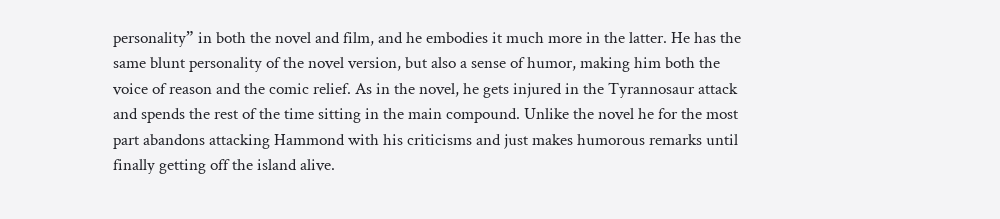personality” in both the novel and film, and he embodies it much more in the latter. He has the same blunt personality of the novel version, but also a sense of humor, making him both the voice of reason and the comic relief. As in the novel, he gets injured in the Tyrannosaur attack and spends the rest of the time sitting in the main compound. Unlike the novel he for the most part abandons attacking Hammond with his criticisms and just makes humorous remarks until finally getting off the island alive.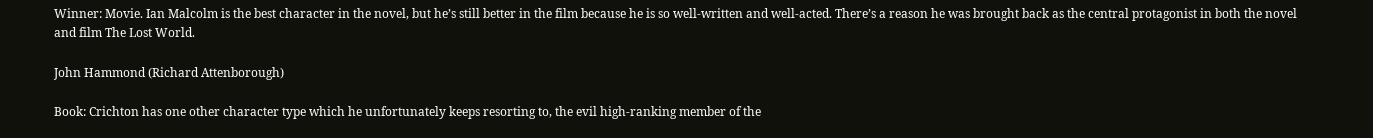Winner: Movie. Ian Malcolm is the best character in the novel, but he’s still better in the film because he is so well-written and well-acted. There’s a reason he was brought back as the central protagonist in both the novel and film The Lost World.

John Hammond (Richard Attenborough)

Book: Crichton has one other character type which he unfortunately keeps resorting to, the evil high-ranking member of the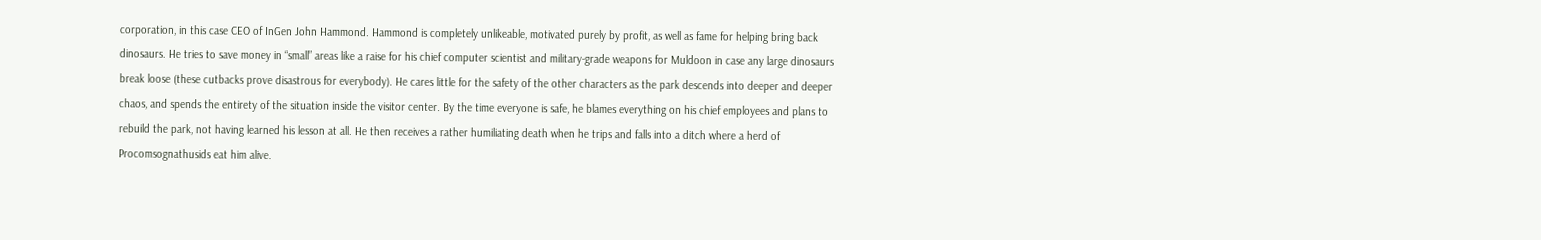corporation, in this case CEO of InGen John Hammond. Hammond is completely unlikeable, motivated purely by profit, as well as fame for helping bring back dinosaurs. He tries to save money in “small” areas like a raise for his chief computer scientist and military-grade weapons for Muldoon in case any large dinosaurs break loose (these cutbacks prove disastrous for everybody). He cares little for the safety of the other characters as the park descends into deeper and deeper chaos, and spends the entirety of the situation inside the visitor center. By the time everyone is safe, he blames everything on his chief employees and plans to rebuild the park, not having learned his lesson at all. He then receives a rather humiliating death when he trips and falls into a ditch where a herd of Procomsognathusids eat him alive.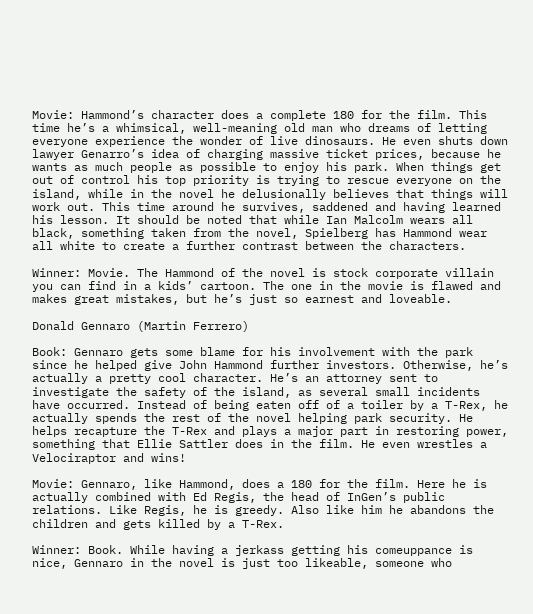Movie: Hammond’s character does a complete 180 for the film. This time he’s a whimsical, well-meaning old man who dreams of letting everyone experience the wonder of live dinosaurs. He even shuts down lawyer Genarro’s idea of charging massive ticket prices, because he wants as much people as possible to enjoy his park. When things get out of control his top priority is trying to rescue everyone on the island, while in the novel he delusionally believes that things will work out. This time around he survives, saddened and having learned his lesson. It should be noted that while Ian Malcolm wears all black, something taken from the novel, Spielberg has Hammond wear all white to create a further contrast between the characters.

Winner: Movie. The Hammond of the novel is stock corporate villain you can find in a kids’ cartoon. The one in the movie is flawed and makes great mistakes, but he’s just so earnest and loveable.

Donald Gennaro (Martin Ferrero)

Book: Gennaro gets some blame for his involvement with the park since he helped give John Hammond further investors. Otherwise, he’s actually a pretty cool character. He’s an attorney sent to investigate the safety of the island, as several small incidents have occurred. Instead of being eaten off of a toiler by a T-Rex, he actually spends the rest of the novel helping park security. He helps recapture the T-Rex and plays a major part in restoring power, something that Ellie Sattler does in the film. He even wrestles a Velociraptor and wins!

Movie: Gennaro, like Hammond, does a 180 for the film. Here he is actually combined with Ed Regis, the head of InGen’s public relations. Like Regis, he is greedy. Also like him he abandons the children and gets killed by a T-Rex.

Winner: Book. While having a jerkass getting his comeuppance is nice, Gennaro in the novel is just too likeable, someone who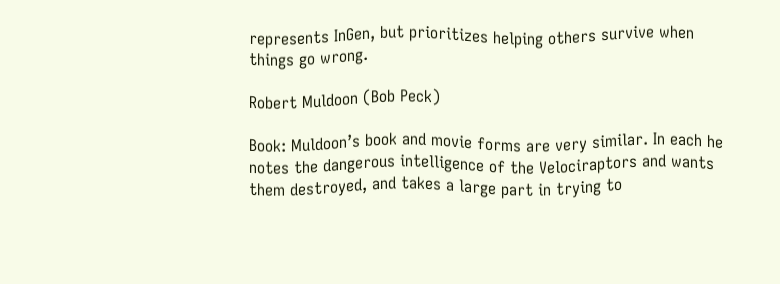represents InGen, but prioritizes helping others survive when things go wrong.

Robert Muldoon (Bob Peck)

Book: Muldoon’s book and movie forms are very similar. In each he notes the dangerous intelligence of the Velociraptors and wants them destroyed, and takes a large part in trying to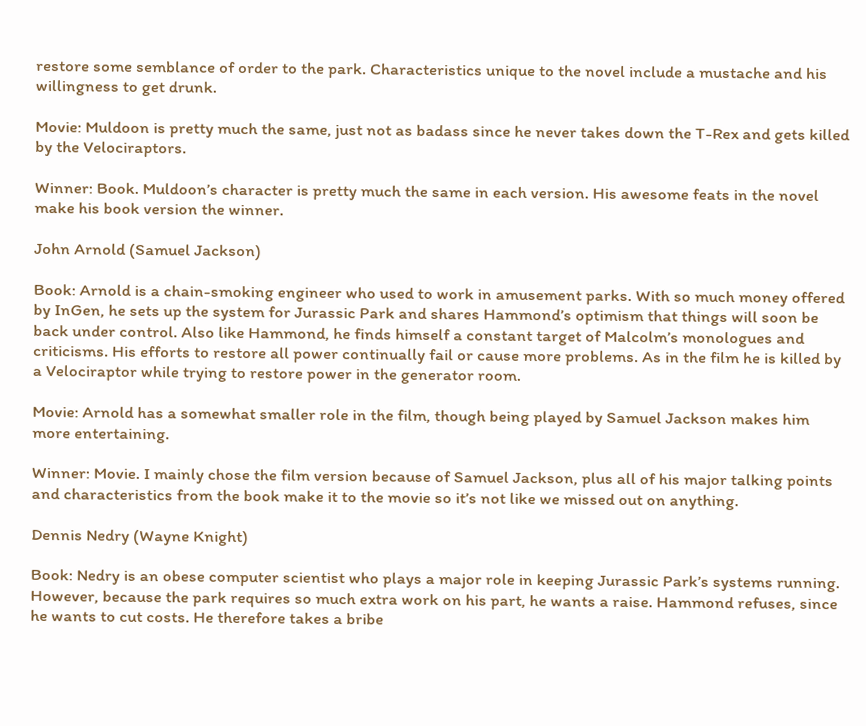restore some semblance of order to the park. Characteristics unique to the novel include a mustache and his willingness to get drunk.

Movie: Muldoon is pretty much the same, just not as badass since he never takes down the T-Rex and gets killed by the Velociraptors.

Winner: Book. Muldoon’s character is pretty much the same in each version. His awesome feats in the novel make his book version the winner.

John Arnold (Samuel Jackson)

Book: Arnold is a chain-smoking engineer who used to work in amusement parks. With so much money offered by InGen, he sets up the system for Jurassic Park and shares Hammond’s optimism that things will soon be back under control. Also like Hammond, he finds himself a constant target of Malcolm’s monologues and criticisms. His efforts to restore all power continually fail or cause more problems. As in the film he is killed by a Velociraptor while trying to restore power in the generator room.

Movie: Arnold has a somewhat smaller role in the film, though being played by Samuel Jackson makes him more entertaining.

Winner: Movie. I mainly chose the film version because of Samuel Jackson, plus all of his major talking points and characteristics from the book make it to the movie so it’s not like we missed out on anything.

Dennis Nedry (Wayne Knight)

Book: Nedry is an obese computer scientist who plays a major role in keeping Jurassic Park’s systems running. However, because the park requires so much extra work on his part, he wants a raise. Hammond refuses, since he wants to cut costs. He therefore takes a bribe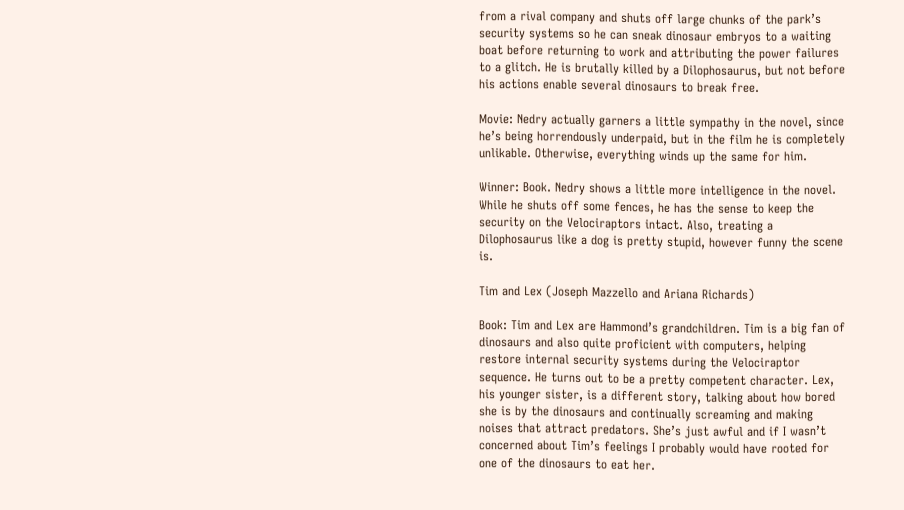from a rival company and shuts off large chunks of the park’s security systems so he can sneak dinosaur embryos to a waiting boat before returning to work and attributing the power failures to a glitch. He is brutally killed by a Dilophosaurus, but not before his actions enable several dinosaurs to break free.

Movie: Nedry actually garners a little sympathy in the novel, since he’s being horrendously underpaid, but in the film he is completely unlikable. Otherwise, everything winds up the same for him.

Winner: Book. Nedry shows a little more intelligence in the novel. While he shuts off some fences, he has the sense to keep the security on the Velociraptors intact. Also, treating a Dilophosaurus like a dog is pretty stupid, however funny the scene is.

Tim and Lex (Joseph Mazzello and Ariana Richards)

Book: Tim and Lex are Hammond’s grandchildren. Tim is a big fan of dinosaurs and also quite proficient with computers, helping restore internal security systems during the Velociraptor sequence. He turns out to be a pretty competent character. Lex, his younger sister, is a different story, talking about how bored she is by the dinosaurs and continually screaming and making noises that attract predators. She’s just awful and if I wasn’t concerned about Tim’s feelings I probably would have rooted for one of the dinosaurs to eat her.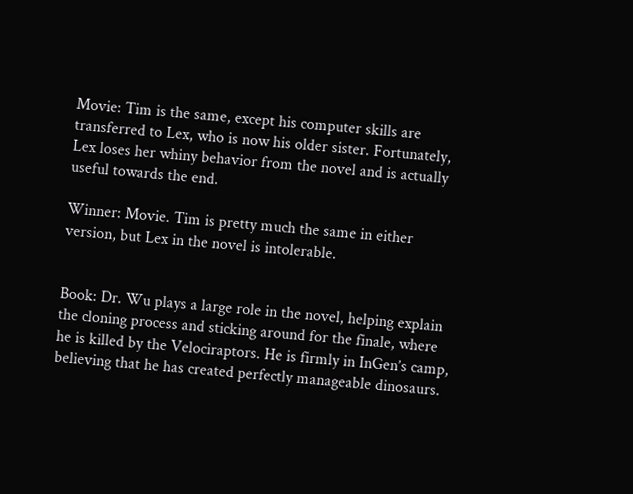Movie: Tim is the same, except his computer skills are transferred to Lex, who is now his older sister. Fortunately, Lex loses her whiny behavior from the novel and is actually useful towards the end.

Winner: Movie. Tim is pretty much the same in either version, but Lex in the novel is intolerable.


Book: Dr. Wu plays a large role in the novel, helping explain the cloning process and sticking around for the finale, where he is killed by the Velociraptors. He is firmly in InGen’s camp, believing that he has created perfectly manageable dinosaurs.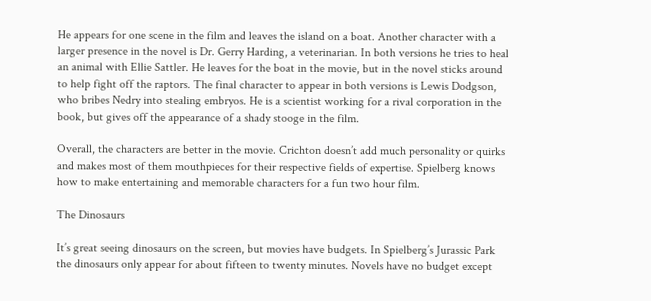He appears for one scene in the film and leaves the island on a boat. Another character with a larger presence in the novel is Dr. Gerry Harding, a veterinarian. In both versions he tries to heal an animal with Ellie Sattler. He leaves for the boat in the movie, but in the novel sticks around to help fight off the raptors. The final character to appear in both versions is Lewis Dodgson, who bribes Nedry into stealing embryos. He is a scientist working for a rival corporation in the book, but gives off the appearance of a shady stooge in the film.

Overall, the characters are better in the movie. Crichton doesn’t add much personality or quirks and makes most of them mouthpieces for their respective fields of expertise. Spielberg knows how to make entertaining and memorable characters for a fun two hour film.

The Dinosaurs

It’s great seeing dinosaurs on the screen, but movies have budgets. In Spielberg’s Jurassic Park the dinosaurs only appear for about fifteen to twenty minutes. Novels have no budget except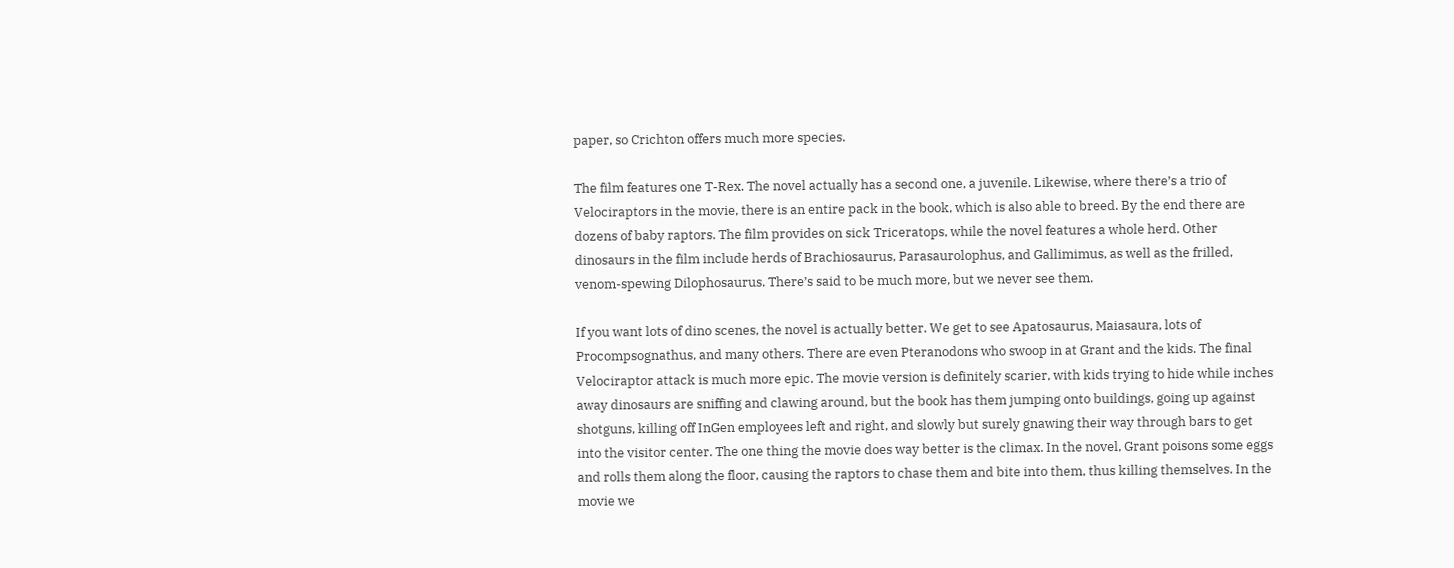paper, so Crichton offers much more species.

The film features one T-Rex. The novel actually has a second one, a juvenile. Likewise, where there’s a trio of Velociraptors in the movie, there is an entire pack in the book, which is also able to breed. By the end there are dozens of baby raptors. The film provides on sick Triceratops, while the novel features a whole herd. Other dinosaurs in the film include herds of Brachiosaurus, Parasaurolophus, and Gallimimus, as well as the frilled, venom-spewing Dilophosaurus. There’s said to be much more, but we never see them.

If you want lots of dino scenes, the novel is actually better. We get to see Apatosaurus, Maiasaura, lots of Procompsognathus, and many others. There are even Pteranodons who swoop in at Grant and the kids. The final Velociraptor attack is much more epic. The movie version is definitely scarier, with kids trying to hide while inches away dinosaurs are sniffing and clawing around, but the book has them jumping onto buildings, going up against shotguns, killing off InGen employees left and right, and slowly but surely gnawing their way through bars to get into the visitor center. The one thing the movie does way better is the climax. In the novel, Grant poisons some eggs and rolls them along the floor, causing the raptors to chase them and bite into them, thus killing themselves. In the movie we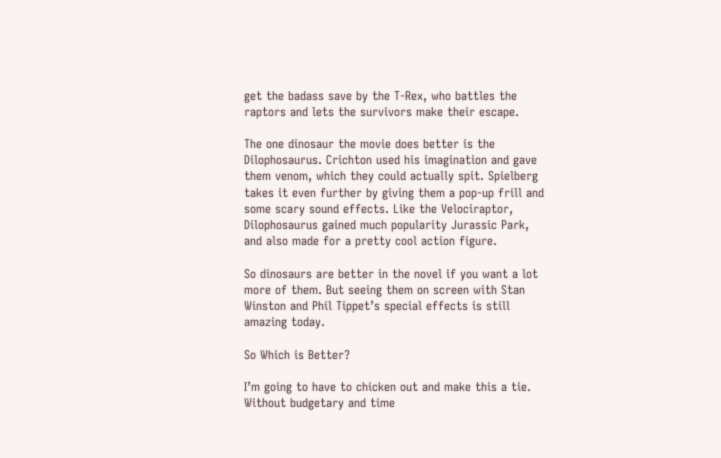get the badass save by the T-Rex, who battles the raptors and lets the survivors make their escape.

The one dinosaur the movie does better is the Dilophosaurus. Crichton used his imagination and gave them venom, which they could actually spit. Spielberg takes it even further by giving them a pop-up frill and some scary sound effects. Like the Velociraptor, Dilophosaurus gained much popularity Jurassic Park, and also made for a pretty cool action figure.

So dinosaurs are better in the novel if you want a lot more of them. But seeing them on screen with Stan Winston and Phil Tippet’s special effects is still amazing today.

So Which is Better?

I’m going to have to chicken out and make this a tie. Without budgetary and time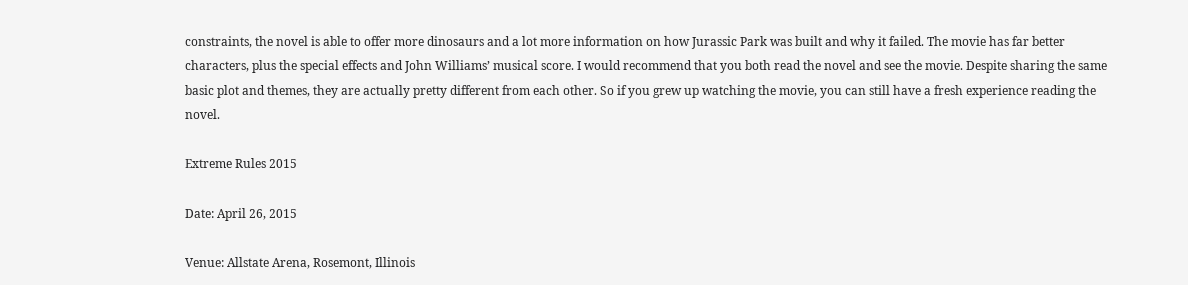constraints, the novel is able to offer more dinosaurs and a lot more information on how Jurassic Park was built and why it failed. The movie has far better characters, plus the special effects and John Williams’ musical score. I would recommend that you both read the novel and see the movie. Despite sharing the same basic plot and themes, they are actually pretty different from each other. So if you grew up watching the movie, you can still have a fresh experience reading the novel.

Extreme Rules 2015

Date: April 26, 2015

Venue: Allstate Arena, Rosemont, Illinois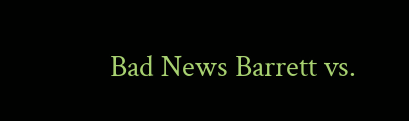Bad News Barrett vs.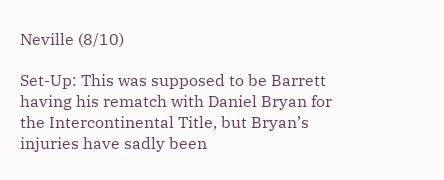Neville (8/10)

Set-Up: This was supposed to be Barrett having his rematch with Daniel Bryan for the Intercontinental Title, but Bryan’s injuries have sadly been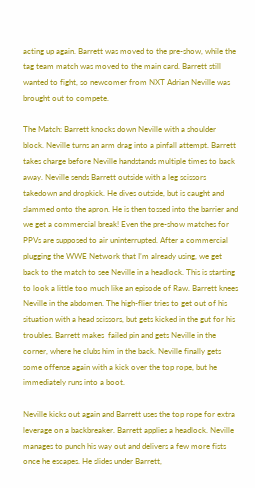acting up again. Barrett was moved to the pre-show, while the tag team match was moved to the main card. Barrett still wanted to fight, so newcomer from NXT Adrian Neville was brought out to compete.

The Match: Barrett knocks down Neville with a shoulder block. Neville turns an arm drag into a pinfall attempt. Barrett takes charge before Neville handstands multiple times to back away. Neville sends Barrett outside with a leg scissors takedown and dropkick. He dives outside, but is caught and slammed onto the apron. He is then tossed into the barrier and we get a commercial break! Even the pre-show matches for PPVs are supposed to air uninterrupted. After a commercial plugging the WWE Network that I’m already using, we get back to the match to see Neville in a headlock. This is starting to look a little too much like an episode of Raw. Barrett knees Neville in the abdomen. The high-flier tries to get out of his situation with a head scissors, but gets kicked in the gut for his troubles. Barrett makes  failed pin and gets Neville in the corner, where he clubs him in the back. Neville finally gets some offense again with a kick over the top rope, but he immediately runs into a boot.

Neville kicks out again and Barrett uses the top rope for extra leverage on a backbreaker. Barrett applies a headlock. Neville manages to punch his way out and delivers a few more fists once he escapes. He slides under Barrett,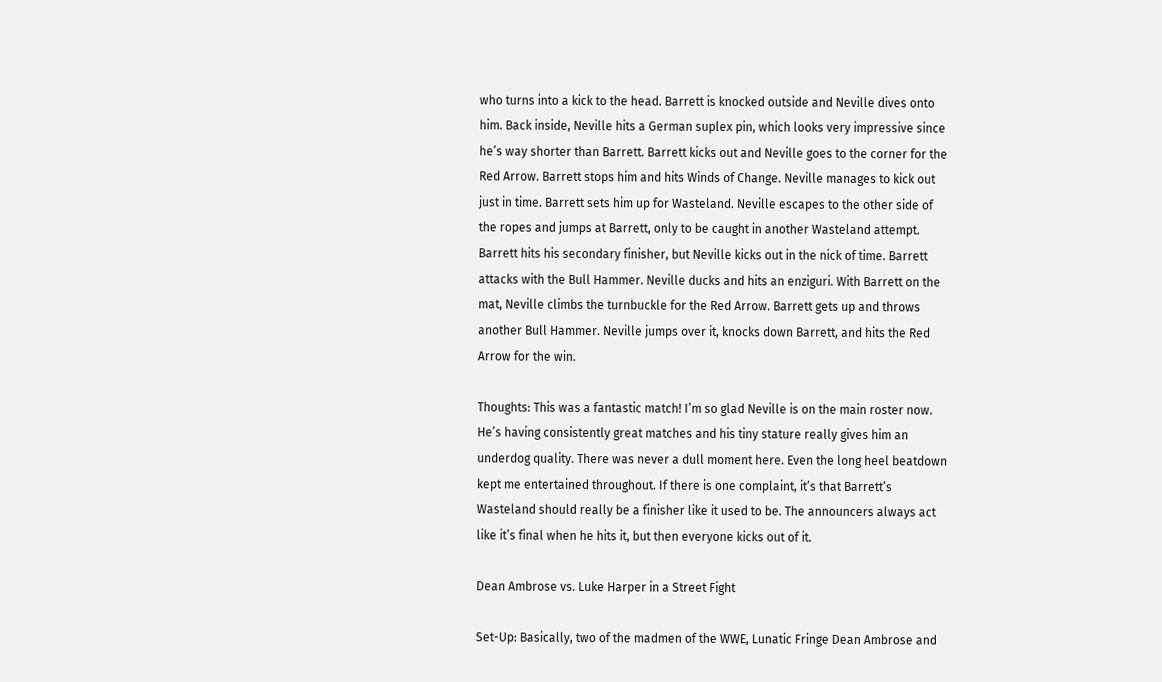who turns into a kick to the head. Barrett is knocked outside and Neville dives onto him. Back inside, Neville hits a German suplex pin, which looks very impressive since he’s way shorter than Barrett. Barrett kicks out and Neville goes to the corner for the Red Arrow. Barrett stops him and hits Winds of Change. Neville manages to kick out just in time. Barrett sets him up for Wasteland. Neville escapes to the other side of the ropes and jumps at Barrett, only to be caught in another Wasteland attempt. Barrett hits his secondary finisher, but Neville kicks out in the nick of time. Barrett attacks with the Bull Hammer. Neville ducks and hits an enziguri. With Barrett on the mat, Neville climbs the turnbuckle for the Red Arrow. Barrett gets up and throws another Bull Hammer. Neville jumps over it, knocks down Barrett, and hits the Red Arrow for the win.

Thoughts: This was a fantastic match! I’m so glad Neville is on the main roster now. He’s having consistently great matches and his tiny stature really gives him an underdog quality. There was never a dull moment here. Even the long heel beatdown kept me entertained throughout. If there is one complaint, it’s that Barrett’s Wasteland should really be a finisher like it used to be. The announcers always act like it’s final when he hits it, but then everyone kicks out of it.

Dean Ambrose vs. Luke Harper in a Street Fight

Set-Up: Basically, two of the madmen of the WWE, Lunatic Fringe Dean Ambrose and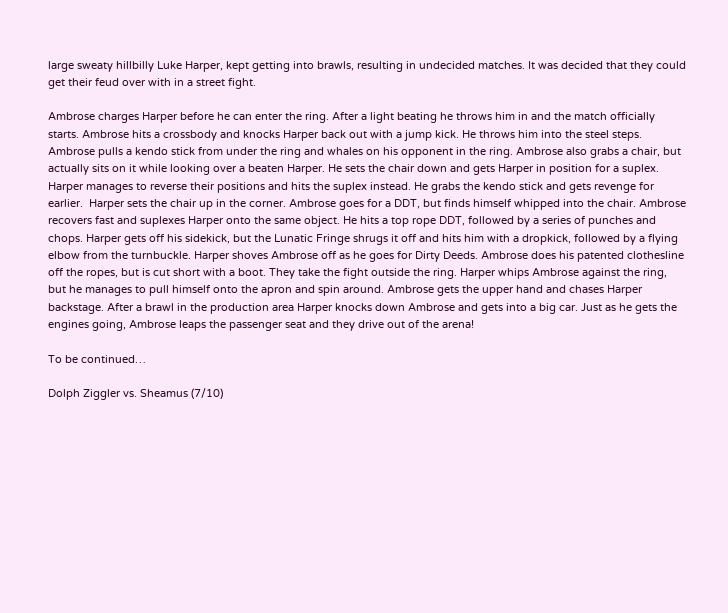large sweaty hillbilly Luke Harper, kept getting into brawls, resulting in undecided matches. It was decided that they could get their feud over with in a street fight.

Ambrose charges Harper before he can enter the ring. After a light beating he throws him in and the match officially starts. Ambrose hits a crossbody and knocks Harper back out with a jump kick. He throws him into the steel steps. Ambrose pulls a kendo stick from under the ring and whales on his opponent in the ring. Ambrose also grabs a chair, but actually sits on it while looking over a beaten Harper. He sets the chair down and gets Harper in position for a suplex. Harper manages to reverse their positions and hits the suplex instead. He grabs the kendo stick and gets revenge for earlier.  Harper sets the chair up in the corner. Ambrose goes for a DDT, but finds himself whipped into the chair. Ambrose recovers fast and suplexes Harper onto the same object. He hits a top rope DDT, followed by a series of punches and chops. Harper gets off his sidekick, but the Lunatic Fringe shrugs it off and hits him with a dropkick, followed by a flying elbow from the turnbuckle. Harper shoves Ambrose off as he goes for Dirty Deeds. Ambrose does his patented clothesline off the ropes, but is cut short with a boot. They take the fight outside the ring. Harper whips Ambrose against the ring, but he manages to pull himself onto the apron and spin around. Ambrose gets the upper hand and chases Harper backstage. After a brawl in the production area Harper knocks down Ambrose and gets into a big car. Just as he gets the engines going, Ambrose leaps the passenger seat and they drive out of the arena!

To be continued…

Dolph Ziggler vs. Sheamus (7/10)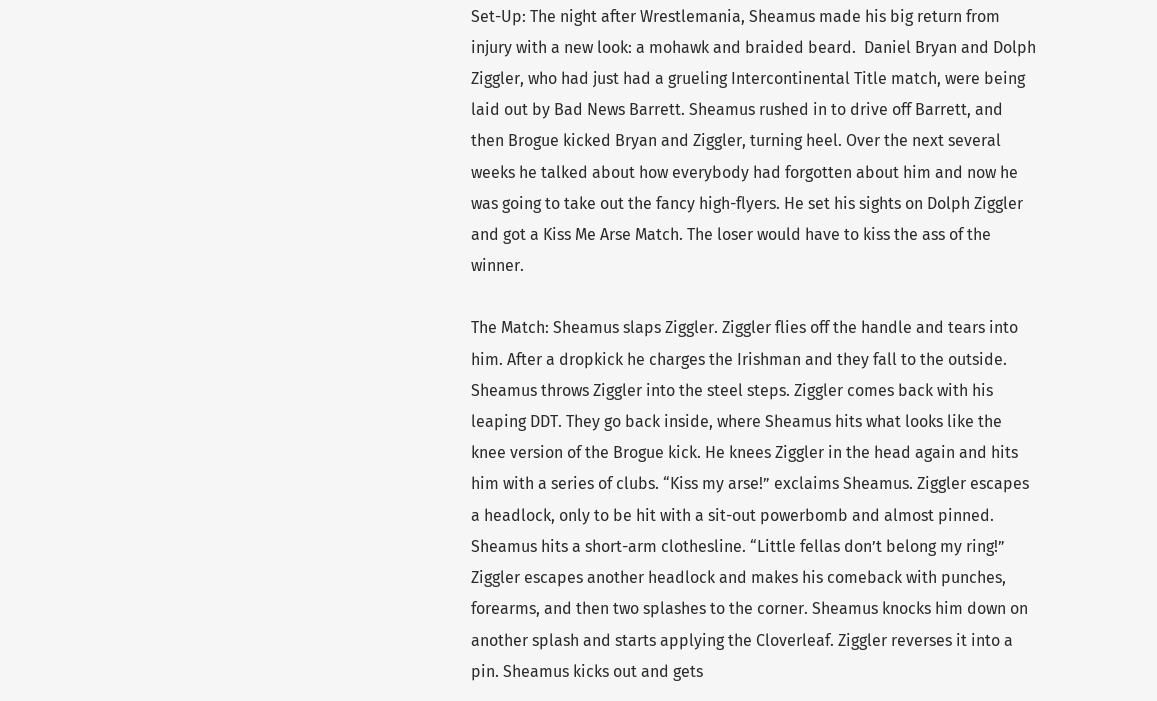Set-Up: The night after Wrestlemania, Sheamus made his big return from injury with a new look: a mohawk and braided beard.  Daniel Bryan and Dolph Ziggler, who had just had a grueling Intercontinental Title match, were being laid out by Bad News Barrett. Sheamus rushed in to drive off Barrett, and then Brogue kicked Bryan and Ziggler, turning heel. Over the next several weeks he talked about how everybody had forgotten about him and now he was going to take out the fancy high-flyers. He set his sights on Dolph Ziggler and got a Kiss Me Arse Match. The loser would have to kiss the ass of the winner.

The Match: Sheamus slaps Ziggler. Ziggler flies off the handle and tears into him. After a dropkick he charges the Irishman and they fall to the outside. Sheamus throws Ziggler into the steel steps. Ziggler comes back with his leaping DDT. They go back inside, where Sheamus hits what looks like the knee version of the Brogue kick. He knees Ziggler in the head again and hits him with a series of clubs. “Kiss my arse!” exclaims Sheamus. Ziggler escapes a headlock, only to be hit with a sit-out powerbomb and almost pinned. Sheamus hits a short-arm clothesline. “Little fellas don’t belong my ring!” Ziggler escapes another headlock and makes his comeback with punches, forearms, and then two splashes to the corner. Sheamus knocks him down on another splash and starts applying the Cloverleaf. Ziggler reverses it into a pin. Sheamus kicks out and gets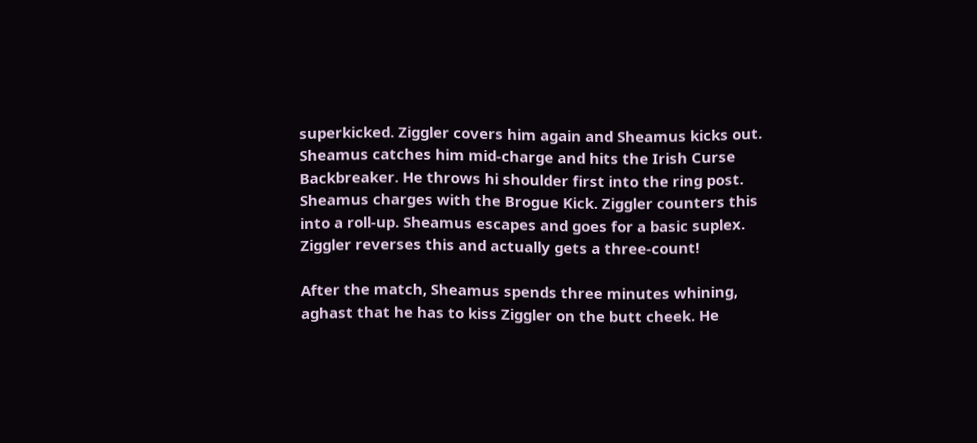superkicked. Ziggler covers him again and Sheamus kicks out. Sheamus catches him mid-charge and hits the Irish Curse Backbreaker. He throws hi shoulder first into the ring post. Sheamus charges with the Brogue Kick. Ziggler counters this into a roll-up. Sheamus escapes and goes for a basic suplex. Ziggler reverses this and actually gets a three-count!

After the match, Sheamus spends three minutes whining, aghast that he has to kiss Ziggler on the butt cheek. He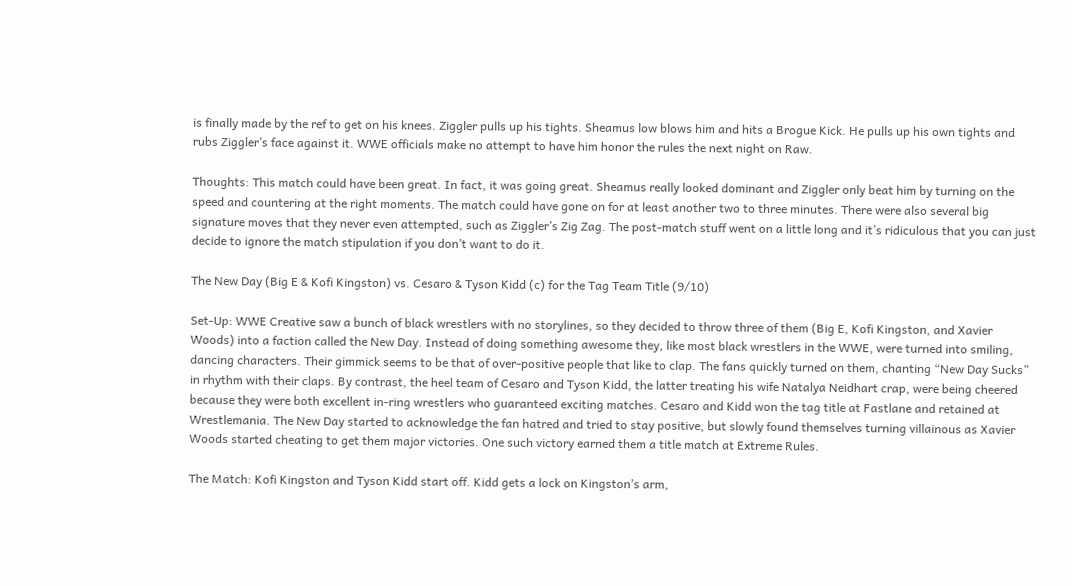is finally made by the ref to get on his knees. Ziggler pulls up his tights. Sheamus low blows him and hits a Brogue Kick. He pulls up his own tights and rubs Ziggler’s face against it. WWE officials make no attempt to have him honor the rules the next night on Raw.

Thoughts: This match could have been great. In fact, it was going great. Sheamus really looked dominant and Ziggler only beat him by turning on the speed and countering at the right moments. The match could have gone on for at least another two to three minutes. There were also several big signature moves that they never even attempted, such as Ziggler’s Zig Zag. The post-match stuff went on a little long and it’s ridiculous that you can just decide to ignore the match stipulation if you don’t want to do it.

The New Day (Big E & Kofi Kingston) vs. Cesaro & Tyson Kidd (c) for the Tag Team Title (9/10)

Set-Up: WWE Creative saw a bunch of black wrestlers with no storylines, so they decided to throw three of them (Big E, Kofi Kingston, and Xavier Woods) into a faction called the New Day. Instead of doing something awesome they, like most black wrestlers in the WWE, were turned into smiling, dancing characters. Their gimmick seems to be that of over-positive people that like to clap. The fans quickly turned on them, chanting “New Day Sucks” in rhythm with their claps. By contrast, the heel team of Cesaro and Tyson Kidd, the latter treating his wife Natalya Neidhart crap, were being cheered because they were both excellent in-ring wrestlers who guaranteed exciting matches. Cesaro and Kidd won the tag title at Fastlane and retained at Wrestlemania. The New Day started to acknowledge the fan hatred and tried to stay positive, but slowly found themselves turning villainous as Xavier Woods started cheating to get them major victories. One such victory earned them a title match at Extreme Rules.

The Match: Kofi Kingston and Tyson Kidd start off. Kidd gets a lock on Kingston’s arm,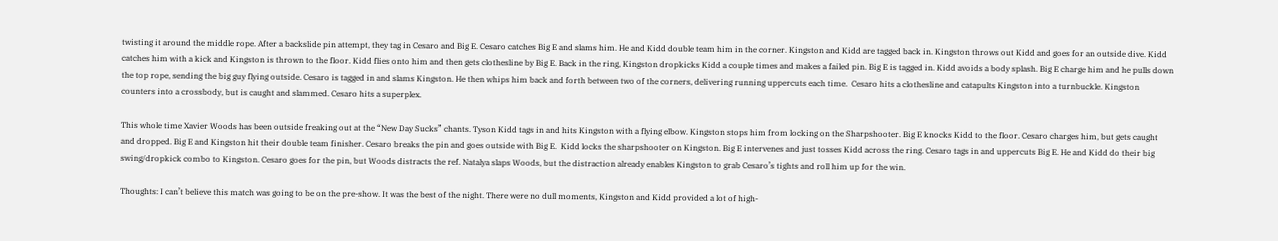twisting it around the middle rope. After a backslide pin attempt, they tag in Cesaro and Big E. Cesaro catches Big E and slams him. He and Kidd double team him in the corner. Kingston and Kidd are tagged back in. Kingston throws out Kidd and goes for an outside dive. Kidd catches him with a kick and Kingston is thrown to the floor. Kidd flies onto him and then gets clothesline by Big E. Back in the ring, Kingston dropkicks Kidd a couple times and makes a failed pin. Big E is tagged in. Kidd avoids a body splash. Big E charge him and he pulls down the top rope, sending the big guy flying outside. Cesaro is tagged in and slams Kingston. He then whips him back and forth between two of the corners, delivering running uppercuts each time.  Cesaro hits a clothesline and catapults Kingston into a turnbuckle. Kingston counters into a crossbody, but is caught and slammed. Cesaro hits a superplex.

This whole time Xavier Woods has been outside freaking out at the “New Day Sucks” chants. Tyson Kidd tags in and hits Kingston with a flying elbow. Kingston stops him from locking on the Sharpshooter. Big E knocks Kidd to the floor. Cesaro charges him, but gets caught and dropped. Big E and Kingston hit their double team finisher. Cesaro breaks the pin and goes outside with Big E.  Kidd locks the sharpshooter on Kingston. Big E intervenes and just tosses Kidd across the ring. Cesaro tags in and uppercuts Big E. He and Kidd do their big swing/dropkick combo to Kingston. Cesaro goes for the pin, but Woods distracts the ref. Natalya slaps Woods, but the distraction already enables Kingston to grab Cesaro’s tights and roll him up for the win.

Thoughts: I can’t believe this match was going to be on the pre-show. It was the best of the night. There were no dull moments, Kingston and Kidd provided a lot of high-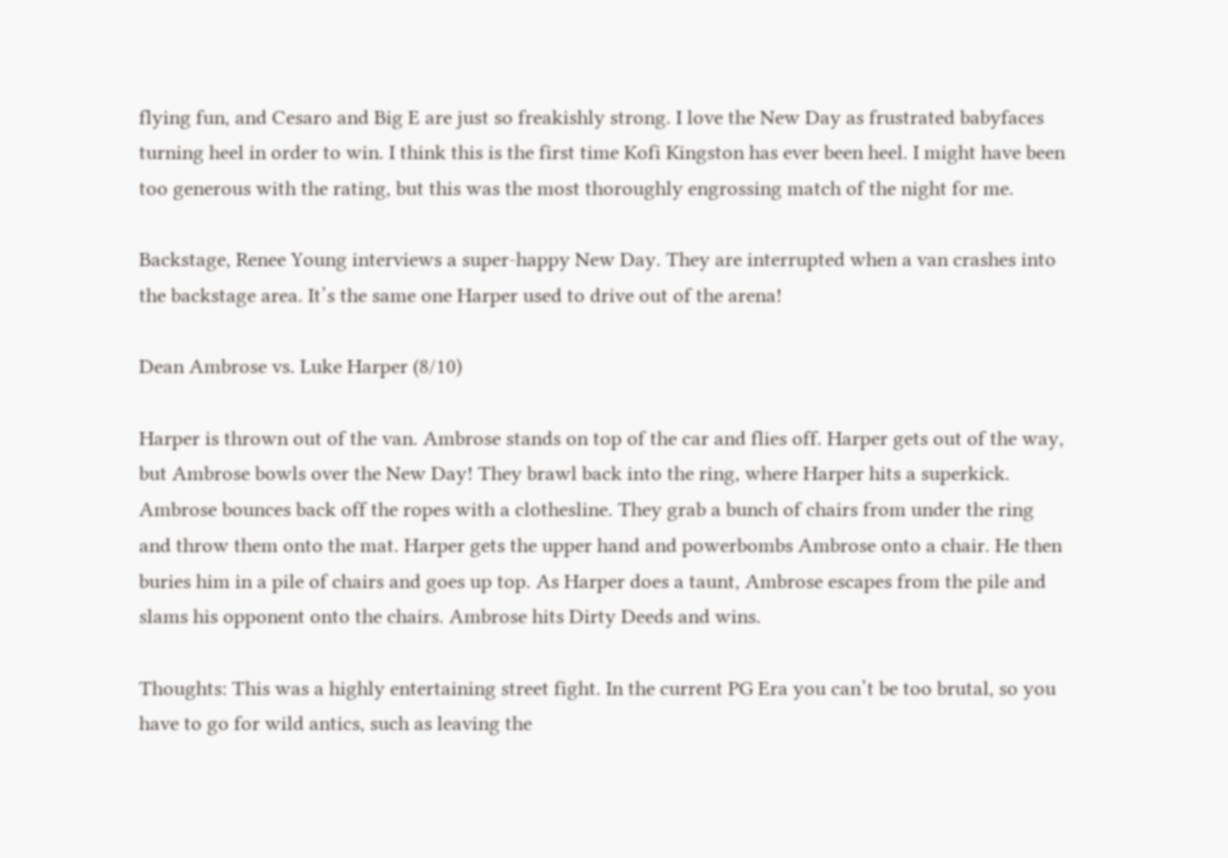flying fun, and Cesaro and Big E are just so freakishly strong. I love the New Day as frustrated babyfaces turning heel in order to win. I think this is the first time Kofi Kingston has ever been heel. I might have been too generous with the rating, but this was the most thoroughly engrossing match of the night for me.

Backstage, Renee Young interviews a super-happy New Day. They are interrupted when a van crashes into the backstage area. It’s the same one Harper used to drive out of the arena!

Dean Ambrose vs. Luke Harper (8/10)

Harper is thrown out of the van. Ambrose stands on top of the car and flies off. Harper gets out of the way, but Ambrose bowls over the New Day! They brawl back into the ring, where Harper hits a superkick. Ambrose bounces back off the ropes with a clothesline. They grab a bunch of chairs from under the ring and throw them onto the mat. Harper gets the upper hand and powerbombs Ambrose onto a chair. He then buries him in a pile of chairs and goes up top. As Harper does a taunt, Ambrose escapes from the pile and slams his opponent onto the chairs. Ambrose hits Dirty Deeds and wins.

Thoughts: This was a highly entertaining street fight. In the current PG Era you can’t be too brutal, so you have to go for wild antics, such as leaving the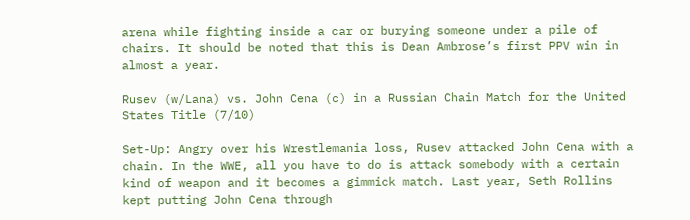arena while fighting inside a car or burying someone under a pile of chairs. It should be noted that this is Dean Ambrose’s first PPV win in almost a year.

Rusev (w/Lana) vs. John Cena (c) in a Russian Chain Match for the United States Title (7/10)

Set-Up: Angry over his Wrestlemania loss, Rusev attacked John Cena with a chain. In the WWE, all you have to do is attack somebody with a certain kind of weapon and it becomes a gimmick match. Last year, Seth Rollins kept putting John Cena through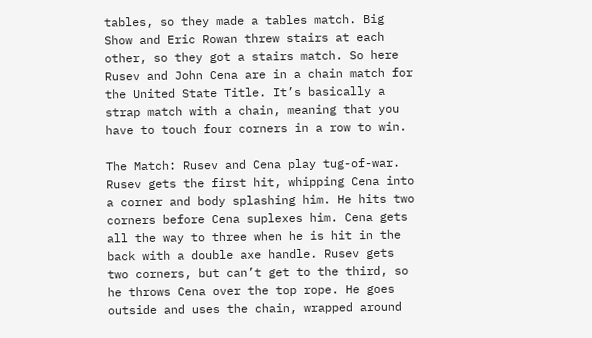tables, so they made a tables match. Big Show and Eric Rowan threw stairs at each other, so they got a stairs match. So here Rusev and John Cena are in a chain match for the United State Title. It’s basically a strap match with a chain, meaning that you have to touch four corners in a row to win.

The Match: Rusev and Cena play tug-of-war. Rusev gets the first hit, whipping Cena into a corner and body splashing him. He hits two corners before Cena suplexes him. Cena gets all the way to three when he is hit in the back with a double axe handle. Rusev gets two corners, but can’t get to the third, so he throws Cena over the top rope. He goes outside and uses the chain, wrapped around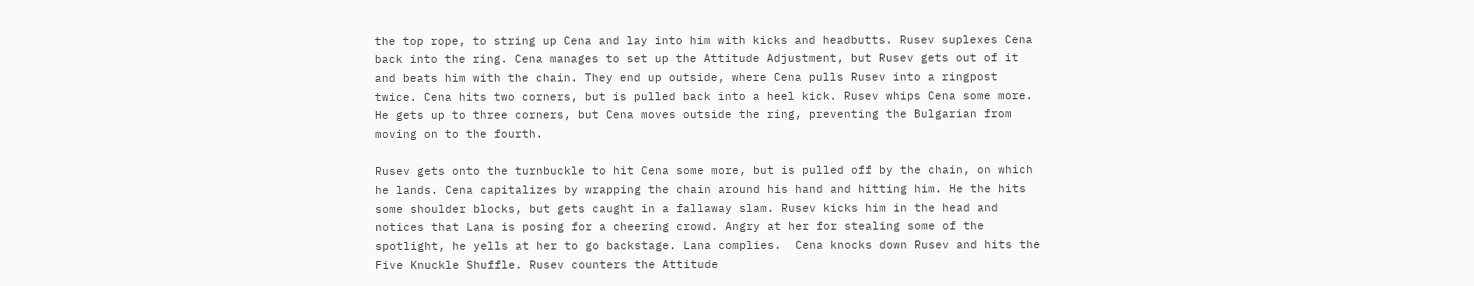the top rope, to string up Cena and lay into him with kicks and headbutts. Rusev suplexes Cena back into the ring. Cena manages to set up the Attitude Adjustment, but Rusev gets out of it and beats him with the chain. They end up outside, where Cena pulls Rusev into a ringpost twice. Cena hits two corners, but is pulled back into a heel kick. Rusev whips Cena some more. He gets up to three corners, but Cena moves outside the ring, preventing the Bulgarian from moving on to the fourth.

Rusev gets onto the turnbuckle to hit Cena some more, but is pulled off by the chain, on which he lands. Cena capitalizes by wrapping the chain around his hand and hitting him. He the hits some shoulder blocks, but gets caught in a fallaway slam. Rusev kicks him in the head and notices that Lana is posing for a cheering crowd. Angry at her for stealing some of the spotlight, he yells at her to go backstage. Lana complies.  Cena knocks down Rusev and hits the Five Knuckle Shuffle. Rusev counters the Attitude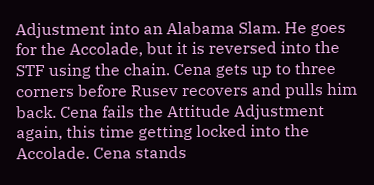Adjustment into an Alabama Slam. He goes for the Accolade, but it is reversed into the STF using the chain. Cena gets up to three corners before Rusev recovers and pulls him back. Cena fails the Attitude Adjustment again, this time getting locked into the Accolade. Cena stands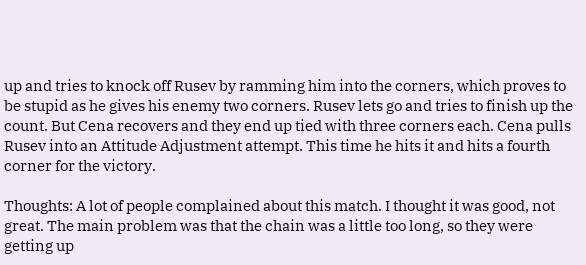up and tries to knock off Rusev by ramming him into the corners, which proves to be stupid as he gives his enemy two corners. Rusev lets go and tries to finish up the count. But Cena recovers and they end up tied with three corners each. Cena pulls Rusev into an Attitude Adjustment attempt. This time he hits it and hits a fourth corner for the victory.

Thoughts: A lot of people complained about this match. I thought it was good, not great. The main problem was that the chain was a little too long, so they were getting up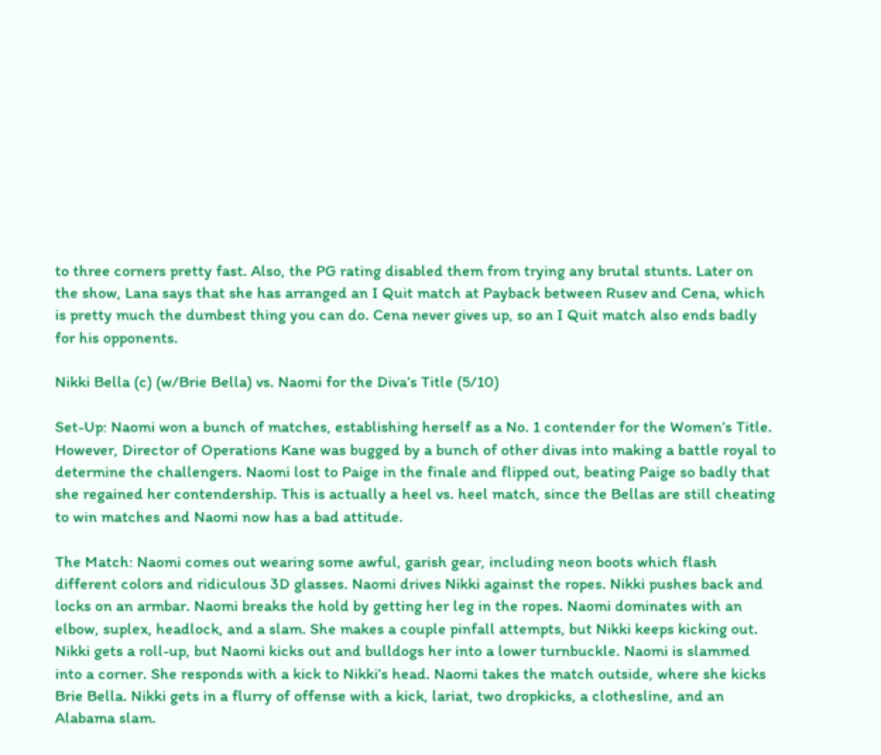to three corners pretty fast. Also, the PG rating disabled them from trying any brutal stunts. Later on the show, Lana says that she has arranged an I Quit match at Payback between Rusev and Cena, which is pretty much the dumbest thing you can do. Cena never gives up, so an I Quit match also ends badly for his opponents.

Nikki Bella (c) (w/Brie Bella) vs. Naomi for the Diva’s Title (5/10)

Set-Up: Naomi won a bunch of matches, establishing herself as a No. 1 contender for the Women’s Title. However, Director of Operations Kane was bugged by a bunch of other divas into making a battle royal to determine the challengers. Naomi lost to Paige in the finale and flipped out, beating Paige so badly that she regained her contendership. This is actually a heel vs. heel match, since the Bellas are still cheating to win matches and Naomi now has a bad attitude.

The Match: Naomi comes out wearing some awful, garish gear, including neon boots which flash different colors and ridiculous 3D glasses. Naomi drives Nikki against the ropes. Nikki pushes back and locks on an armbar. Naomi breaks the hold by getting her leg in the ropes. Naomi dominates with an elbow, suplex, headlock, and a slam. She makes a couple pinfall attempts, but Nikki keeps kicking out. Nikki gets a roll-up, but Naomi kicks out and bulldogs her into a lower turnbuckle. Naomi is slammed into a corner. She responds with a kick to Nikki’s head. Naomi takes the match outside, where she kicks Brie Bella. Nikki gets in a flurry of offense with a kick, lariat, two dropkicks, a clothesline, and an Alabama slam.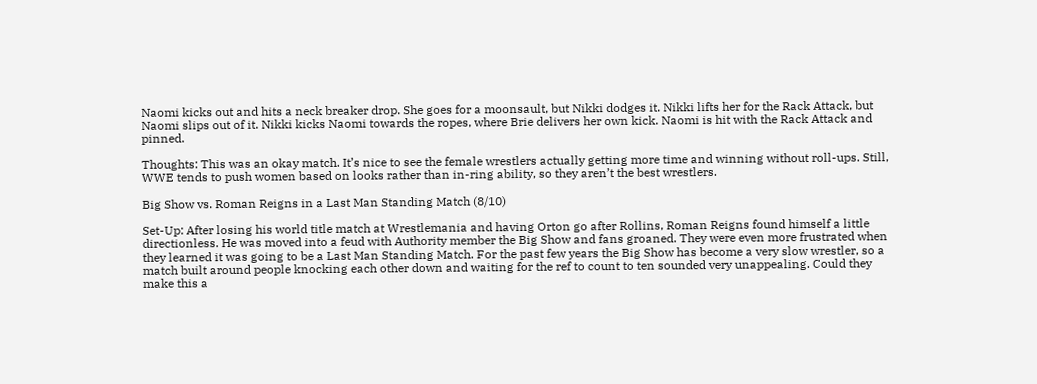Naomi kicks out and hits a neck breaker drop. She goes for a moonsault, but Nikki dodges it. Nikki lifts her for the Rack Attack, but Naomi slips out of it. Nikki kicks Naomi towards the ropes, where Brie delivers her own kick. Naomi is hit with the Rack Attack and pinned.

Thoughts: This was an okay match. It’s nice to see the female wrestlers actually getting more time and winning without roll-ups. Still, WWE tends to push women based on looks rather than in-ring ability, so they aren’t the best wrestlers.

Big Show vs. Roman Reigns in a Last Man Standing Match (8/10)

Set-Up: After losing his world title match at Wrestlemania and having Orton go after Rollins, Roman Reigns found himself a little directionless. He was moved into a feud with Authority member the Big Show and fans groaned. They were even more frustrated when they learned it was going to be a Last Man Standing Match. For the past few years the Big Show has become a very slow wrestler, so a match built around people knocking each other down and waiting for the ref to count to ten sounded very unappealing. Could they make this a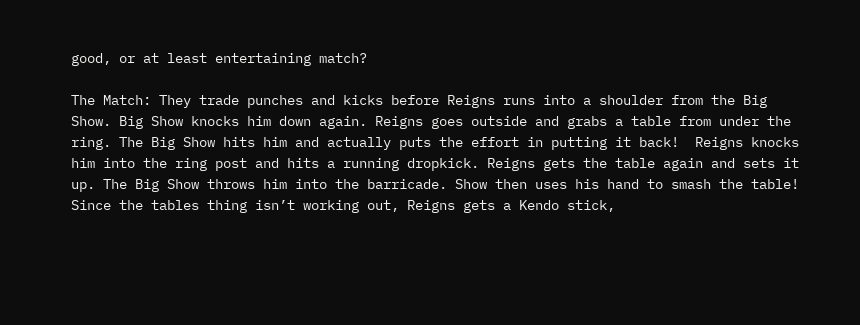good, or at least entertaining match?

The Match: They trade punches and kicks before Reigns runs into a shoulder from the Big Show. Big Show knocks him down again. Reigns goes outside and grabs a table from under the ring. The Big Show hits him and actually puts the effort in putting it back!  Reigns knocks him into the ring post and hits a running dropkick. Reigns gets the table again and sets it up. The Big Show throws him into the barricade. Show then uses his hand to smash the table! Since the tables thing isn’t working out, Reigns gets a Kendo stick,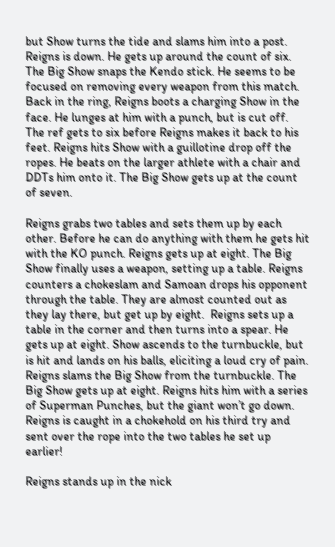but Show turns the tide and slams him into a post. Reigns is down. He gets up around the count of six. The Big Show snaps the Kendo stick. He seems to be focused on removing every weapon from this match. Back in the ring, Reigns boots a charging Show in the face. He lunges at him with a punch, but is cut off. The ref gets to six before Reigns makes it back to his feet. Reigns hits Show with a guillotine drop off the ropes. He beats on the larger athlete with a chair and DDTs him onto it. The Big Show gets up at the count of seven.

Reigns grabs two tables and sets them up by each other. Before he can do anything with them he gets hit with the KO punch. Reigns gets up at eight. The Big Show finally uses a weapon, setting up a table. Reigns counters a chokeslam and Samoan drops his opponent through the table. They are almost counted out as they lay there, but get up by eight.  Reigns sets up a table in the corner and then turns into a spear. He gets up at eight. Show ascends to the turnbuckle, but is hit and lands on his balls, eliciting a loud cry of pain. Reigns slams the Big Show from the turnbuckle. The Big Show gets up at eight. Reigns hits him with a series of Superman Punches, but the giant won’t go down. Reigns is caught in a chokehold on his third try and sent over the rope into the two tables he set up earlier!

Reigns stands up in the nick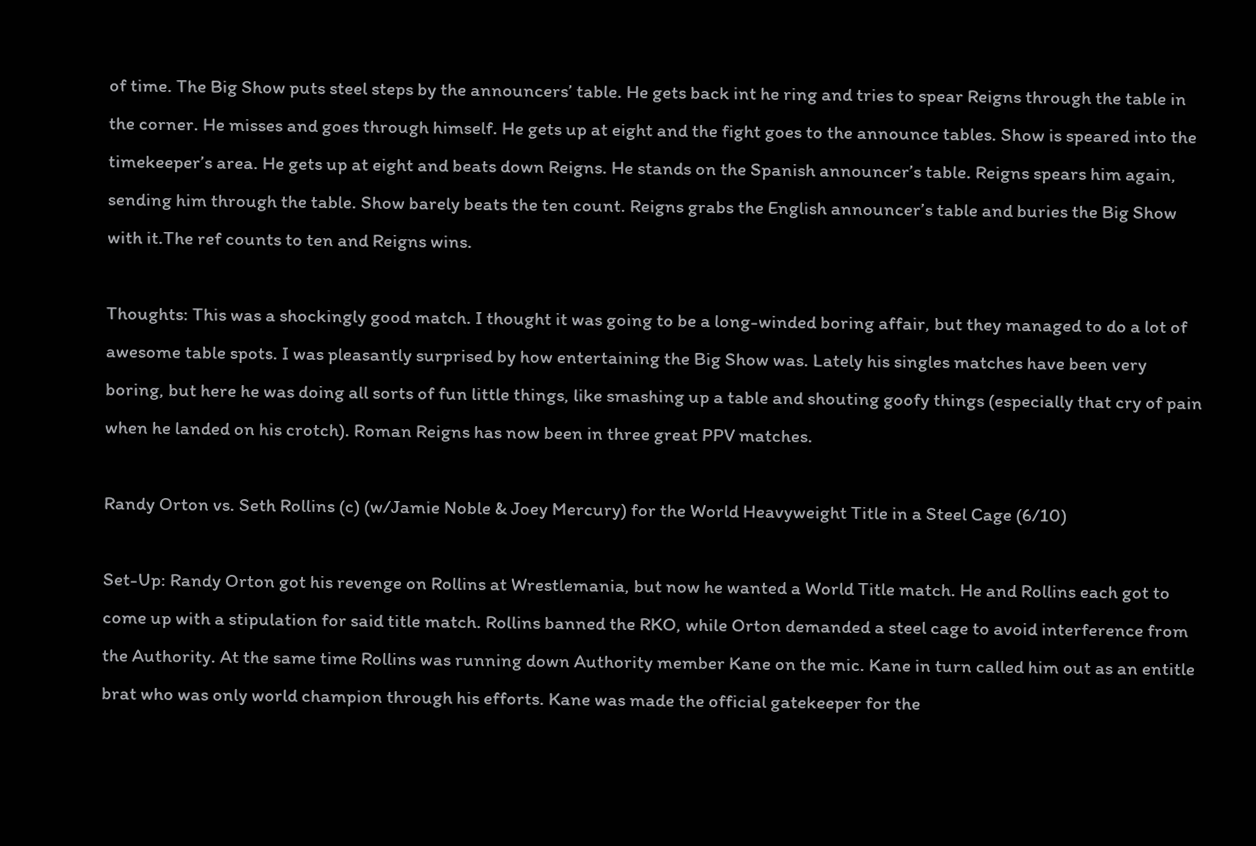of time. The Big Show puts steel steps by the announcers’ table. He gets back int he ring and tries to spear Reigns through the table in the corner. He misses and goes through himself. He gets up at eight and the fight goes to the announce tables. Show is speared into the timekeeper’s area. He gets up at eight and beats down Reigns. He stands on the Spanish announcer’s table. Reigns spears him again, sending him through the table. Show barely beats the ten count. Reigns grabs the English announcer’s table and buries the Big Show with it.The ref counts to ten and Reigns wins.

Thoughts: This was a shockingly good match. I thought it was going to be a long-winded boring affair, but they managed to do a lot of awesome table spots. I was pleasantly surprised by how entertaining the Big Show was. Lately his singles matches have been very boring, but here he was doing all sorts of fun little things, like smashing up a table and shouting goofy things (especially that cry of pain when he landed on his crotch). Roman Reigns has now been in three great PPV matches.

Randy Orton vs. Seth Rollins (c) (w/Jamie Noble & Joey Mercury) for the World Heavyweight Title in a Steel Cage (6/10)

Set-Up: Randy Orton got his revenge on Rollins at Wrestlemania, but now he wanted a World Title match. He and Rollins each got to come up with a stipulation for said title match. Rollins banned the RKO, while Orton demanded a steel cage to avoid interference from the Authority. At the same time Rollins was running down Authority member Kane on the mic. Kane in turn called him out as an entitle brat who was only world champion through his efforts. Kane was made the official gatekeeper for the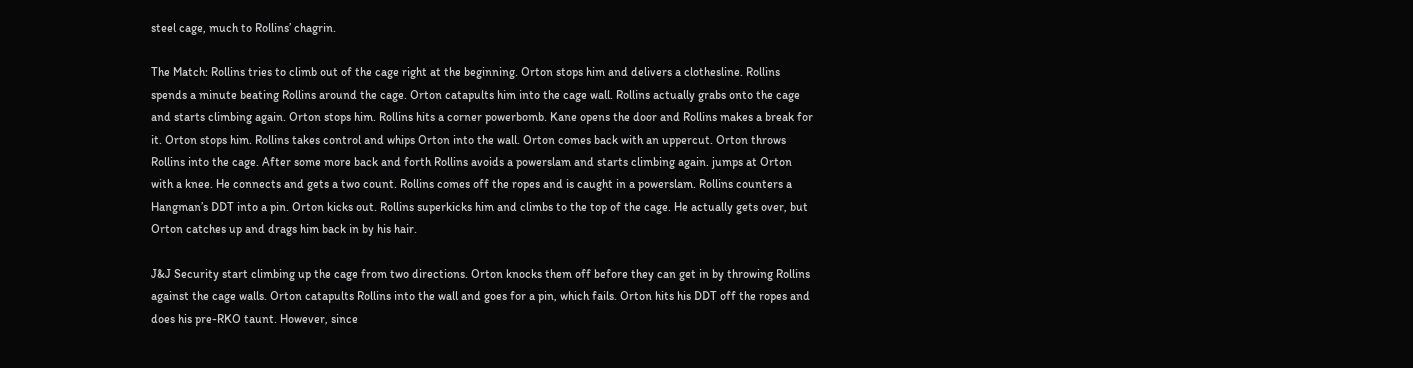steel cage, much to Rollins’ chagrin.

The Match: Rollins tries to climb out of the cage right at the beginning. Orton stops him and delivers a clothesline. Rollins spends a minute beating Rollins around the cage. Orton catapults him into the cage wall. Rollins actually grabs onto the cage and starts climbing again. Orton stops him. Rollins hits a corner powerbomb. Kane opens the door and Rollins makes a break for it. Orton stops him. Rollins takes control and whips Orton into the wall. Orton comes back with an uppercut. Orton throws Rollins into the cage. After some more back and forth Rollins avoids a powerslam and starts climbing again. jumps at Orton with a knee. He connects and gets a two count. Rollins comes off the ropes and is caught in a powerslam. Rollins counters a Hangman’s DDT into a pin. Orton kicks out. Rollins superkicks him and climbs to the top of the cage. He actually gets over, but Orton catches up and drags him back in by his hair.

J&J Security start climbing up the cage from two directions. Orton knocks them off before they can get in by throwing Rollins against the cage walls. Orton catapults Rollins into the wall and goes for a pin, which fails. Orton hits his DDT off the ropes and does his pre-RKO taunt. However, since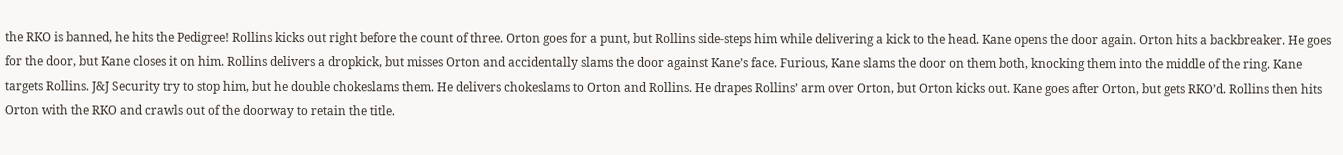the RKO is banned, he hits the Pedigree! Rollins kicks out right before the count of three. Orton goes for a punt, but Rollins side-steps him while delivering a kick to the head. Kane opens the door again. Orton hits a backbreaker. He goes for the door, but Kane closes it on him. Rollins delivers a dropkick, but misses Orton and accidentally slams the door against Kane’s face. Furious, Kane slams the door on them both, knocking them into the middle of the ring. Kane targets Rollins. J&J Security try to stop him, but he double chokeslams them. He delivers chokeslams to Orton and Rollins. He drapes Rollins’ arm over Orton, but Orton kicks out. Kane goes after Orton, but gets RKO’d. Rollins then hits Orton with the RKO and crawls out of the doorway to retain the title.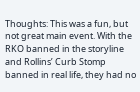Thoughts: This was a fun, but not great main event. With the RKO banned in the storyline and Rollins’ Curb Stomp banned in real life, they had no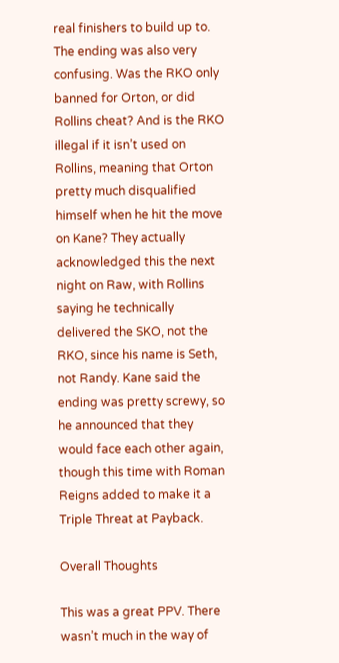real finishers to build up to. The ending was also very confusing. Was the RKO only banned for Orton, or did Rollins cheat? And is the RKO illegal if it isn’t used on Rollins, meaning that Orton pretty much disqualified himself when he hit the move on Kane? They actually acknowledged this the next night on Raw, with Rollins saying he technically delivered the SKO, not the RKO, since his name is Seth, not Randy. Kane said the ending was pretty screwy, so he announced that they would face each other again, though this time with Roman Reigns added to make it a Triple Threat at Payback.

Overall Thoughts

This was a great PPV. There wasn’t much in the way of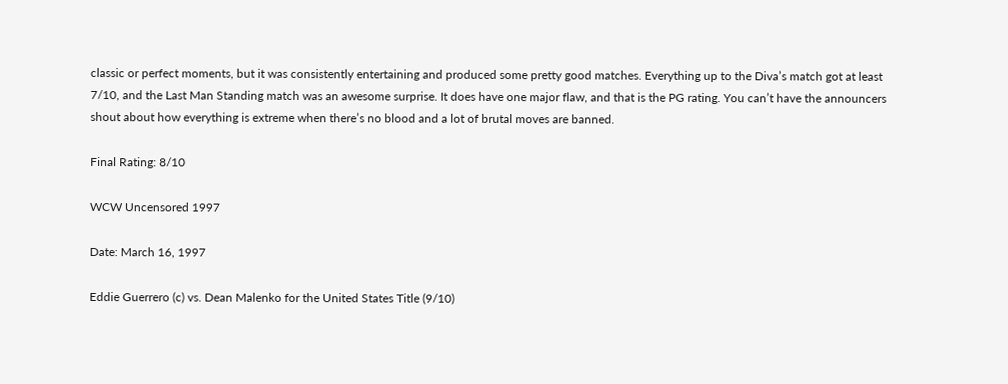classic or perfect moments, but it was consistently entertaining and produced some pretty good matches. Everything up to the Diva’s match got at least 7/10, and the Last Man Standing match was an awesome surprise. It does have one major flaw, and that is the PG rating. You can’t have the announcers shout about how everything is extreme when there’s no blood and a lot of brutal moves are banned.

Final Rating: 8/10

WCW Uncensored 1997

Date: March 16, 1997

Eddie Guerrero (c) vs. Dean Malenko for the United States Title (9/10)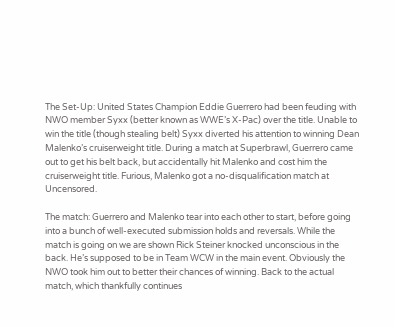The Set-Up: United States Champion Eddie Guerrero had been feuding with NWO member Syxx (better known as WWE’s X-Pac) over the title. Unable to win the title (though stealing belt) Syxx diverted his attention to winning Dean Malenko’s cruiserweight title. During a match at Superbrawl, Guerrero came out to get his belt back, but accidentally hit Malenko and cost him the cruiserweight title. Furious, Malenko got a no-disqualification match at Uncensored.

The match: Guerrero and Malenko tear into each other to start, before going into a bunch of well-executed submission holds and reversals. While the match is going on we are shown Rick Steiner knocked unconscious in the back. He’s supposed to be in Team WCW in the main event. Obviously the NWO took him out to better their chances of winning. Back to the actual match, which thankfully continues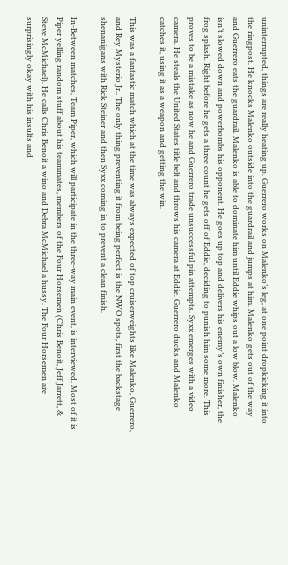uninterrupted, things are really heating up. Guerrero works on Malenko’s leg, at one point dropkicking it into the ringpost. He knocks Malenko outside into the guardrail and jumps at him. Malenko gets out of the way and Guerrero eats the guardrail. Malenko is able to dominate him until Eddie whips out a low blow. Malenko isn’t slowed down and powerbombs his opponent. He goes up top and delivers his enemy’s own finisher, the frog splash. Right before he gets a three count he gets off of Eddie, deciding to punish him some more. This proves to be a mistake as now he and Guerrero trade unsuccessful pin attempts. Syxx emerges with a video camera. He steals the United States title belt and throws his camera at Eddie. Guerrero ducks and Malenko catches it, using it as a weapon and getting the win.

This was a fantastic match which at the time was always expected of top cruiserweights like Malenko, Guerrero, and Rey Mysterio Jr.. The only thing preventing it from being perfect is the NWO spots, first the backstage shenanigans with Rick Steiner and then Syxx coming in to prevent a clean finish.

In-Between matches, Team Piper, which will participate in the three-way main event, is interviewed. Most of it is Piper yelling random stuff about his teammates, members of the Four Horsemen (Chris Benoit, Jeff Jarrett, & Steve McMichael). He calls Chris Benoit a wino and Debra McMichael a hussy. The Four Horsemen are surprisingly okay with his insults and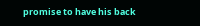promise to have his back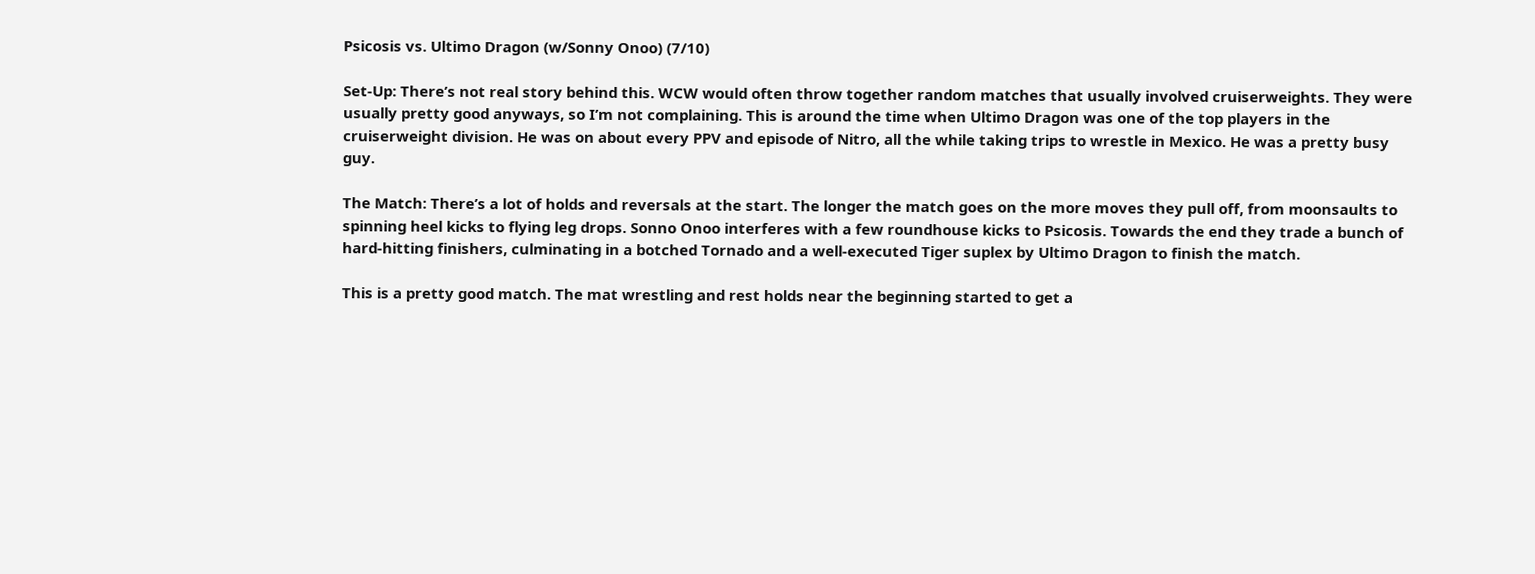Psicosis vs. Ultimo Dragon (w/Sonny Onoo) (7/10)

Set-Up: There’s not real story behind this. WCW would often throw together random matches that usually involved cruiserweights. They were usually pretty good anyways, so I’m not complaining. This is around the time when Ultimo Dragon was one of the top players in the cruiserweight division. He was on about every PPV and episode of Nitro, all the while taking trips to wrestle in Mexico. He was a pretty busy guy.

The Match: There’s a lot of holds and reversals at the start. The longer the match goes on the more moves they pull off, from moonsaults to spinning heel kicks to flying leg drops. Sonno Onoo interferes with a few roundhouse kicks to Psicosis. Towards the end they trade a bunch of hard-hitting finishers, culminating in a botched Tornado and a well-executed Tiger suplex by Ultimo Dragon to finish the match.

This is a pretty good match. The mat wrestling and rest holds near the beginning started to get a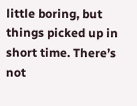little boring, but things picked up in short time. There’s not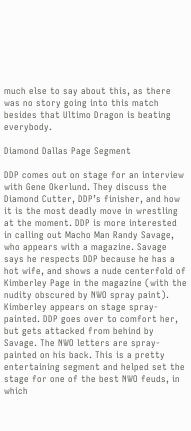much else to say about this, as there was no story going into this match besides that Ultimo Dragon is beating everybody.

Diamond Dallas Page Segment

DDP comes out on stage for an interview with Gene Okerlund. They discuss the Diamond Cutter, DDP’s finisher, and how it is the most deadly move in wrestling at the moment. DDP is more interested in calling out Macho Man Randy Savage, who appears with a magazine. Savage says he respects DDP because he has a hot wife, and shows a nude centerfold of Kimberley Page in the magazine (with the nudity obscured by NWO spray paint). Kimberley appears on stage spray-painted. DDP goes over to comfort her, but gets attacked from behind by Savage. The NWO letters are spray-painted on his back. This is a pretty entertaining segment and helped set the stage for one of the best NWO feuds, in which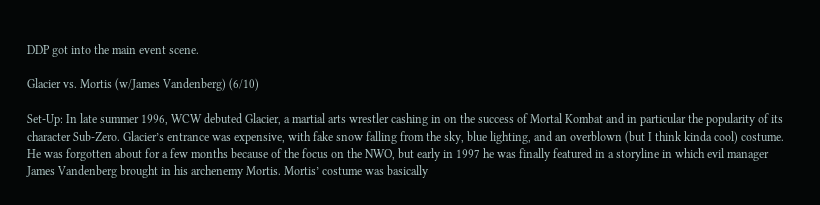DDP got into the main event scene.

Glacier vs. Mortis (w/James Vandenberg) (6/10)

Set-Up: In late summer 1996, WCW debuted Glacier, a martial arts wrestler cashing in on the success of Mortal Kombat and in particular the popularity of its character Sub-Zero. Glacier’s entrance was expensive, with fake snow falling from the sky, blue lighting, and an overblown (but I think kinda cool) costume. He was forgotten about for a few months because of the focus on the NWO, but early in 1997 he was finally featured in a storyline in which evil manager James Vandenberg brought in his archenemy Mortis. Mortis’ costume was basically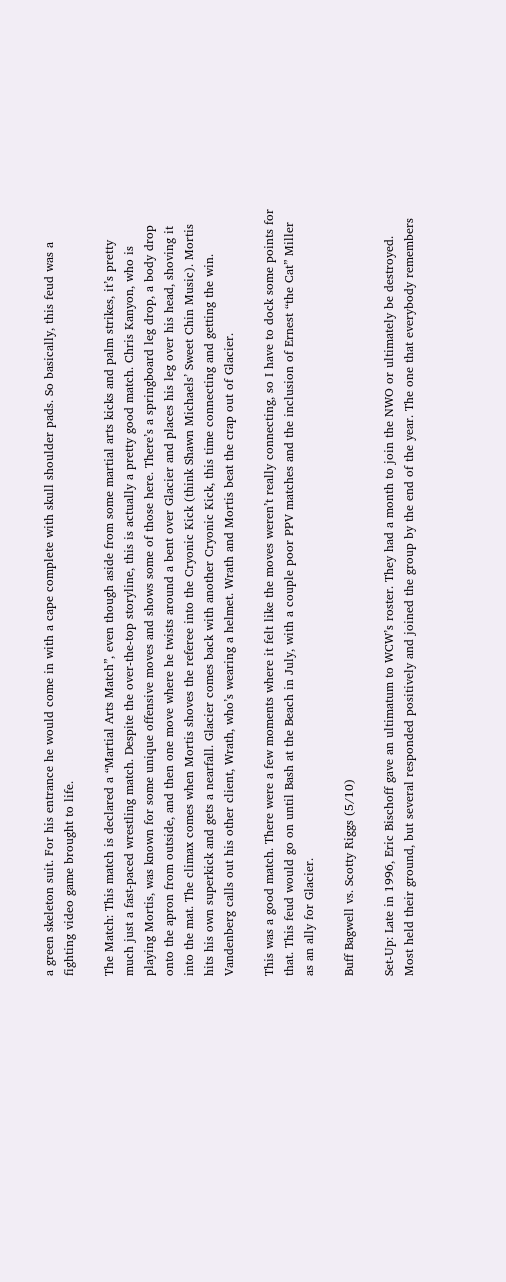a green skeleton suit. For his entrance he would come in with a cape complete with skull shoulder pads. So basically, this feud was a fighting video game brought to life.

The Match: This match is declared a “Martial Arts Match”, even though aside from some martial arts kicks and palm strikes, it’s pretty much just a fast-paced wrestling match. Despite the over-the-top storyline, this is actually a pretty good match. Chris Kanyon, who is playing Mortis, was known for some unique offensive moves and shows some of those here. There’s a springboard leg drop, a body drop onto the apron from outside, and then one move where he twists around a bent over Glacier and places his leg over his head, shoving it into the mat. The climax comes when Mortis shoves the referee into the Cryonic Kick (think Shawn Michaels’ Sweet Chin Music). Mortis hits his own superkick and gets a nearfall. Glacier comes back with another Cryonic Kick, this time connecting and getting the win. Vandenberg calls out his other client, Wrath, who’s wearing a helmet. Wrath and Mortis beat the crap out of Glacier.

This was a good match. There were a few moments where it felt like the moves weren’t really connecting, so I have to dock some points for that. This feud would go on until Bash at the Beach in July, with a couple poor PPV matches and the inclusion of Ernest “the Cat” Miller as an ally for Glacier.

Buff Bagwell vs. Scotty Riggs (5/10)

Set-Up: Late in 1996, Eric Bischoff gave an ultimatum to WCW’s roster. They had a month to join the NWO or ultimately be destroyed. Most held their ground, but several responded positively and joined the group by the end of the year. The one that everybody remembers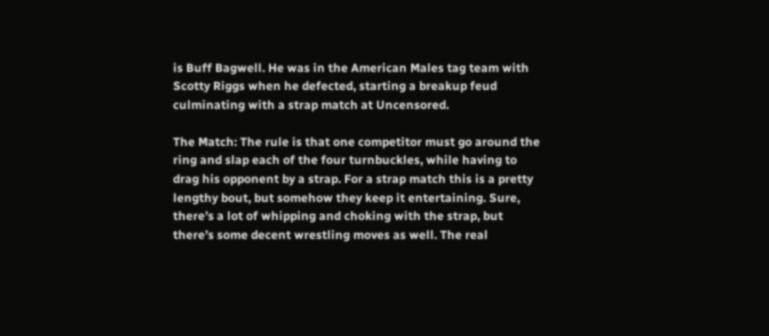is Buff Bagwell. He was in the American Males tag team with Scotty Riggs when he defected, starting a breakup feud culminating with a strap match at Uncensored.

The Match: The rule is that one competitor must go around the ring and slap each of the four turnbuckles, while having to drag his opponent by a strap. For a strap match this is a pretty lengthy bout, but somehow they keep it entertaining. Sure, there’s a lot of whipping and choking with the strap, but there’s some decent wrestling moves as well. The real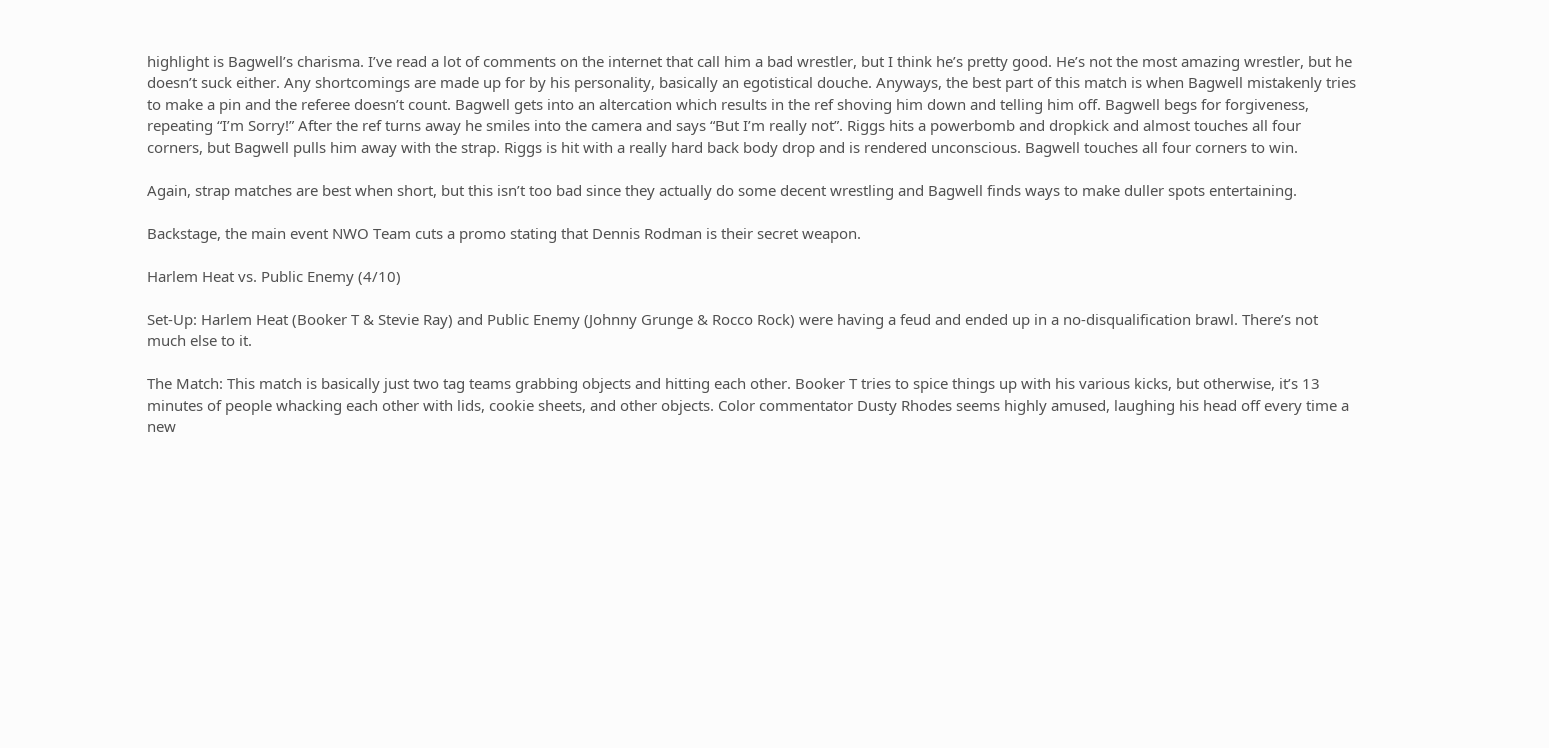highlight is Bagwell’s charisma. I’ve read a lot of comments on the internet that call him a bad wrestler, but I think he’s pretty good. He’s not the most amazing wrestler, but he doesn’t suck either. Any shortcomings are made up for by his personality, basically an egotistical douche. Anyways, the best part of this match is when Bagwell mistakenly tries to make a pin and the referee doesn’t count. Bagwell gets into an altercation which results in the ref shoving him down and telling him off. Bagwell begs for forgiveness, repeating “I’m Sorry!” After the ref turns away he smiles into the camera and says “But I’m really not”. Riggs hits a powerbomb and dropkick and almost touches all four corners, but Bagwell pulls him away with the strap. Riggs is hit with a really hard back body drop and is rendered unconscious. Bagwell touches all four corners to win.

Again, strap matches are best when short, but this isn’t too bad since they actually do some decent wrestling and Bagwell finds ways to make duller spots entertaining.

Backstage, the main event NWO Team cuts a promo stating that Dennis Rodman is their secret weapon.

Harlem Heat vs. Public Enemy (4/10)

Set-Up: Harlem Heat (Booker T & Stevie Ray) and Public Enemy (Johnny Grunge & Rocco Rock) were having a feud and ended up in a no-disqualification brawl. There’s not much else to it.

The Match: This match is basically just two tag teams grabbing objects and hitting each other. Booker T tries to spice things up with his various kicks, but otherwise, it’s 13 minutes of people whacking each other with lids, cookie sheets, and other objects. Color commentator Dusty Rhodes seems highly amused, laughing his head off every time a new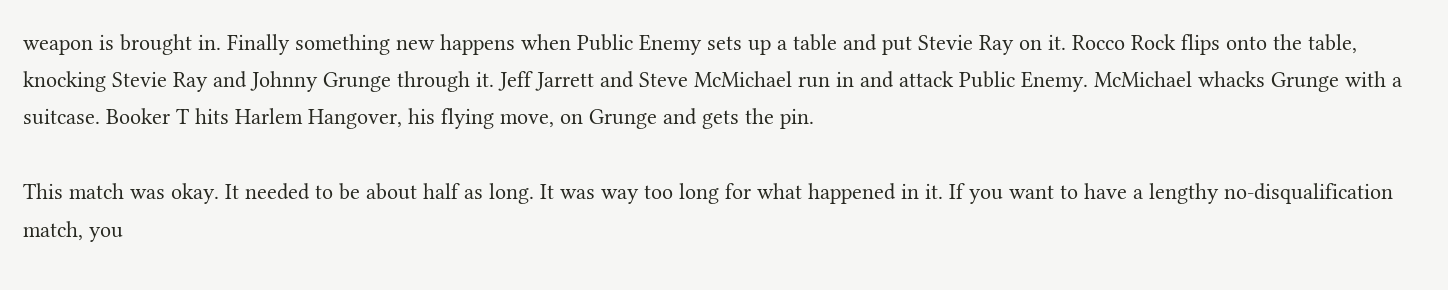weapon is brought in. Finally something new happens when Public Enemy sets up a table and put Stevie Ray on it. Rocco Rock flips onto the table, knocking Stevie Ray and Johnny Grunge through it. Jeff Jarrett and Steve McMichael run in and attack Public Enemy. McMichael whacks Grunge with a suitcase. Booker T hits Harlem Hangover, his flying move, on Grunge and gets the pin.

This match was okay. It needed to be about half as long. It was way too long for what happened in it. If you want to have a lengthy no-disqualification match, you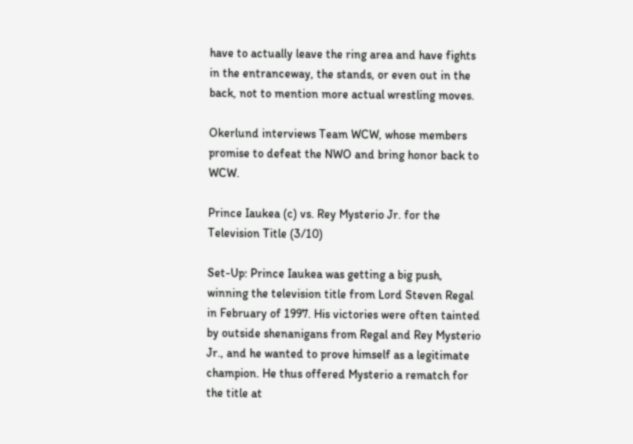have to actually leave the ring area and have fights in the entranceway, the stands, or even out in the back, not to mention more actual wrestling moves.

Okerlund interviews Team WCW, whose members promise to defeat the NWO and bring honor back to WCW.

Prince Iaukea (c) vs. Rey Mysterio Jr. for the Television Title (3/10)

Set-Up: Prince Iaukea was getting a big push, winning the television title from Lord Steven Regal in February of 1997. His victories were often tainted by outside shenanigans from Regal and Rey Mysterio Jr., and he wanted to prove himself as a legitimate champion. He thus offered Mysterio a rematch for the title at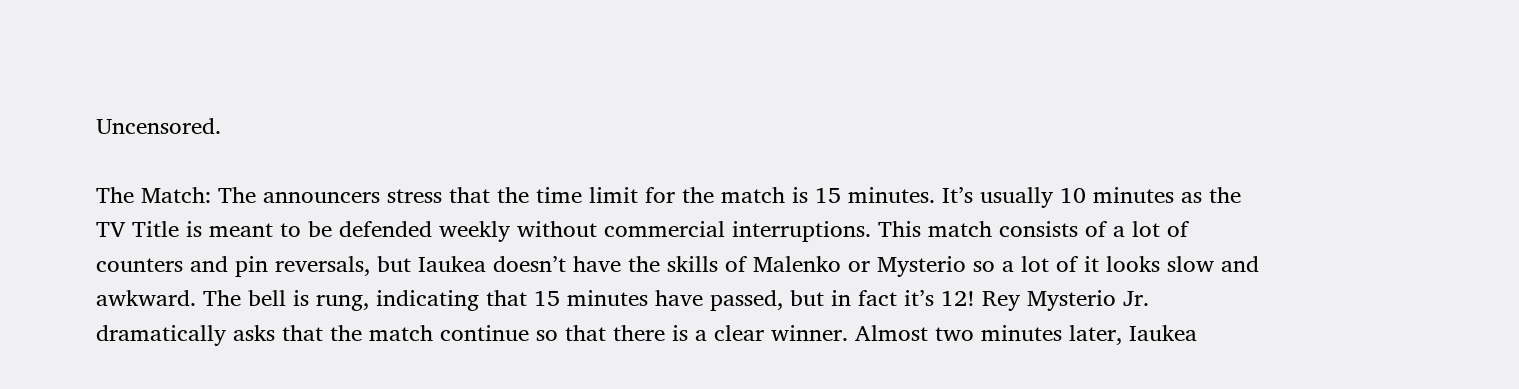Uncensored.

The Match: The announcers stress that the time limit for the match is 15 minutes. It’s usually 10 minutes as the TV Title is meant to be defended weekly without commercial interruptions. This match consists of a lot of counters and pin reversals, but Iaukea doesn’t have the skills of Malenko or Mysterio so a lot of it looks slow and awkward. The bell is rung, indicating that 15 minutes have passed, but in fact it’s 12! Rey Mysterio Jr. dramatically asks that the match continue so that there is a clear winner. Almost two minutes later, Iaukea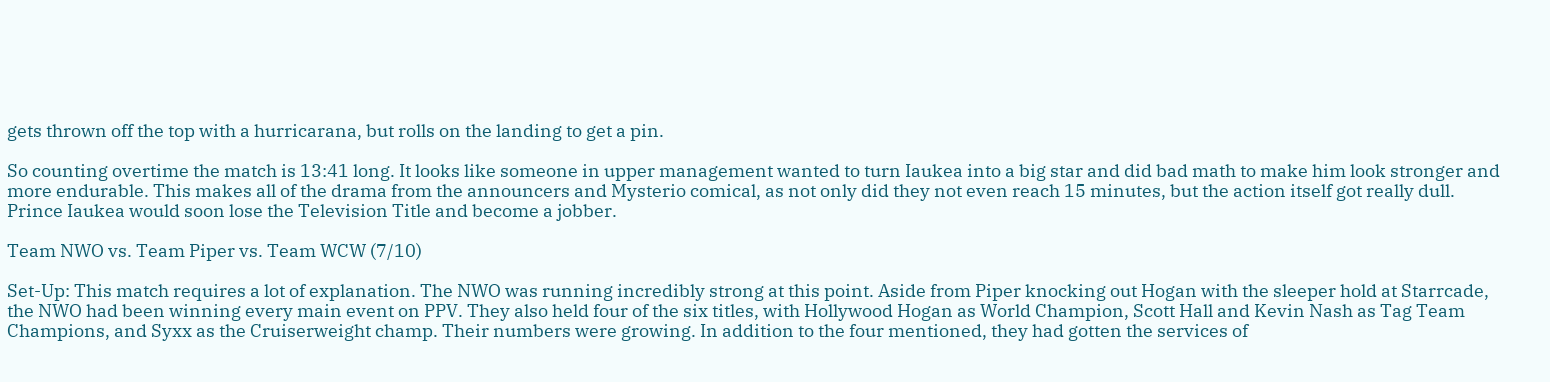gets thrown off the top with a hurricarana, but rolls on the landing to get a pin.

So counting overtime the match is 13:41 long. It looks like someone in upper management wanted to turn Iaukea into a big star and did bad math to make him look stronger and more endurable. This makes all of the drama from the announcers and Mysterio comical, as not only did they not even reach 15 minutes, but the action itself got really dull. Prince Iaukea would soon lose the Television Title and become a jobber.

Team NWO vs. Team Piper vs. Team WCW (7/10)

Set-Up: This match requires a lot of explanation. The NWO was running incredibly strong at this point. Aside from Piper knocking out Hogan with the sleeper hold at Starrcade, the NWO had been winning every main event on PPV. They also held four of the six titles, with Hollywood Hogan as World Champion, Scott Hall and Kevin Nash as Tag Team Champions, and Syxx as the Cruiserweight champ. Their numbers were growing. In addition to the four mentioned, they had gotten the services of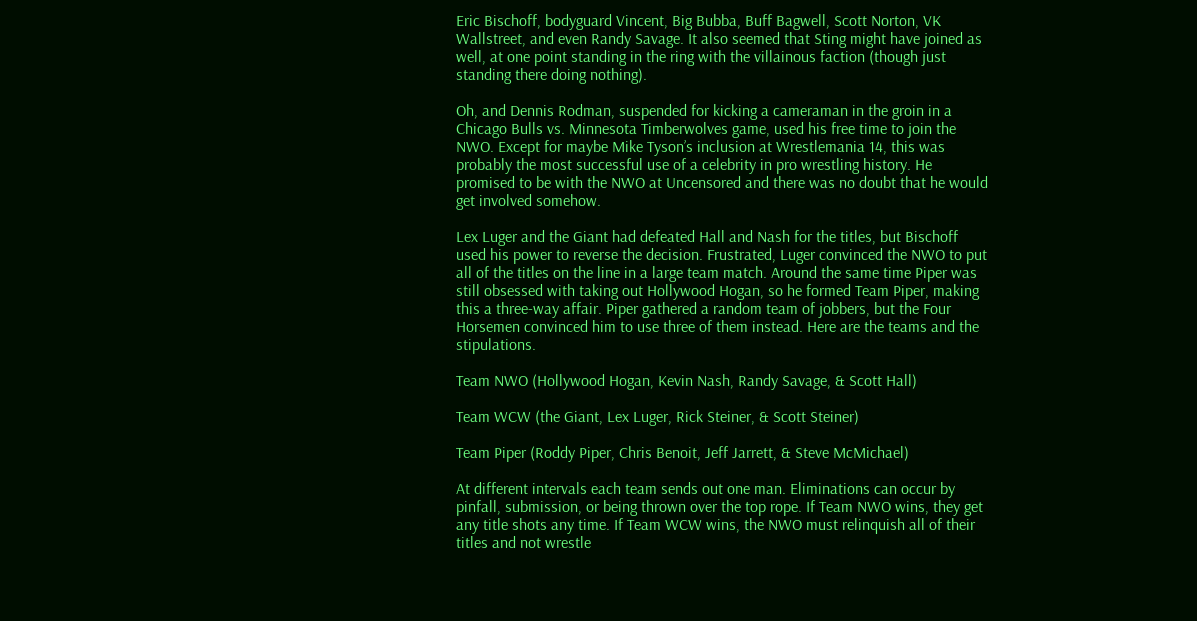Eric Bischoff, bodyguard Vincent, Big Bubba, Buff Bagwell, Scott Norton, VK Wallstreet, and even Randy Savage. It also seemed that Sting might have joined as well, at one point standing in the ring with the villainous faction (though just standing there doing nothing).

Oh, and Dennis Rodman, suspended for kicking a cameraman in the groin in a Chicago Bulls vs. Minnesota Timberwolves game, used his free time to join the NWO. Except for maybe Mike Tyson’s inclusion at Wrestlemania 14, this was probably the most successful use of a celebrity in pro wrestling history. He promised to be with the NWO at Uncensored and there was no doubt that he would get involved somehow.

Lex Luger and the Giant had defeated Hall and Nash for the titles, but Bischoff used his power to reverse the decision. Frustrated, Luger convinced the NWO to put all of the titles on the line in a large team match. Around the same time Piper was still obsessed with taking out Hollywood Hogan, so he formed Team Piper, making this a three-way affair. Piper gathered a random team of jobbers, but the Four Horsemen convinced him to use three of them instead. Here are the teams and the stipulations.

Team NWO (Hollywood Hogan, Kevin Nash, Randy Savage, & Scott Hall)

Team WCW (the Giant, Lex Luger, Rick Steiner, & Scott Steiner)

Team Piper (Roddy Piper, Chris Benoit, Jeff Jarrett, & Steve McMichael)

At different intervals each team sends out one man. Eliminations can occur by pinfall, submission, or being thrown over the top rope. If Team NWO wins, they get any title shots any time. If Team WCW wins, the NWO must relinquish all of their titles and not wrestle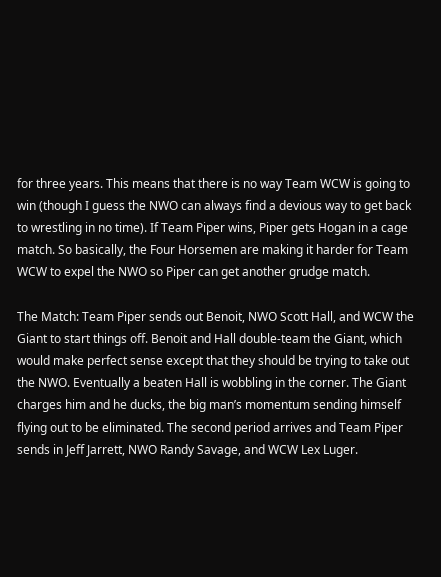for three years. This means that there is no way Team WCW is going to win (though I guess the NWO can always find a devious way to get back to wrestling in no time). If Team Piper wins, Piper gets Hogan in a cage match. So basically, the Four Horsemen are making it harder for Team WCW to expel the NWO so Piper can get another grudge match.

The Match: Team Piper sends out Benoit, NWO Scott Hall, and WCW the Giant to start things off. Benoit and Hall double-team the Giant, which would make perfect sense except that they should be trying to take out the NWO. Eventually a beaten Hall is wobbling in the corner. The Giant charges him and he ducks, the big man’s momentum sending himself flying out to be eliminated. The second period arrives and Team Piper sends in Jeff Jarrett, NWO Randy Savage, and WCW Lex Luger.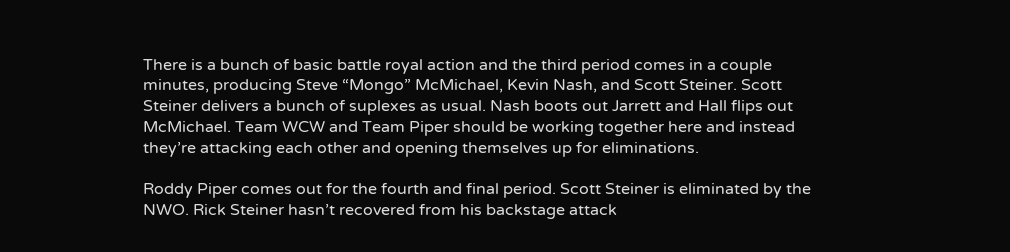There is a bunch of basic battle royal action and the third period comes in a couple minutes, producing Steve “Mongo” McMichael, Kevin Nash, and Scott Steiner. Scott Steiner delivers a bunch of suplexes as usual. Nash boots out Jarrett and Hall flips out McMichael. Team WCW and Team Piper should be working together here and instead they’re attacking each other and opening themselves up for eliminations.

Roddy Piper comes out for the fourth and final period. Scott Steiner is eliminated by the NWO. Rick Steiner hasn’t recovered from his backstage attack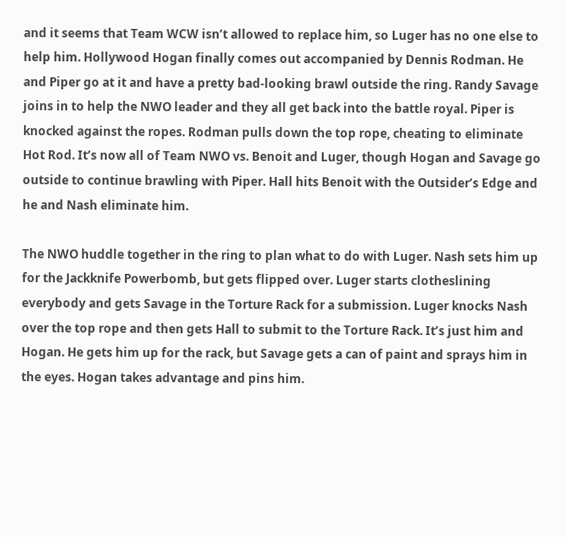and it seems that Team WCW isn’t allowed to replace him, so Luger has no one else to help him. Hollywood Hogan finally comes out accompanied by Dennis Rodman. He and Piper go at it and have a pretty bad-looking brawl outside the ring. Randy Savage joins in to help the NWO leader and they all get back into the battle royal. Piper is knocked against the ropes. Rodman pulls down the top rope, cheating to eliminate Hot Rod. It’s now all of Team NWO vs. Benoit and Luger, though Hogan and Savage go outside to continue brawling with Piper. Hall hits Benoit with the Outsider’s Edge and he and Nash eliminate him.

The NWO huddle together in the ring to plan what to do with Luger. Nash sets him up for the Jackknife Powerbomb, but gets flipped over. Luger starts clotheslining everybody and gets Savage in the Torture Rack for a submission. Luger knocks Nash over the top rope and then gets Hall to submit to the Torture Rack. It’s just him and Hogan. He gets him up for the rack, but Savage gets a can of paint and sprays him in the eyes. Hogan takes advantage and pins him.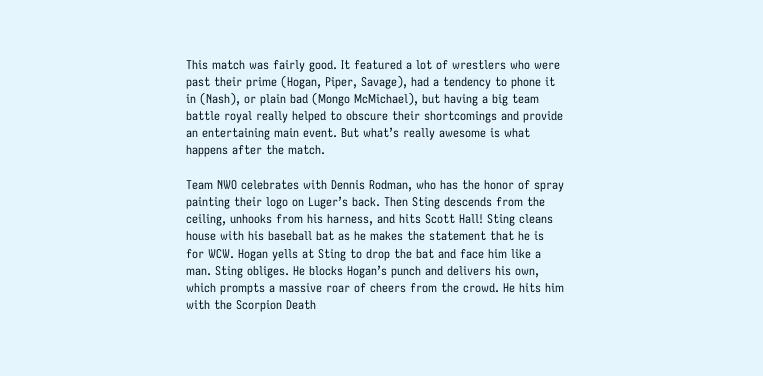This match was fairly good. It featured a lot of wrestlers who were past their prime (Hogan, Piper, Savage), had a tendency to phone it in (Nash), or plain bad (Mongo McMichael), but having a big team battle royal really helped to obscure their shortcomings and provide an entertaining main event. But what’s really awesome is what happens after the match.

Team NWO celebrates with Dennis Rodman, who has the honor of spray painting their logo on Luger’s back. Then Sting descends from the ceiling, unhooks from his harness, and hits Scott Hall! Sting cleans house with his baseball bat as he makes the statement that he is for WCW. Hogan yells at Sting to drop the bat and face him like a man. Sting obliges. He blocks Hogan’s punch and delivers his own, which prompts a massive roar of cheers from the crowd. He hits him with the Scorpion Death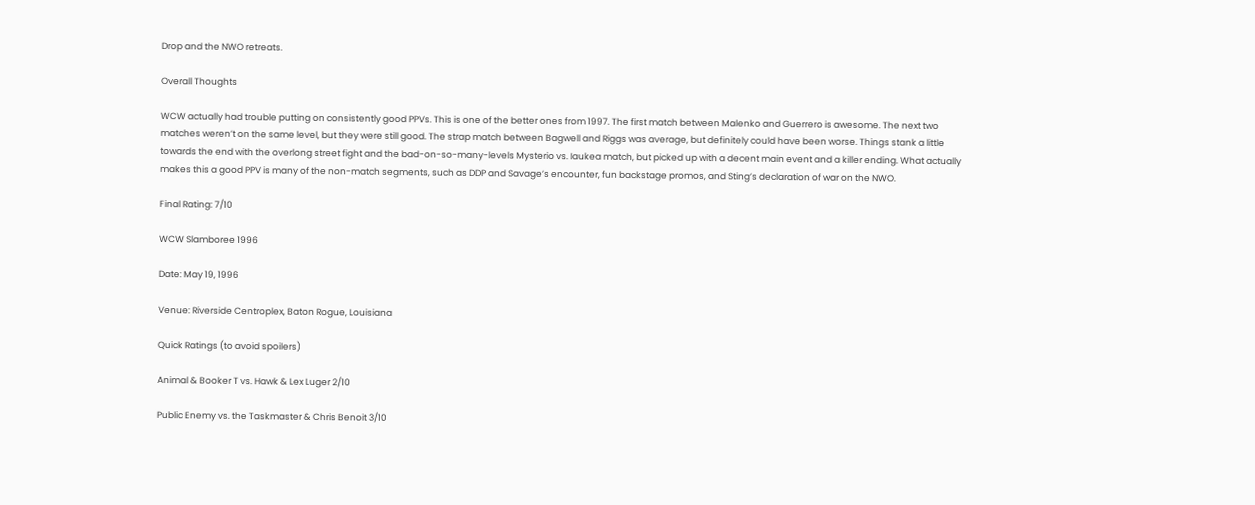Drop and the NWO retreats.

Overall Thoughts

WCW actually had trouble putting on consistently good PPVs. This is one of the better ones from 1997. The first match between Malenko and Guerrero is awesome. The next two matches weren’t on the same level, but they were still good. The strap match between Bagwell and Riggs was average, but definitely could have been worse. Things stank a little towards the end with the overlong street fight and the bad-on-so-many-levels Mysterio vs. Iaukea match, but picked up with a decent main event and a killer ending. What actually makes this a good PPV is many of the non-match segments, such as DDP and Savage’s encounter, fun backstage promos, and Sting’s declaration of war on the NWO.

Final Rating: 7/10

WCW Slamboree 1996

Date: May 19, 1996

Venue: Riverside Centroplex, Baton Rogue, Louisiana

Quick Ratings (to avoid spoilers)

Animal & Booker T vs. Hawk & Lex Luger 2/10

Public Enemy vs. the Taskmaster & Chris Benoit 3/10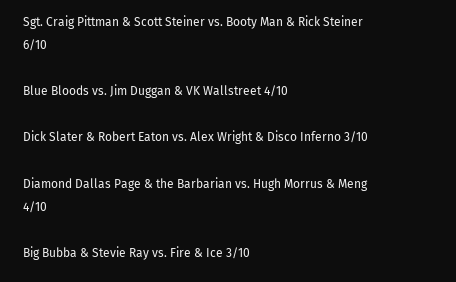Sgt. Craig Pittman & Scott Steiner vs. Booty Man & Rick Steiner 6/10

Blue Bloods vs. Jim Duggan & VK Wallstreet 4/10

Dick Slater & Robert Eaton vs. Alex Wright & Disco Inferno 3/10

Diamond Dallas Page & the Barbarian vs. Hugh Morrus & Meng 4/10

Big Bubba & Stevie Ray vs. Fire & Ice 3/10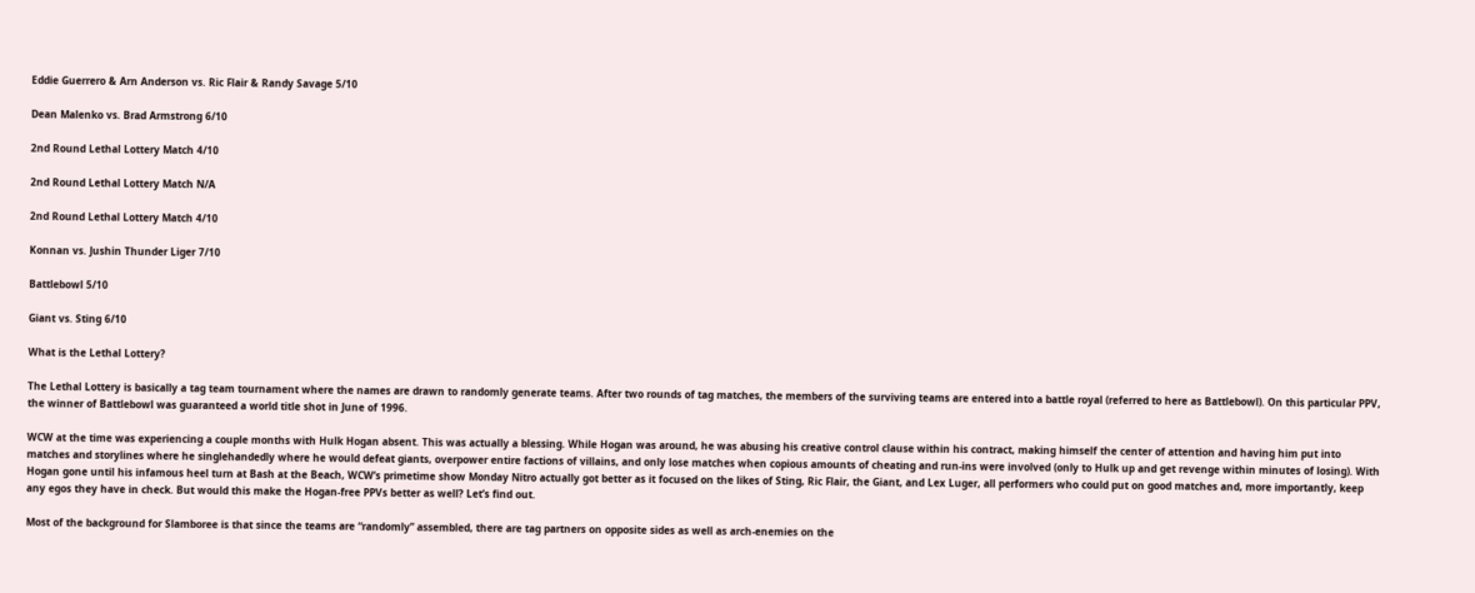Eddie Guerrero & Arn Anderson vs. Ric Flair & Randy Savage 5/10

Dean Malenko vs. Brad Armstrong 6/10

2nd Round Lethal Lottery Match 4/10

2nd Round Lethal Lottery Match N/A

2nd Round Lethal Lottery Match 4/10

Konnan vs. Jushin Thunder Liger 7/10

Battlebowl 5/10

Giant vs. Sting 6/10

What is the Lethal Lottery?

The Lethal Lottery is basically a tag team tournament where the names are drawn to randomly generate teams. After two rounds of tag matches, the members of the surviving teams are entered into a battle royal (referred to here as Battlebowl). On this particular PPV, the winner of Battlebowl was guaranteed a world title shot in June of 1996.

WCW at the time was experiencing a couple months with Hulk Hogan absent. This was actually a blessing. While Hogan was around, he was abusing his creative control clause within his contract, making himself the center of attention and having him put into matches and storylines where he singlehandedly where he would defeat giants, overpower entire factions of villains, and only lose matches when copious amounts of cheating and run-ins were involved (only to Hulk up and get revenge within minutes of losing). With Hogan gone until his infamous heel turn at Bash at the Beach, WCW’s primetime show Monday Nitro actually got better as it focused on the likes of Sting, Ric Flair, the Giant, and Lex Luger, all performers who could put on good matches and, more importantly, keep any egos they have in check. But would this make the Hogan-free PPVs better as well? Let’s find out.

Most of the background for Slamboree is that since the teams are “randomly” assembled, there are tag partners on opposite sides as well as arch-enemies on the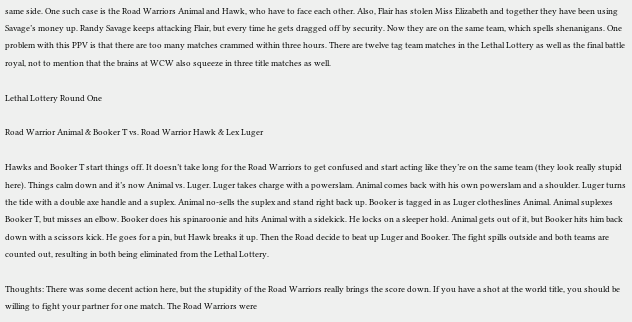same side. One such case is the Road Warriors Animal and Hawk, who have to face each other. Also, Flair has stolen Miss Elizabeth and together they have been using Savage’s money up. Randy Savage keeps attacking Flair, but every time he gets dragged off by security. Now they are on the same team, which spells shenanigans. One problem with this PPV is that there are too many matches crammed within three hours. There are twelve tag team matches in the Lethal Lottery as well as the final battle royal, not to mention that the brains at WCW also squeeze in three title matches as well.

Lethal Lottery Round One

Road Warrior Animal & Booker T vs. Road Warrior Hawk & Lex Luger

Hawks and Booker T start things off. It doesn’t take long for the Road Warriors to get confused and start acting like they’re on the same team (they look really stupid here). Things calm down and it’s now Animal vs. Luger. Luger takes charge with a powerslam. Animal comes back with his own powerslam and a shoulder. Luger turns the tide with a double axe handle and a suplex. Animal no-sells the suplex and stand right back up. Booker is tagged in as Luger clotheslines Animal. Animal suplexes Booker T, but misses an elbow. Booker does his spinaroonie and hits Animal with a sidekick. He locks on a sleeper hold. Animal gets out of it, but Booker hits him back down with a scissors kick. He goes for a pin, but Hawk breaks it up. Then the Road decide to beat up Luger and Booker. The fight spills outside and both teams are counted out, resulting in both being eliminated from the Lethal Lottery.

Thoughts: There was some decent action here, but the stupidity of the Road Warriors really brings the score down. If you have a shot at the world title, you should be willing to fight your partner for one match. The Road Warriors were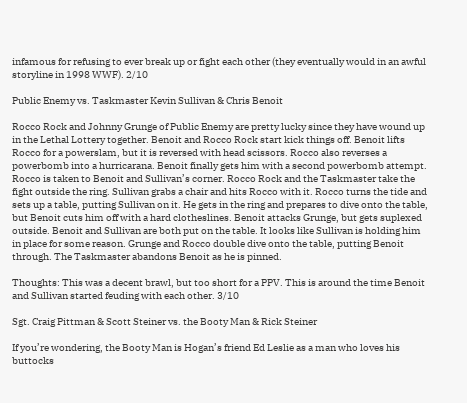infamous for refusing to ever break up or fight each other (they eventually would in an awful storyline in 1998 WWF). 2/10

Public Enemy vs. Taskmaster Kevin Sullivan & Chris Benoit

Rocco Rock and Johnny Grunge of Public Enemy are pretty lucky since they have wound up in the Lethal Lottery together. Benoit and Rocco Rock start kick things off. Benoit lifts Rocco for a powerslam, but it is reversed with head scissors. Rocco also reverses a powerbomb into a hurricarana. Benoit finally gets him with a second powerbomb attempt. Rocco is taken to Benoit and Sullivan’s corner. Rocco Rock and the Taskmaster take the fight outside the ring. Sullivan grabs a chair and hits Rocco with it. Rocco turns the tide and sets up a table, putting Sullivan on it. He gets in the ring and prepares to dive onto the table, but Benoit cuts him off with a hard clotheslines. Benoit attacks Grunge, but gets suplexed outside. Benoit and Sullivan are both put on the table. It looks like Sullivan is holding him in place for some reason. Grunge and Rocco double dive onto the table, putting Benoit through. The Taskmaster abandons Benoit as he is pinned.

Thoughts: This was a decent brawl, but too short for a PPV. This is around the time Benoit and Sullivan started feuding with each other. 3/10

Sgt. Craig Pittman & Scott Steiner vs. the Booty Man & Rick Steiner

If you’re wondering, the Booty Man is Hogan’s friend Ed Leslie as a man who loves his buttocks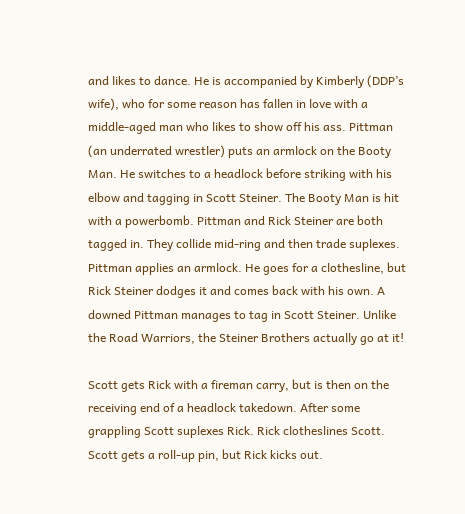and likes to dance. He is accompanied by Kimberly (DDP’s wife), who for some reason has fallen in love with a middle-aged man who likes to show off his ass. Pittman (an underrated wrestler) puts an armlock on the Booty Man. He switches to a headlock before striking with his elbow and tagging in Scott Steiner. The Booty Man is hit with a powerbomb. Pittman and Rick Steiner are both tagged in. They collide mid-ring and then trade suplexes. Pittman applies an armlock. He goes for a clothesline, but Rick Steiner dodges it and comes back with his own. A downed Pittman manages to tag in Scott Steiner. Unlike the Road Warriors, the Steiner Brothers actually go at it!

Scott gets Rick with a fireman carry, but is then on the receiving end of a headlock takedown. After some grappling Scott suplexes Rick. Rick clotheslines Scott. Scott gets a roll-up pin, but Rick kicks out.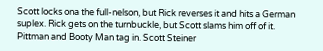Scott locks ona the full-nelson, but Rick reverses it and hits a German suplex. Rick gets on the turnbuckle, but Scott slams him off of it. Pittman and Booty Man tag in. Scott Steiner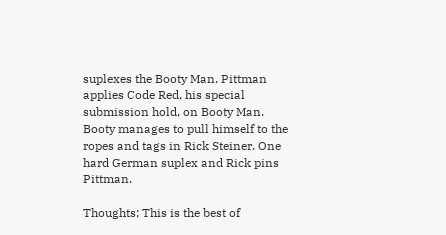suplexes the Booty Man. Pittman applies Code Red, his special submission hold, on Booty Man. Booty manages to pull himself to the ropes and tags in Rick Steiner. One hard German suplex and Rick pins Pittman.

Thoughts; This is the best of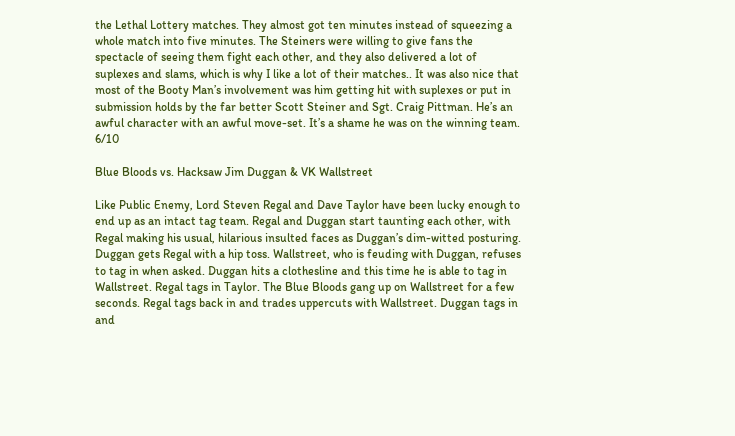the Lethal Lottery matches. They almost got ten minutes instead of squeezing a whole match into five minutes. The Steiners were willing to give fans the spectacle of seeing them fight each other, and they also delivered a lot of suplexes and slams, which is why I like a lot of their matches.. It was also nice that most of the Booty Man’s involvement was him getting hit with suplexes or put in submission holds by the far better Scott Steiner and Sgt. Craig Pittman. He’s an awful character with an awful move-set. It’s a shame he was on the winning team. 6/10

Blue Bloods vs. Hacksaw Jim Duggan & VK Wallstreet

Like Public Enemy, Lord Steven Regal and Dave Taylor have been lucky enough to end up as an intact tag team. Regal and Duggan start taunting each other, with Regal making his usual, hilarious insulted faces as Duggan’s dim-witted posturing. Duggan gets Regal with a hip toss. Wallstreet, who is feuding with Duggan, refuses to tag in when asked. Duggan hits a clothesline and this time he is able to tag in Wallstreet. Regal tags in Taylor. The Blue Bloods gang up on Wallstreet for a few seconds. Regal tags back in and trades uppercuts with Wallstreet. Duggan tags in and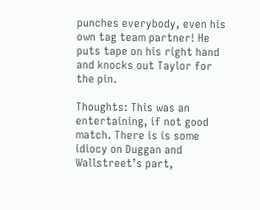punches everybody, even his own tag team partner! He puts tape on his right hand and knocks out Taylor for the pin.

Thoughts: This was an entertaining, if not good match. There is is some idiocy on Duggan and Wallstreet’s part,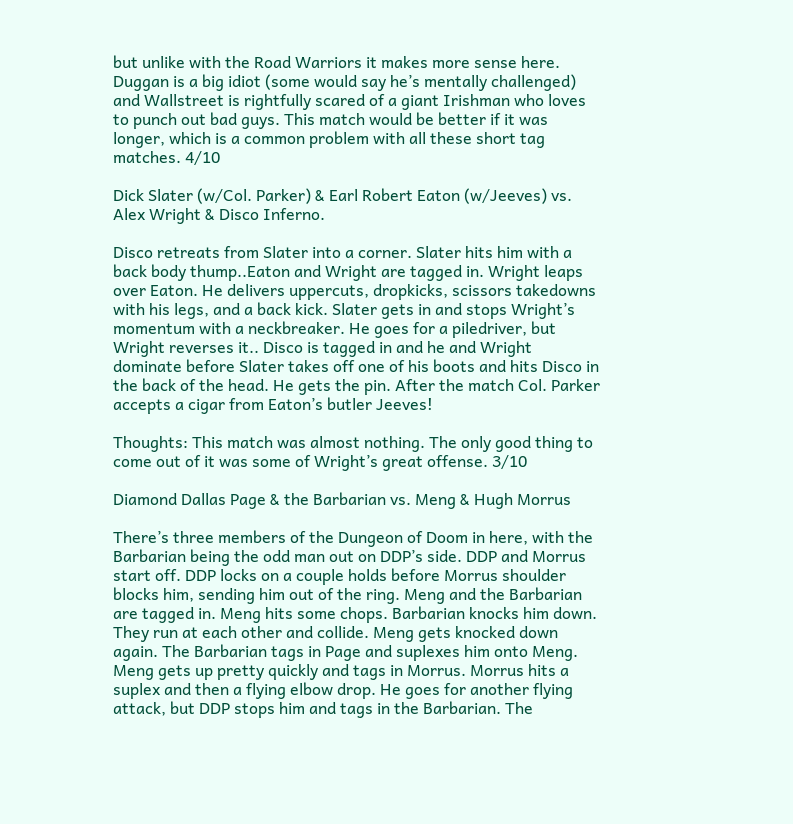but unlike with the Road Warriors it makes more sense here. Duggan is a big idiot (some would say he’s mentally challenged) and Wallstreet is rightfully scared of a giant Irishman who loves to punch out bad guys. This match would be better if it was longer, which is a common problem with all these short tag matches. 4/10

Dick Slater (w/Col. Parker) & Earl Robert Eaton (w/Jeeves) vs. Alex Wright & Disco Inferno.

Disco retreats from Slater into a corner. Slater hits him with a back body thump..Eaton and Wright are tagged in. Wright leaps over Eaton. He delivers uppercuts, dropkicks, scissors takedowns with his legs, and a back kick. Slater gets in and stops Wright’s momentum with a neckbreaker. He goes for a piledriver, but Wright reverses it.. Disco is tagged in and he and Wright dominate before Slater takes off one of his boots and hits Disco in the back of the head. He gets the pin. After the match Col. Parker accepts a cigar from Eaton’s butler Jeeves!

Thoughts: This match was almost nothing. The only good thing to come out of it was some of Wright’s great offense. 3/10

Diamond Dallas Page & the Barbarian vs. Meng & Hugh Morrus

There’s three members of the Dungeon of Doom in here, with the Barbarian being the odd man out on DDP’s side. DDP and Morrus start off. DDP locks on a couple holds before Morrus shoulder blocks him, sending him out of the ring. Meng and the Barbarian are tagged in. Meng hits some chops. Barbarian knocks him down. They run at each other and collide. Meng gets knocked down again. The Barbarian tags in Page and suplexes him onto Meng. Meng gets up pretty quickly and tags in Morrus. Morrus hits a suplex and then a flying elbow drop. He goes for another flying attack, but DDP stops him and tags in the Barbarian. The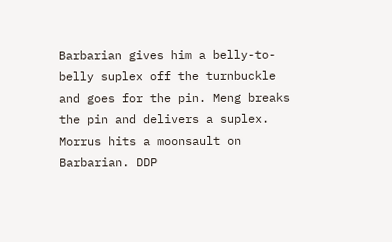Barbarian gives him a belly-to-belly suplex off the turnbuckle and goes for the pin. Meng breaks the pin and delivers a suplex. Morrus hits a moonsault on Barbarian. DDP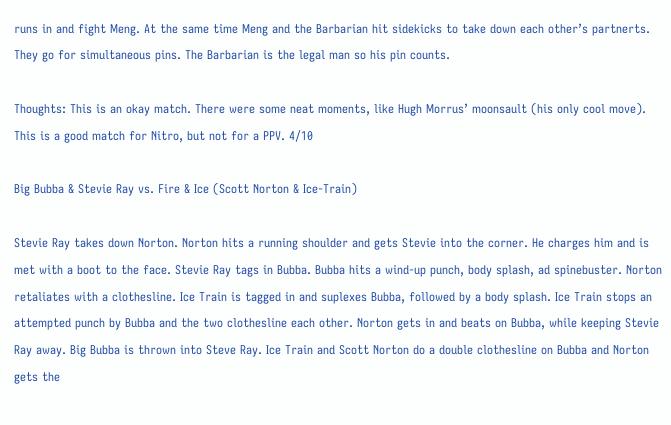runs in and fight Meng. At the same time Meng and the Barbarian hit sidekicks to take down each other’s partnerts. They go for simultaneous pins. The Barbarian is the legal man so his pin counts.

Thoughts: This is an okay match. There were some neat moments, like Hugh Morrus’ moonsault (his only cool move). This is a good match for Nitro, but not for a PPV. 4/10

Big Bubba & Stevie Ray vs. Fire & Ice (Scott Norton & Ice-Train)

Stevie Ray takes down Norton. Norton hits a running shoulder and gets Stevie into the corner. He charges him and is met with a boot to the face. Stevie Ray tags in Bubba. Bubba hits a wind-up punch, body splash, ad spinebuster. Norton retaliates with a clothesline. Ice Train is tagged in and suplexes Bubba, followed by a body splash. Ice Train stops an attempted punch by Bubba and the two clothesline each other. Norton gets in and beats on Bubba, while keeping Stevie Ray away. Big Bubba is thrown into Steve Ray. Ice Train and Scott Norton do a double clothesline on Bubba and Norton gets the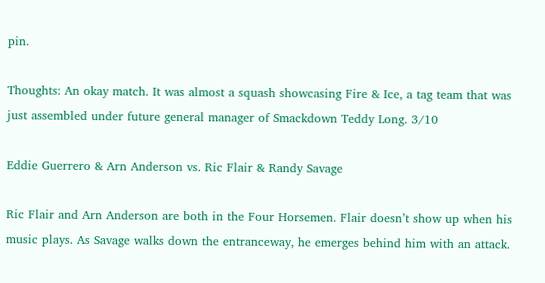pin.

Thoughts: An okay match. It was almost a squash showcasing Fire & Ice, a tag team that was just assembled under future general manager of Smackdown Teddy Long. 3/10

Eddie Guerrero & Arn Anderson vs. Ric Flair & Randy Savage

Ric Flair and Arn Anderson are both in the Four Horsemen. Flair doesn’t show up when his music plays. As Savage walks down the entranceway, he emerges behind him with an attack.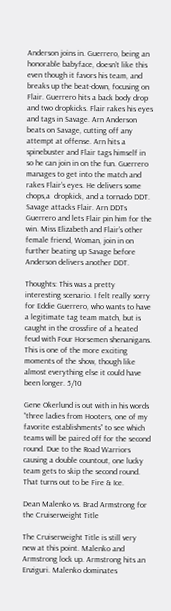Anderson joins in. Guerrero, being an honorable babyface, doesn’t like this even though it favors his team, and breaks up the beat-down, focusing on Flair. Guerrero hits a back body drop and two dropkicks. Flair rakes his eyes and tags in Savage. Arn Anderson beats on Savage, cutting off any attempt at offense. Arn hits a spinebuster and Flair tags himself in so he can join in on the fun. Guerrero manages to get into the match and rakes Flair’s eyes. He delivers some chops,a  dropkick, and a tornado DDT. Savage attacks Flair. Arn DDTs Guerrero and lets Flair pin him for the win. Miss Elizabeth and Flair’s other female friend, Woman, join in on further beating up Savage before Anderson delivers another DDT.

Thoughts: This was a pretty interesting scenario. I felt really sorry for Eddie Guerrero, who wants to have a legitimate tag team match, but is caught in the crossfire of a heated feud with Four Horsemen shenanigans. This is one of the more exciting moments of the show, though like almost everything else it could have been longer. 5/10

Gene Okerlund is out with in his words “three ladies from Hooters, one of my favorite establishments” to see which teams will be paired off for the second round. Due to the Road Warriors causing a double countout, one lucky team gets to skip the second round. That turns out to be Fire & Ice.

Dean Malenko vs. Brad Armstrong for the Cruiserweight Title

The Cruiserweight Title is still very new at this point. Malenko and Armstrong lock up. Armstrong hits an Enziguri. Malenko dominates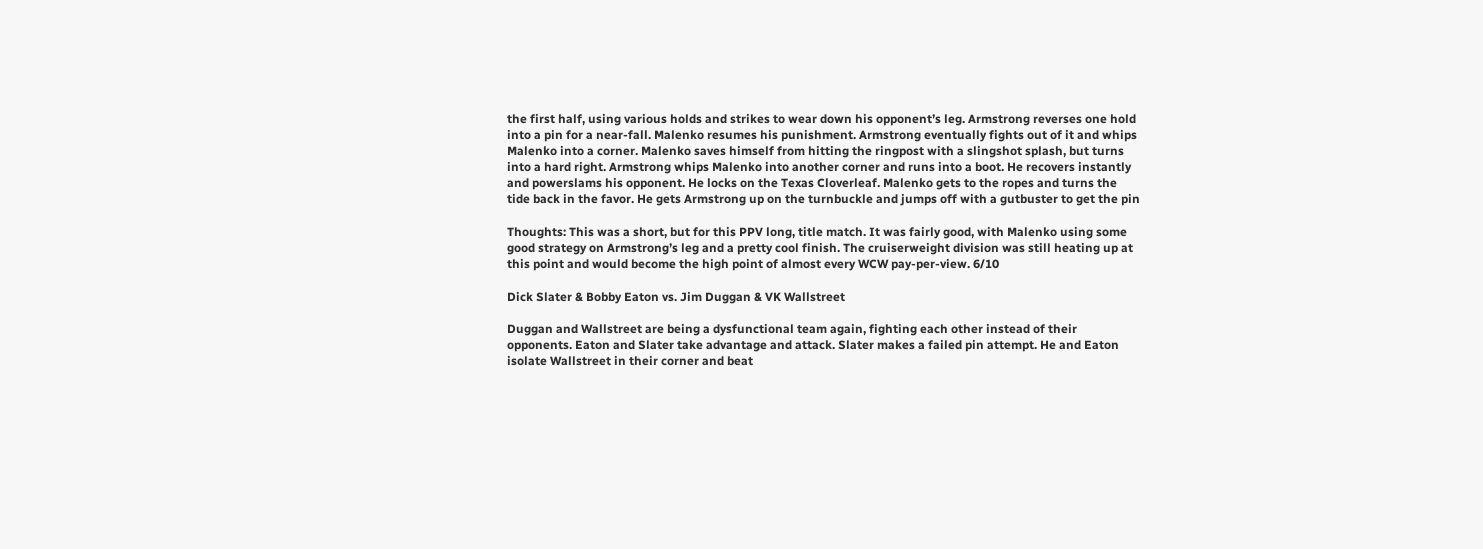the first half, using various holds and strikes to wear down his opponent’s leg. Armstrong reverses one hold into a pin for a near-fall. Malenko resumes his punishment. Armstrong eventually fights out of it and whips Malenko into a corner. Malenko saves himself from hitting the ringpost with a slingshot splash, but turns into a hard right. Armstrong whips Malenko into another corner and runs into a boot. He recovers instantly and powerslams his opponent. He locks on the Texas Cloverleaf. Malenko gets to the ropes and turns the tide back in the favor. He gets Armstrong up on the turnbuckle and jumps off with a gutbuster to get the pin

Thoughts: This was a short, but for this PPV long, title match. It was fairly good, with Malenko using some good strategy on Armstrong’s leg and a pretty cool finish. The cruiserweight division was still heating up at this point and would become the high point of almost every WCW pay-per-view. 6/10

Dick Slater & Bobby Eaton vs. Jim Duggan & VK Wallstreet

Duggan and Wallstreet are being a dysfunctional team again, fighting each other instead of their opponents. Eaton and Slater take advantage and attack. Slater makes a failed pin attempt. He and Eaton isolate Wallstreet in their corner and beat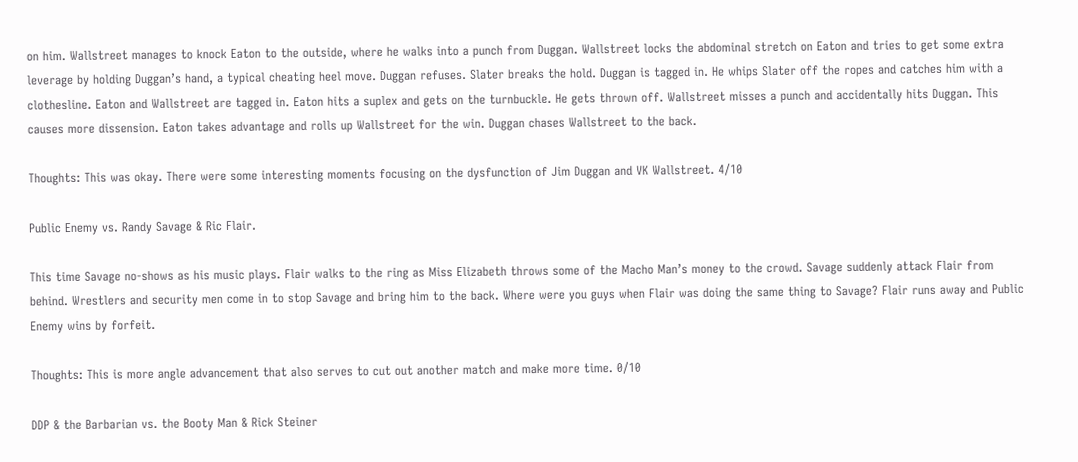on him. Wallstreet manages to knock Eaton to the outside, where he walks into a punch from Duggan. Wallstreet locks the abdominal stretch on Eaton and tries to get some extra leverage by holding Duggan’s hand, a typical cheating heel move. Duggan refuses. Slater breaks the hold. Duggan is tagged in. He whips Slater off the ropes and catches him with a clothesline. Eaton and Wallstreet are tagged in. Eaton hits a suplex and gets on the turnbuckle. He gets thrown off. Wallstreet misses a punch and accidentally hits Duggan. This causes more dissension. Eaton takes advantage and rolls up Wallstreet for the win. Duggan chases Wallstreet to the back.

Thoughts: This was okay. There were some interesting moments focusing on the dysfunction of Jim Duggan and VK Wallstreet. 4/10

Public Enemy vs. Randy Savage & Ric Flair.

This time Savage no-shows as his music plays. Flair walks to the ring as Miss Elizabeth throws some of the Macho Man’s money to the crowd. Savage suddenly attack Flair from behind. Wrestlers and security men come in to stop Savage and bring him to the back. Where were you guys when Flair was doing the same thing to Savage? Flair runs away and Public Enemy wins by forfeit.

Thoughts: This is more angle advancement that also serves to cut out another match and make more time. 0/10

DDP & the Barbarian vs. the Booty Man & Rick Steiner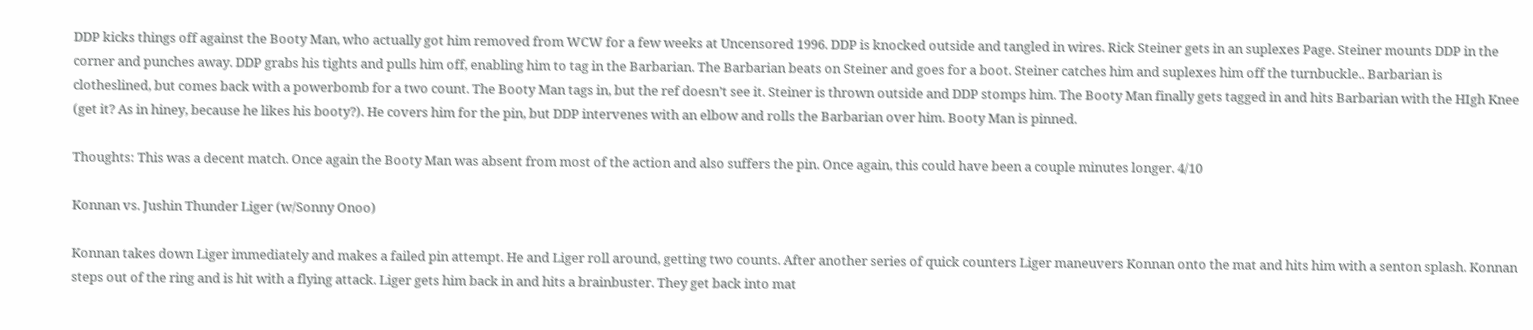DDP kicks things off against the Booty Man, who actually got him removed from WCW for a few weeks at Uncensored 1996. DDP is knocked outside and tangled in wires. Rick Steiner gets in an suplexes Page. Steiner mounts DDP in the corner and punches away. DDP grabs his tights and pulls him off, enabling him to tag in the Barbarian. The Barbarian beats on Steiner and goes for a boot. Steiner catches him and suplexes him off the turnbuckle.. Barbarian is clotheslined, but comes back with a powerbomb for a two count. The Booty Man tags in, but the ref doesn’t see it. Steiner is thrown outside and DDP stomps him. The Booty Man finally gets tagged in and hits Barbarian with the HIgh Knee (get it? As in hiney, because he likes his booty?). He covers him for the pin, but DDP intervenes with an elbow and rolls the Barbarian over him. Booty Man is pinned.

Thoughts: This was a decent match. Once again the Booty Man was absent from most of the action and also suffers the pin. Once again, this could have been a couple minutes longer. 4/10

Konnan vs. Jushin Thunder Liger (w/Sonny Onoo)

Konnan takes down Liger immediately and makes a failed pin attempt. He and Liger roll around, getting two counts. After another series of quick counters Liger maneuvers Konnan onto the mat and hits him with a senton splash. Konnan steps out of the ring and is hit with a flying attack. Liger gets him back in and hits a brainbuster. They get back into mat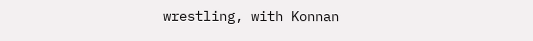wrestling, with Konnan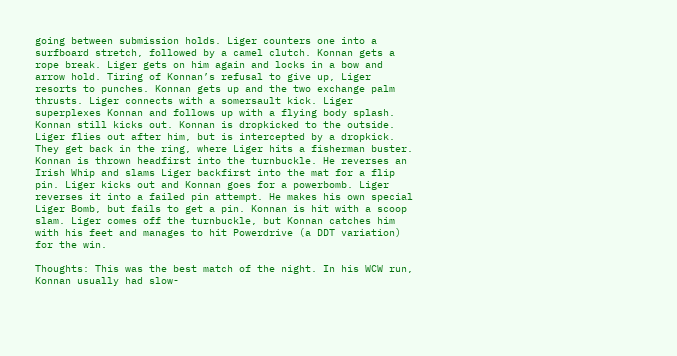going between submission holds. Liger counters one into a surfboard stretch, followed by a camel clutch. Konnan gets a rope break. Liger gets on him again and locks in a bow and arrow hold. Tiring of Konnan’s refusal to give up, Liger resorts to punches. Konnan gets up and the two exchange palm thrusts. Liger connects with a somersault kick. Liger superplexes Konnan and follows up with a flying body splash. Konnan still kicks out. Konnan is dropkicked to the outside. Liger flies out after him, but is intercepted by a dropkick. They get back in the ring, where Liger hits a fisherman buster. Konnan is thrown headfirst into the turnbuckle. He reverses an Irish Whip and slams Liger backfirst into the mat for a flip pin. Liger kicks out and Konnan goes for a powerbomb. Liger reverses it into a failed pin attempt. He makes his own special Liger Bomb, but fails to get a pin. Konnan is hit with a scoop slam. Liger comes off the turnbuckle, but Konnan catches him with his feet and manages to hit Powerdrive (a DDT variation) for the win.

Thoughts: This was the best match of the night. In his WCW run, Konnan usually had slow-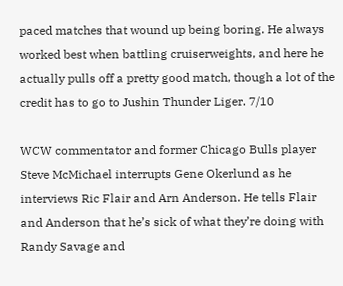paced matches that wound up being boring. He always worked best when battling cruiserweights, and here he actually pulls off a pretty good match, though a lot of the credit has to go to Jushin Thunder Liger. 7/10

WCW commentator and former Chicago Bulls player Steve McMichael interrupts Gene Okerlund as he interviews Ric Flair and Arn Anderson. He tells Flair and Anderson that he’s sick of what they’re doing with Randy Savage and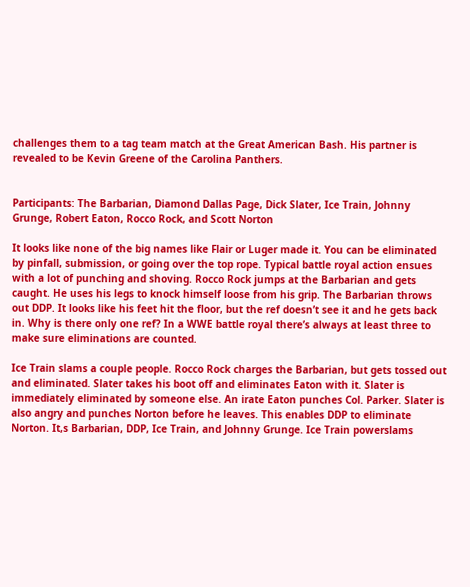challenges them to a tag team match at the Great American Bash. His partner is revealed to be Kevin Greene of the Carolina Panthers.


Participants: The Barbarian, Diamond Dallas Page, Dick Slater, Ice Train, Johnny Grunge, Robert Eaton, Rocco Rock, and Scott Norton

It looks like none of the big names like Flair or Luger made it. You can be eliminated by pinfall, submission, or going over the top rope. Typical battle royal action ensues with a lot of punching and shoving. Rocco Rock jumps at the Barbarian and gets caught. He uses his legs to knock himself loose from his grip. The Barbarian throws out DDP. It looks like his feet hit the floor, but the ref doesn’t see it and he gets back in. Why is there only one ref? In a WWE battle royal there’s always at least three to make sure eliminations are counted.

Ice Train slams a couple people. Rocco Rock charges the Barbarian, but gets tossed out and eliminated. Slater takes his boot off and eliminates Eaton with it. Slater is immediately eliminated by someone else. An irate Eaton punches Col. Parker. Slater is also angry and punches Norton before he leaves. This enables DDP to eliminate Norton. It,s Barbarian, DDP, Ice Train, and Johnny Grunge. Ice Train powerslams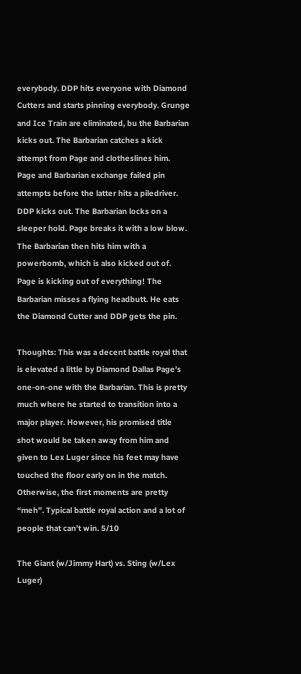everybody. DDP hits everyone with Diamond Cutters and starts pinning everybody. Grunge and Ice Train are eliminated, bu the Barbarian kicks out. The Barbarian catches a kick attempt from Page and clotheslines him. Page and Barbarian exchange failed pin attempts before the latter hits a piledriver. DDP kicks out. The Barbarian locks on a sleeper hold. Page breaks it with a low blow. The Barbarian then hits him with a powerbomb, which is also kicked out of. Page is kicking out of everything! The Barbarian misses a flying headbutt. He eats the Diamond Cutter and DDP gets the pin.

Thoughts: This was a decent battle royal that is elevated a little by Diamond Dallas Page’s one-on-one with the Barbarian. This is pretty much where he started to transition into a major player. However, his promised title shot would be taken away from him and given to Lex Luger since his feet may have touched the floor early on in the match. Otherwise, the first moments are pretty “meh”. Typical battle royal action and a lot of people that can’t win. 5/10

The Giant (w/Jimmy Hart) vs. Sting (w/Lex Luger)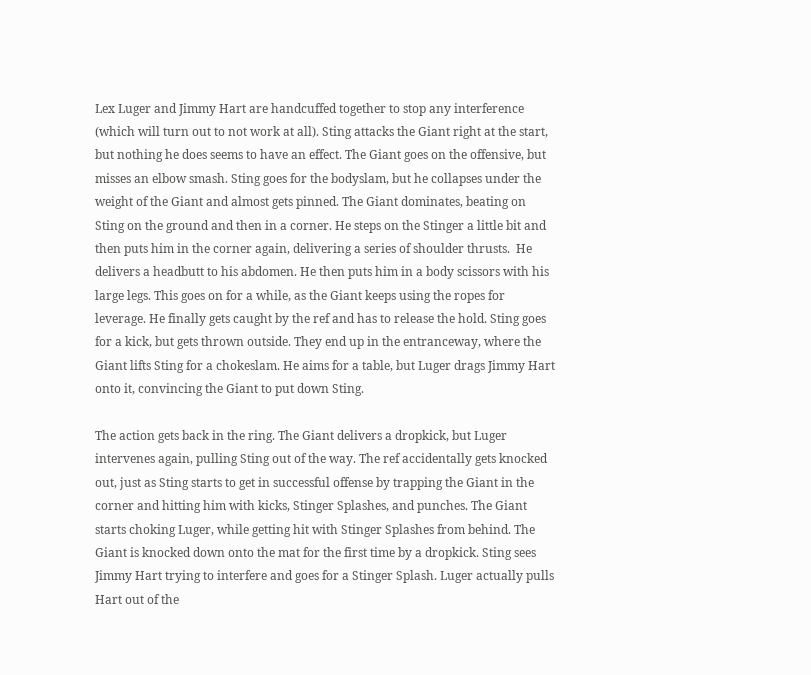Lex Luger and Jimmy Hart are handcuffed together to stop any interference (which will turn out to not work at all). Sting attacks the Giant right at the start, but nothing he does seems to have an effect. The Giant goes on the offensive, but misses an elbow smash. Sting goes for the bodyslam, but he collapses under the weight of the Giant and almost gets pinned. The Giant dominates, beating on Sting on the ground and then in a corner. He steps on the Stinger a little bit and then puts him in the corner again, delivering a series of shoulder thrusts.  He delivers a headbutt to his abdomen. He then puts him in a body scissors with his large legs. This goes on for a while, as the Giant keeps using the ropes for leverage. He finally gets caught by the ref and has to release the hold. Sting goes for a kick, but gets thrown outside. They end up in the entranceway, where the Giant lifts Sting for a chokeslam. He aims for a table, but Luger drags Jimmy Hart onto it, convincing the Giant to put down Sting.

The action gets back in the ring. The Giant delivers a dropkick, but Luger intervenes again, pulling Sting out of the way. The ref accidentally gets knocked out, just as Sting starts to get in successful offense by trapping the Giant in the corner and hitting him with kicks, Stinger Splashes, and punches. The Giant starts choking Luger, while getting hit with Stinger Splashes from behind. The Giant is knocked down onto the mat for the first time by a dropkick. Sting sees Jimmy Hart trying to interfere and goes for a Stinger Splash. Luger actually pulls Hart out of the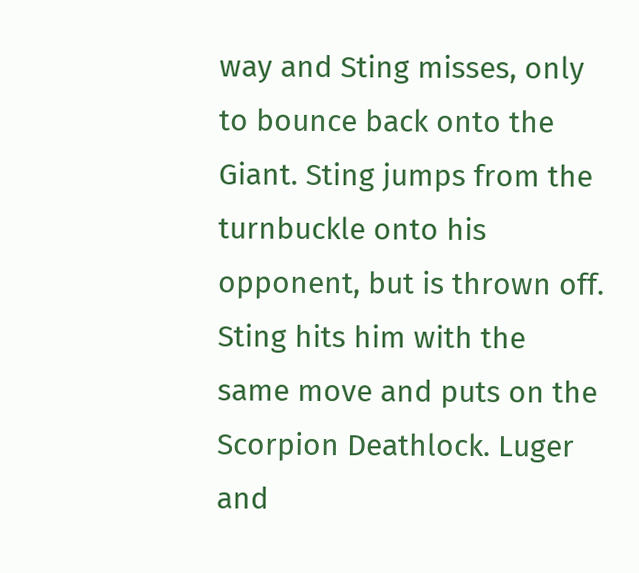way and Sting misses, only to bounce back onto the Giant. Sting jumps from the turnbuckle onto his opponent, but is thrown off. Sting hits him with the same move and puts on the Scorpion Deathlock. Luger and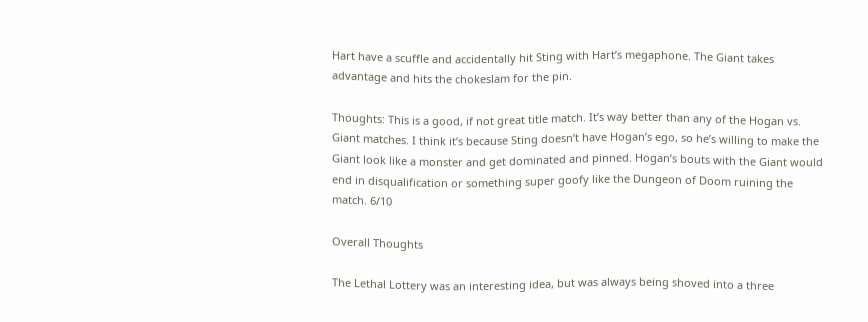Hart have a scuffle and accidentally hit Sting with Hart’s megaphone. The Giant takes advantage and hits the chokeslam for the pin.

Thoughts: This is a good, if not great title match. It’s way better than any of the Hogan vs. Giant matches. I think it’s because Sting doesn’t have Hogan’s ego, so he’s willing to make the Giant look like a monster and get dominated and pinned. Hogan’s bouts with the Giant would end in disqualification or something super goofy like the Dungeon of Doom ruining the match. 6/10

Overall Thoughts

The Lethal Lottery was an interesting idea, but was always being shoved into a three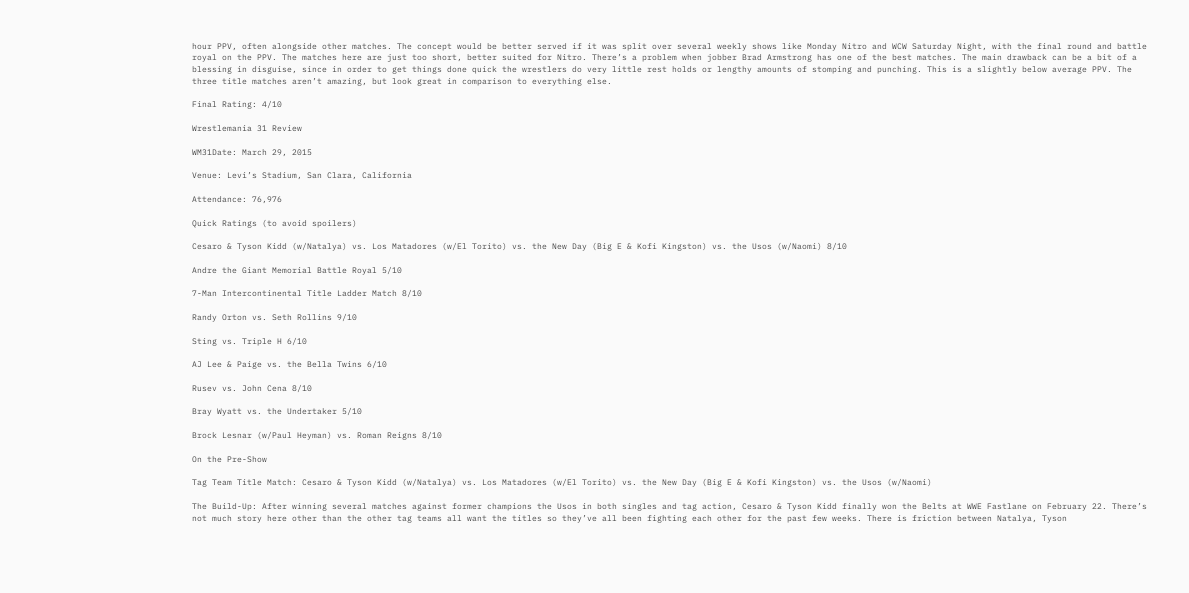hour PPV, often alongside other matches. The concept would be better served if it was split over several weekly shows like Monday Nitro and WCW Saturday Night, with the final round and battle royal on the PPV. The matches here are just too short, better suited for Nitro. There’s a problem when jobber Brad Armstrong has one of the best matches. The main drawback can be a bit of a blessing in disguise, since in order to get things done quick the wrestlers do very little rest holds or lengthy amounts of stomping and punching. This is a slightly below average PPV. The three title matches aren’t amazing, but look great in comparison to everything else.

Final Rating: 4/10

Wrestlemania 31 Review

WM31Date: March 29, 2015

Venue: Levi’s Stadium, San Clara, California

Attendance: 76,976

Quick Ratings (to avoid spoilers)

Cesaro & Tyson Kidd (w/Natalya) vs. Los Matadores (w/El Torito) vs. the New Day (Big E & Kofi Kingston) vs. the Usos (w/Naomi) 8/10

Andre the Giant Memorial Battle Royal 5/10

7-Man Intercontinental Title Ladder Match 8/10

Randy Orton vs. Seth Rollins 9/10

Sting vs. Triple H 6/10

AJ Lee & Paige vs. the Bella Twins 6/10

Rusev vs. John Cena 8/10

Bray Wyatt vs. the Undertaker 5/10

Brock Lesnar (w/Paul Heyman) vs. Roman Reigns 8/10

On the Pre-Show

Tag Team Title Match: Cesaro & Tyson Kidd (w/Natalya) vs. Los Matadores (w/El Torito) vs. the New Day (Big E & Kofi Kingston) vs. the Usos (w/Naomi)

The Build-Up: After winning several matches against former champions the Usos in both singles and tag action, Cesaro & Tyson Kidd finally won the Belts at WWE Fastlane on February 22. There’s not much story here other than the other tag teams all want the titles so they’ve all been fighting each other for the past few weeks. There is friction between Natalya, Tyson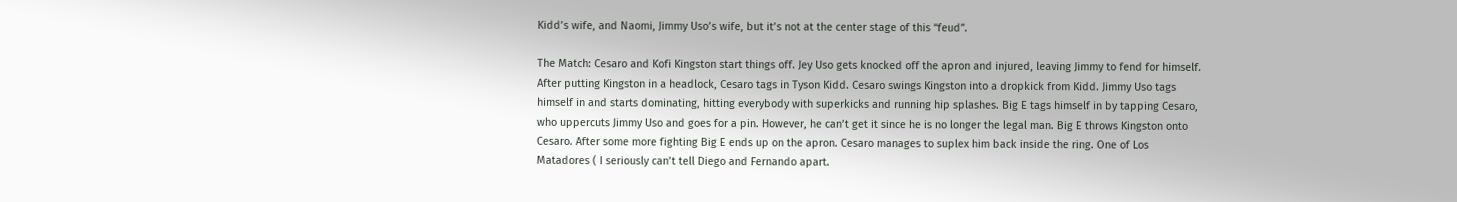Kidd’s wife, and Naomi, Jimmy Uso’s wife, but it’s not at the center stage of this “feud”.

The Match: Cesaro and Kofi Kingston start things off. Jey Uso gets knocked off the apron and injured, leaving Jimmy to fend for himself. After putting Kingston in a headlock, Cesaro tags in Tyson Kidd. Cesaro swings Kingston into a dropkick from Kidd. Jimmy Uso tags himself in and starts dominating, hitting everybody with superkicks and running hip splashes. Big E tags himself in by tapping Cesaro, who uppercuts Jimmy Uso and goes for a pin. However, he can’t get it since he is no longer the legal man. Big E throws Kingston onto Cesaro. After some more fighting Big E ends up on the apron. Cesaro manages to suplex him back inside the ring. One of Los Matadores ( I seriously can’t tell Diego and Fernando apart.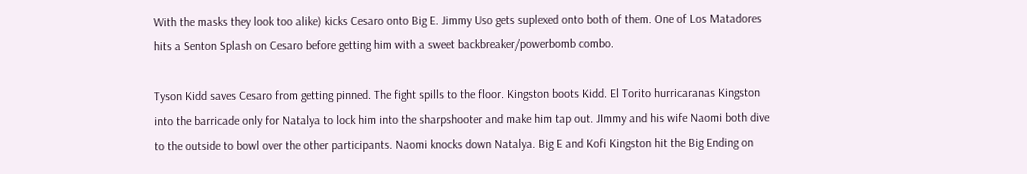With the masks they look too alike) kicks Cesaro onto Big E. Jimmy Uso gets suplexed onto both of them. One of Los Matadores hits a Senton Splash on Cesaro before getting him with a sweet backbreaker/powerbomb combo.

Tyson Kidd saves Cesaro from getting pinned. The fight spills to the floor. Kingston boots Kidd. El Torito hurricaranas Kingston into the barricade only for Natalya to lock him into the sharpshooter and make him tap out. JImmy and his wife Naomi both dive to the outside to bowl over the other participants. Naomi knocks down Natalya. Big E and Kofi Kingston hit the Big Ending on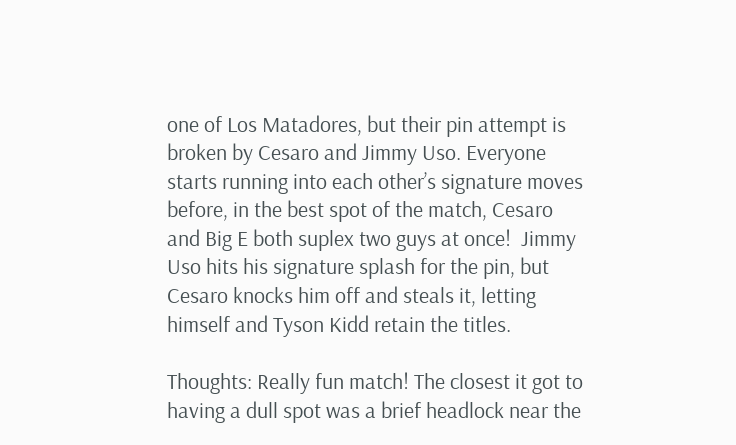one of Los Matadores, but their pin attempt is broken by Cesaro and Jimmy Uso. Everyone starts running into each other’s signature moves before, in the best spot of the match, Cesaro and Big E both suplex two guys at once!  Jimmy Uso hits his signature splash for the pin, but Cesaro knocks him off and steals it, letting himself and Tyson Kidd retain the titles.

Thoughts: Really fun match! The closest it got to having a dull spot was a brief headlock near the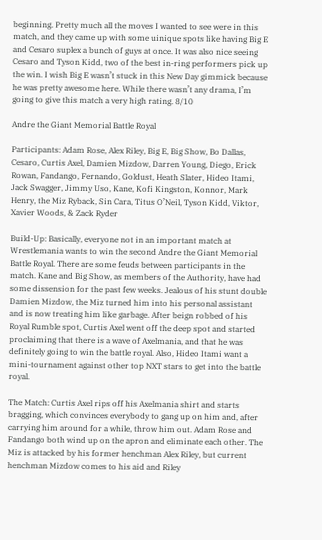beginning. Pretty much all the moves I wanted to see were in this match, and they came up with some uinique spots like having Big E and Cesaro suplex a bunch of guys at once. It was also nice seeing Cesaro and Tyson Kidd, two of the best in-ring performers pick up the win. I wish Big E wasn’t stuck in this New Day gimmick because he was pretty awesome here. While there wasn’t any drama, I’m going to give this match a very high rating. 8/10

Andre the Giant Memorial Battle Royal

Participants: Adam Rose, Alex Riley, Big E, Big Show, Bo Dallas, Cesaro, Curtis Axel, Damien Mizdow, Darren Young, Diego, Erick Rowan, Fandango, Fernando, Goldust, Heath Slater, Hideo Itami, Jack Swagger, Jimmy Uso, Kane, Kofi Kingston, Konnor, Mark Henry, the Miz Ryback, Sin Cara, Titus O’Neil, Tyson Kidd, Viktor, Xavier Woods, & Zack Ryder

Build-Up: Basically, everyone not in an important match at Wrestlemania wants to win the second Andre the Giant Memorial Battle Royal. There are some feuds between participants in the match. Kane and Big Show, as members of the Authority, have had some dissension for the past few weeks. Jealous of his stunt double Damien Mizdow, the Miz turned him into his personal assistant and is now treating him like garbage. After beign robbed of his Royal Rumble spot, Curtis Axel went off the deep spot and started proclaiming that there is a wave of Axelmania, and that he was definitely going to win the battle royal. Also, Hideo Itami want a mini-tournament against other top NXT stars to get into the battle royal.

The Match: Curtis Axel rips off his Axelmania shirt and starts bragging, which convinces everybody to gang up on him and, after carrying him around for a while, throw him out. Adam Rose and Fandango both wind up on the apron and eliminate each other. The Miz is attacked by his former henchman Alex Riley, but current henchman Mizdow comes to his aid and Riley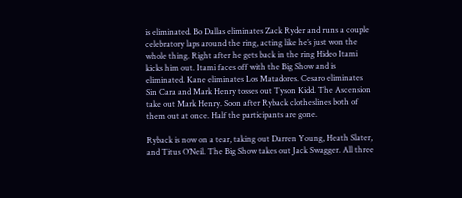is eliminated. Bo Dallas eliminates Zack Ryder and runs a couple celebratory laps around the ring, acting like he’s just won the whole thing. Right after he gets back in the ring Hideo Itami kicks him out. Itami faces off with the Big Show and is eliminated. Kane eliminates Los Matadores. Cesaro eliminates Sin Cara and Mark Henry tosses out Tyson Kidd. The Ascension take out Mark Henry. Soon after Ryback clotheslines both of them out at once. Half the participants are gone.

Ryback is now on a tear, taking out Darren Young, Heath Slater, and Titus O’Neil. The Big Show takes out Jack Swagger. All three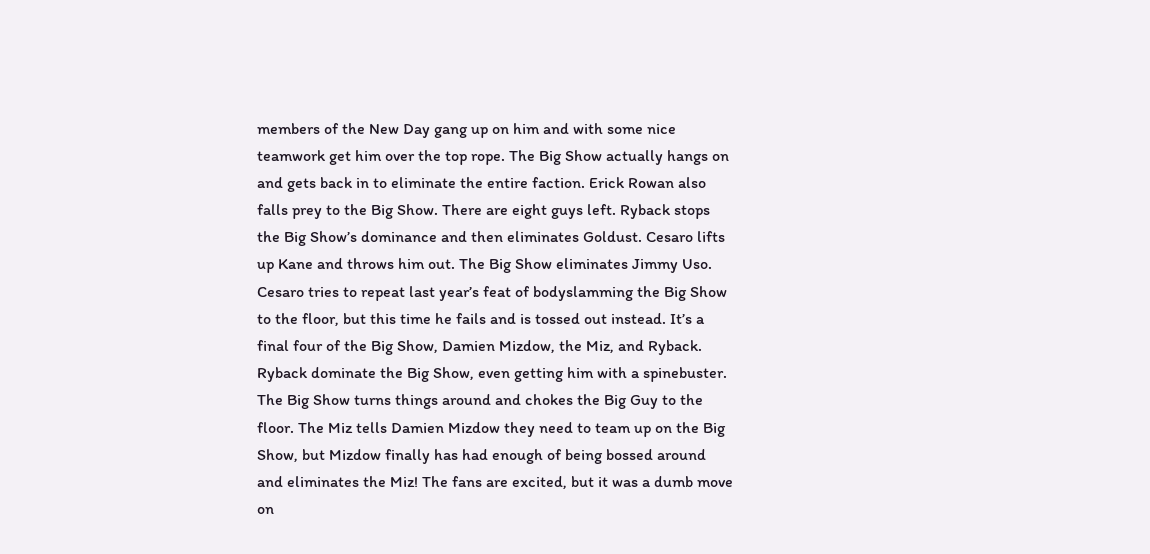members of the New Day gang up on him and with some nice teamwork get him over the top rope. The Big Show actually hangs on and gets back in to eliminate the entire faction. Erick Rowan also falls prey to the Big Show. There are eight guys left. Ryback stops the Big Show’s dominance and then eliminates Goldust. Cesaro lifts up Kane and throws him out. The Big Show eliminates Jimmy Uso. Cesaro tries to repeat last year’s feat of bodyslamming the Big Show to the floor, but this time he fails and is tossed out instead. It’s a final four of the Big Show, Damien Mizdow, the Miz, and Ryback. Ryback dominate the Big Show, even getting him with a spinebuster. The Big Show turns things around and chokes the Big Guy to the floor. The Miz tells Damien Mizdow they need to team up on the Big Show, but Mizdow finally has had enough of being bossed around and eliminates the Miz! The fans are excited, but it was a dumb move on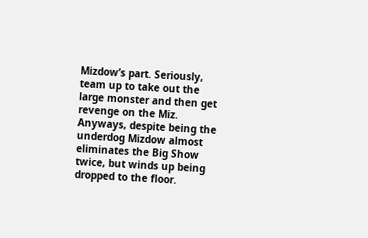Mizdow’s part. Seriously, team up to take out the large monster and then get revenge on the Miz. Anyways, despite being the underdog Mizdow almost eliminates the Big Show twice, but winds up being dropped to the floor.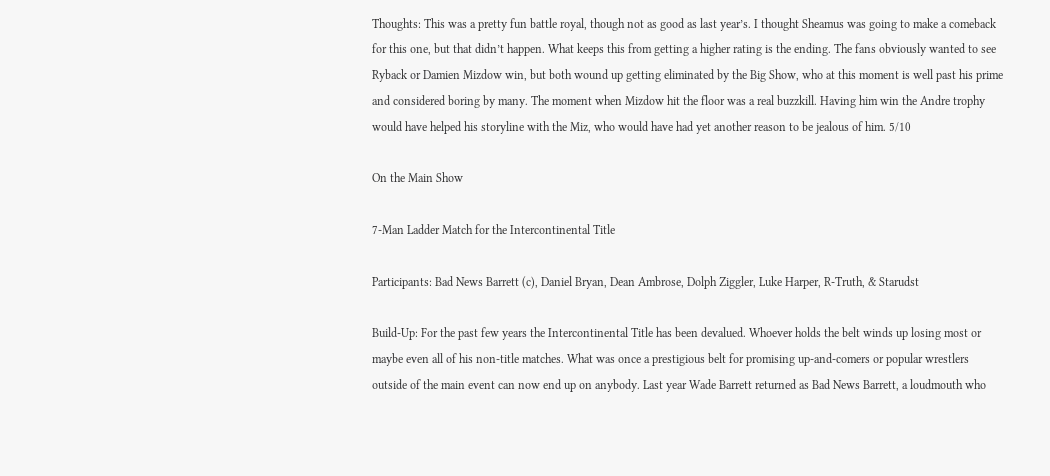Thoughts: This was a pretty fun battle royal, though not as good as last year’s. I thought Sheamus was going to make a comeback for this one, but that didn’t happen. What keeps this from getting a higher rating is the ending. The fans obviously wanted to see Ryback or Damien Mizdow win, but both wound up getting eliminated by the Big Show, who at this moment is well past his prime and considered boring by many. The moment when Mizdow hit the floor was a real buzzkill. Having him win the Andre trophy would have helped his storyline with the Miz, who would have had yet another reason to be jealous of him. 5/10

On the Main Show

7-Man Ladder Match for the Intercontinental Title

Participants: Bad News Barrett (c), Daniel Bryan, Dean Ambrose, Dolph Ziggler, Luke Harper, R-Truth, & Starudst

Build-Up: For the past few years the Intercontinental Title has been devalued. Whoever holds the belt winds up losing most or maybe even all of his non-title matches. What was once a prestigious belt for promising up-and-comers or popular wrestlers outside of the main event can now end up on anybody. Last year Wade Barrett returned as Bad News Barrett, a loudmouth who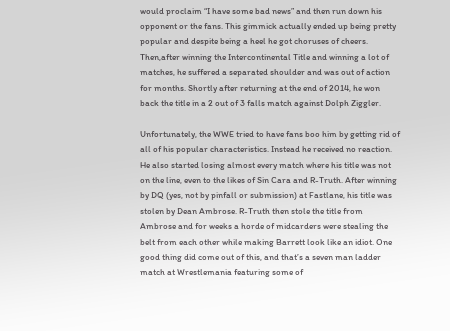would proclaim “I have some bad news” and then run down his opponent or the fans. This gimmick actually ended up being pretty popular and despite being a heel he got choruses of cheers. Then,after winning the Intercontinental Title and winning a lot of matches, he suffered a separated shoulder and was out of action for months. Shortly after returning at the end of 2014, he won back the title in a 2 out of 3 falls match against Dolph Ziggler.

Unfortunately, the WWE tried to have fans boo him by getting rid of all of his popular characteristics. Instead he received no reaction. He also started losing almost every match where his title was not on the line, even to the likes of Sin Cara and R-Truth. After winning by DQ (yes, not by pinfall or submission) at Fastlane, his title was stolen by Dean Ambrose. R-Truth then stole the title from Ambrose and for weeks a horde of midcarders were stealing the belt from each other while making Barrett look like an idiot. One good thing did come out of this, and that’s a seven man ladder match at Wrestlemania featuring some of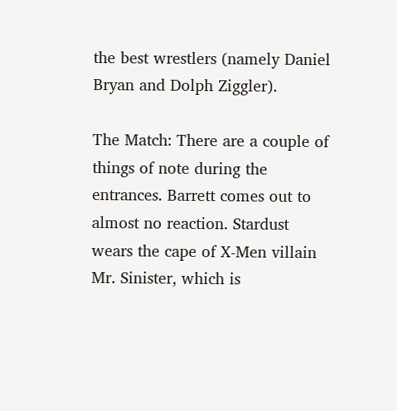the best wrestlers (namely Daniel Bryan and Dolph Ziggler).

The Match: There are a couple of things of note during the entrances. Barrett comes out to almost no reaction. Stardust wears the cape of X-Men villain Mr. Sinister, which is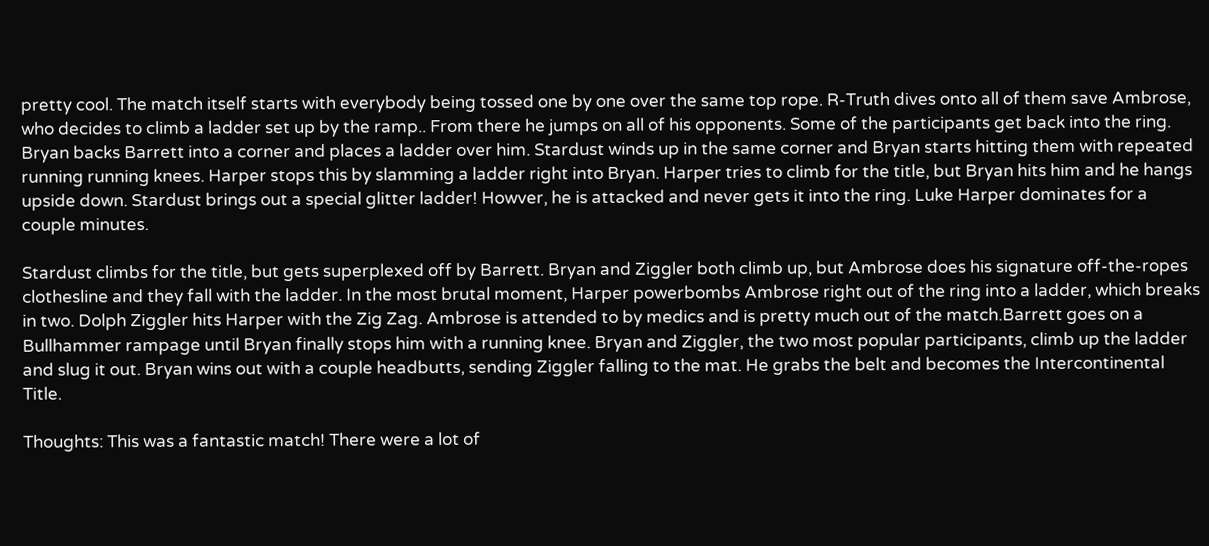pretty cool. The match itself starts with everybody being tossed one by one over the same top rope. R-Truth dives onto all of them save Ambrose, who decides to climb a ladder set up by the ramp.. From there he jumps on all of his opponents. Some of the participants get back into the ring. Bryan backs Barrett into a corner and places a ladder over him. Stardust winds up in the same corner and Bryan starts hitting them with repeated running running knees. Harper stops this by slamming a ladder right into Bryan. Harper tries to climb for the title, but Bryan hits him and he hangs upside down. Stardust brings out a special glitter ladder! Howver, he is attacked and never gets it into the ring. Luke Harper dominates for a couple minutes.

Stardust climbs for the title, but gets superplexed off by Barrett. Bryan and Ziggler both climb up, but Ambrose does his signature off-the-ropes clothesline and they fall with the ladder. In the most brutal moment, Harper powerbombs Ambrose right out of the ring into a ladder, which breaks in two. Dolph Ziggler hits Harper with the Zig Zag. Ambrose is attended to by medics and is pretty much out of the match.Barrett goes on a Bullhammer rampage until Bryan finally stops him with a running knee. Bryan and Ziggler, the two most popular participants, climb up the ladder and slug it out. Bryan wins out with a couple headbutts, sending Ziggler falling to the mat. He grabs the belt and becomes the Intercontinental Title.

Thoughts: This was a fantastic match! There were a lot of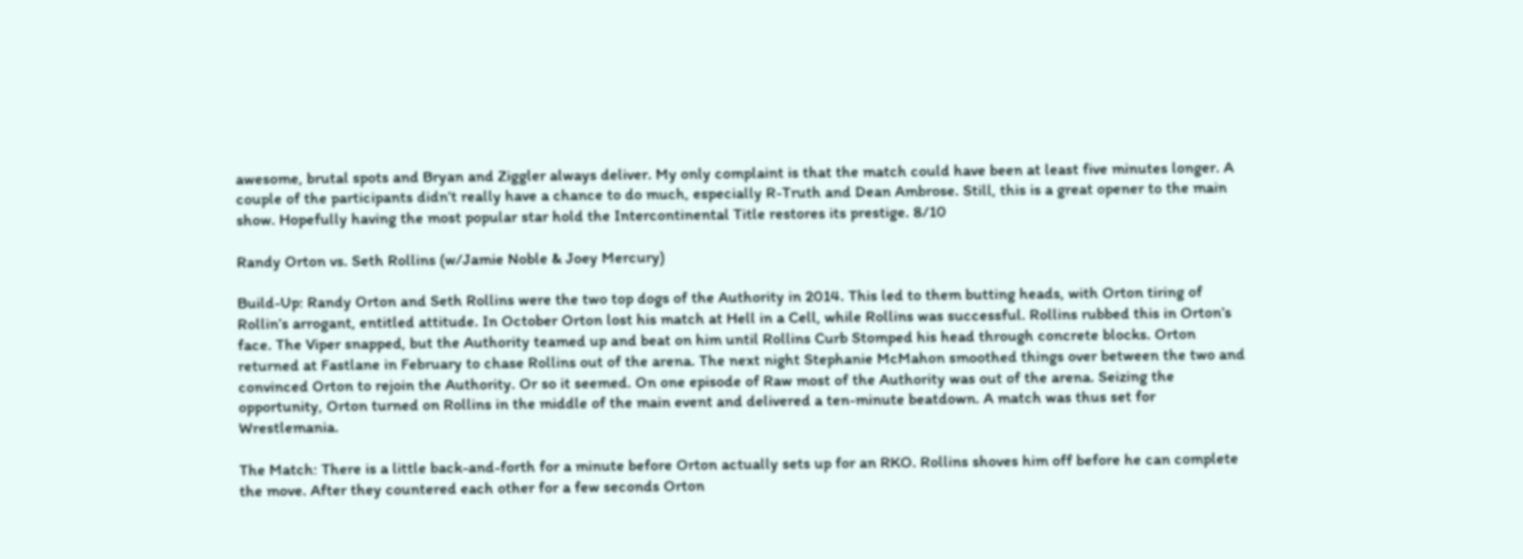awesome, brutal spots and Bryan and Ziggler always deliver. My only complaint is that the match could have been at least five minutes longer. A couple of the participants didn’t really have a chance to do much, especially R-Truth and Dean Ambrose. Still, this is a great opener to the main show. Hopefully having the most popular star hold the Intercontinental Title restores its prestige. 8/10

Randy Orton vs. Seth Rollins (w/Jamie Noble & Joey Mercury)

Build-Up: Randy Orton and Seth Rollins were the two top dogs of the Authority in 2014. This led to them butting heads, with Orton tiring of Rollin’s arrogant, entitled attitude. In October Orton lost his match at Hell in a Cell, while Rollins was successful. Rollins rubbed this in Orton’s face. The Viper snapped, but the Authority teamed up and beat on him until Rollins Curb Stomped his head through concrete blocks. Orton returned at Fastlane in February to chase Rollins out of the arena. The next night Stephanie McMahon smoothed things over between the two and convinced Orton to rejoin the Authority. Or so it seemed. On one episode of Raw most of the Authority was out of the arena. Seizing the opportunity, Orton turned on Rollins in the middle of the main event and delivered a ten-minute beatdown. A match was thus set for Wrestlemania.

The Match: There is a little back-and-forth for a minute before Orton actually sets up for an RKO. Rollins shoves him off before he can complete the move. After they countered each other for a few seconds Orton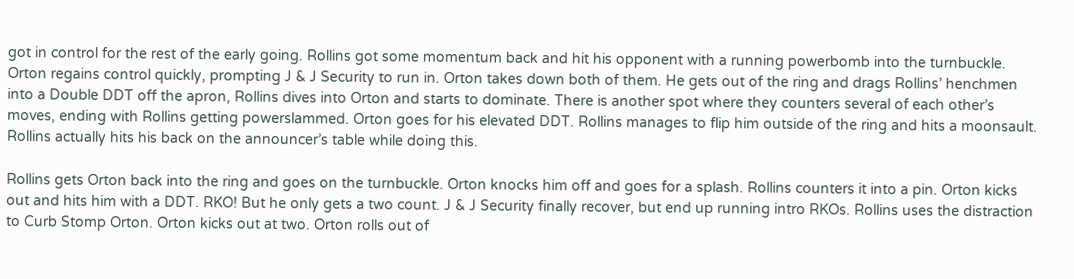got in control for the rest of the early going. Rollins got some momentum back and hit his opponent with a running powerbomb into the turnbuckle. Orton regains control quickly, prompting J & J Security to run in. Orton takes down both of them. He gets out of the ring and drags Rollins’ henchmen into a Double DDT off the apron, Rollins dives into Orton and starts to dominate. There is another spot where they counters several of each other’s moves, ending with Rollins getting powerslammed. Orton goes for his elevated DDT. Rollins manages to flip him outside of the ring and hits a moonsault. Rollins actually hits his back on the announcer’s table while doing this.

Rollins gets Orton back into the ring and goes on the turnbuckle. Orton knocks him off and goes for a splash. Rollins counters it into a pin. Orton kicks out and hits him with a DDT. RKO! But he only gets a two count. J & J Security finally recover, but end up running intro RKOs. Rollins uses the distraction to Curb Stomp Orton. Orton kicks out at two. Orton rolls out of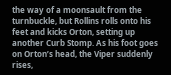the way of a moonsault from the turnbuckle, but Rollins rolls onto his feet and kicks Orton, setting up another Curb Stomp. As his foot goes on Orton’s head, the Viper suddenly rises,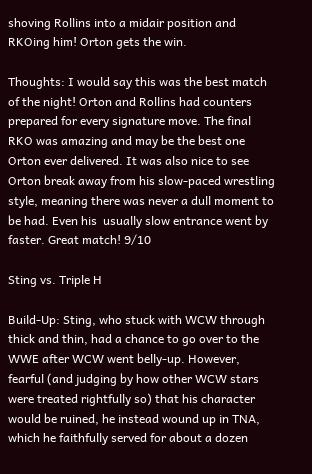shoving Rollins into a midair position and RKOing him! Orton gets the win.

Thoughts: I would say this was the best match of the night! Orton and Rollins had counters prepared for every signature move. The final RKO was amazing and may be the best one Orton ever delivered. It was also nice to see Orton break away from his slow-paced wrestling style, meaning there was never a dull moment to be had. Even his  usually slow entrance went by faster. Great match! 9/10

Sting vs. Triple H

Build-Up: Sting, who stuck with WCW through thick and thin, had a chance to go over to the WWE after WCW went belly-up. However, fearful (and judging by how other WCW stars were treated rightfully so) that his character would be ruined, he instead wound up in TNA, which he faithfully served for about a dozen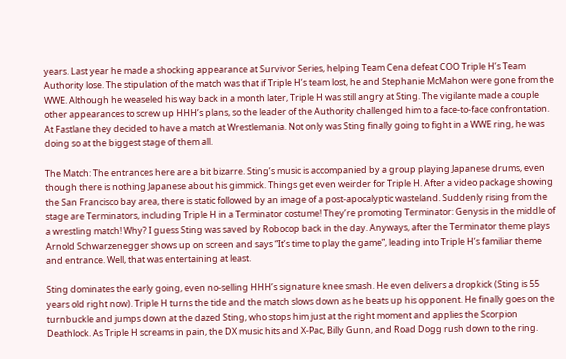years. Last year he made a shocking appearance at Survivor Series, helping Team Cena defeat COO Triple H’s Team Authority lose. The stipulation of the match was that if Triple H’s team lost, he and Stephanie McMahon were gone from the WWE. Although he weaseled his way back in a month later, Triple H was still angry at Sting. The vigilante made a couple other appearances to screw up HHH’s plans, so the leader of the Authority challenged him to a face-to-face confrontation. At Fastlane they decided to have a match at Wrestlemania. Not only was Sting finally going to fight in a WWE ring, he was doing so at the biggest stage of them all.

The Match: The entrances here are a bit bizarre. Sting’s music is accompanied by a group playing Japanese drums, even though there is nothing Japanese about his gimmick. Things get even weirder for Triple H. After a video package showing the San Francisco bay area, there is static followed by an image of a post-apocalyptic wasteland. Suddenly rising from the stage are Terminators, including Triple H in a Terminator costume! They’re promoting Terminator: Genysis in the middle of a wrestling match! Why? I guess Sting was saved by Robocop back in the day. Anyways, after the Terminator theme plays Arnold Schwarzenegger shows up on screen and says “It’s time to play the game”, leading into Triple H’s familiar theme and entrance. Well, that was entertaining at least.

Sting dominates the early going, even no-selling HHH’s signature knee smash. He even delivers a dropkick (Sting is 55 years old right now). Triple H turns the tide and the match slows down as he beats up his opponent. He finally goes on the turnbuckle and jumps down at the dazed Sting, who stops him just at the right moment and applies the Scorpion Deathlock. As Triple H screams in pain, the DX music hits and X-Pac, Billy Gunn, and Road Dogg rush down to the ring.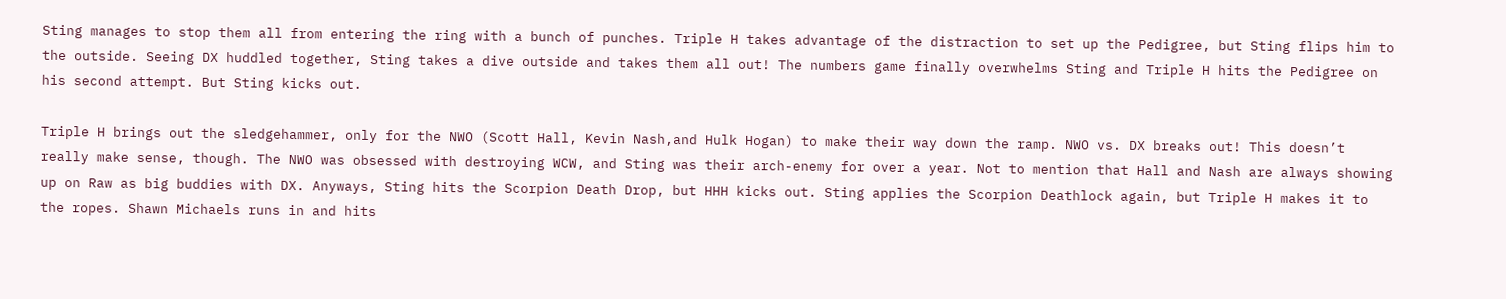Sting manages to stop them all from entering the ring with a bunch of punches. Triple H takes advantage of the distraction to set up the Pedigree, but Sting flips him to the outside. Seeing DX huddled together, Sting takes a dive outside and takes them all out! The numbers game finally overwhelms Sting and Triple H hits the Pedigree on his second attempt. But Sting kicks out.

Triple H brings out the sledgehammer, only for the NWO (Scott Hall, Kevin Nash,and Hulk Hogan) to make their way down the ramp. NWO vs. DX breaks out! This doesn’t really make sense, though. The NWO was obsessed with destroying WCW, and Sting was their arch-enemy for over a year. Not to mention that Hall and Nash are always showing up on Raw as big buddies with DX. Anyways, Sting hits the Scorpion Death Drop, but HHH kicks out. Sting applies the Scorpion Deathlock again, but Triple H makes it to the ropes. Shawn Michaels runs in and hits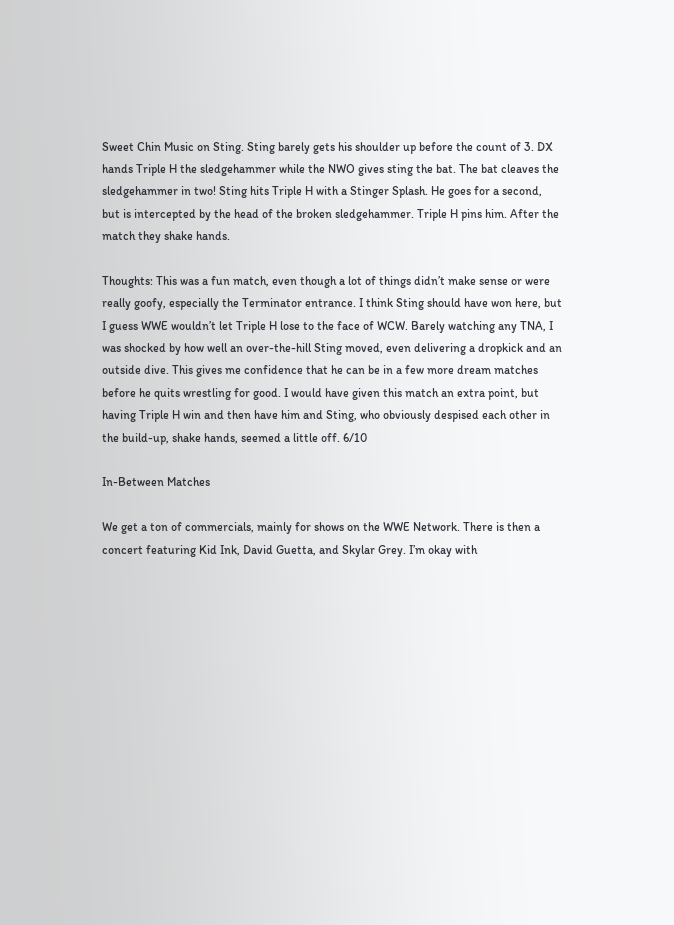Sweet Chin Music on Sting. Sting barely gets his shoulder up before the count of 3. DX hands Triple H the sledgehammer while the NWO gives sting the bat. The bat cleaves the sledgehammer in two! Sting hits Triple H with a Stinger Splash. He goes for a second, but is intercepted by the head of the broken sledgehammer. Triple H pins him. After the match they shake hands.

Thoughts: This was a fun match, even though a lot of things didn’t make sense or were really goofy, especially the Terminator entrance. I think Sting should have won here, but I guess WWE wouldn’t let Triple H lose to the face of WCW. Barely watching any TNA, I was shocked by how well an over-the-hill Sting moved, even delivering a dropkick and an outside dive. This gives me confidence that he can be in a few more dream matches before he quits wrestling for good. I would have given this match an extra point, but having Triple H win and then have him and Sting, who obviously despised each other in the build-up, shake hands, seemed a little off. 6/10

In-Between Matches

We get a ton of commercials, mainly for shows on the WWE Network. There is then a concert featuring Kid Ink, David Guetta, and Skylar Grey. I’m okay with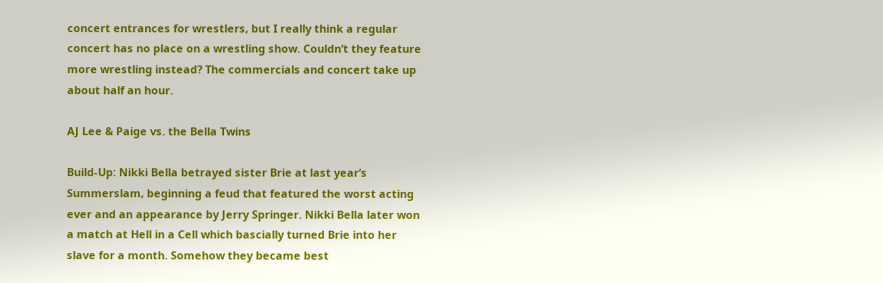concert entrances for wrestlers, but I really think a regular concert has no place on a wrestling show. Couldn’t they feature more wrestling instead? The commercials and concert take up about half an hour.

AJ Lee & Paige vs. the Bella Twins

Build-Up: Nikki Bella betrayed sister Brie at last year’s Summerslam, beginning a feud that featured the worst acting ever and an appearance by Jerry Springer. Nikki Bella later won a match at Hell in a Cell which bascially turned Brie into her slave for a month. Somehow they became best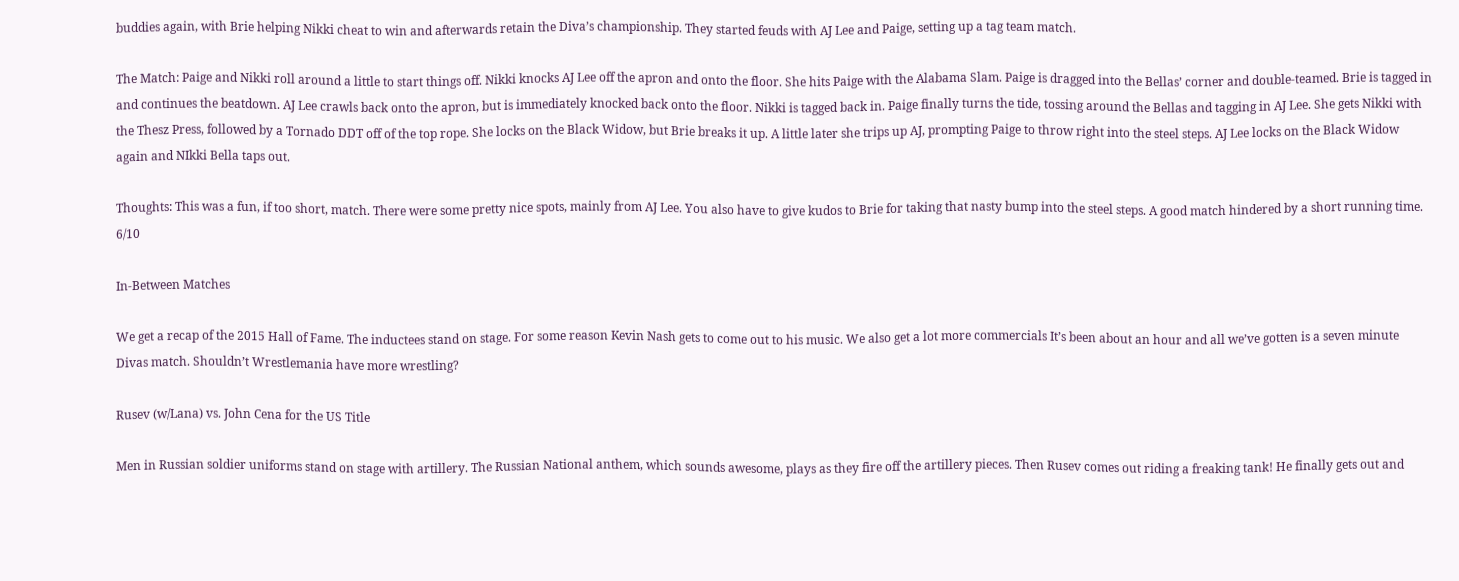buddies again, with Brie helping Nikki cheat to win and afterwards retain the Diva’s championship. They started feuds with AJ Lee and Paige, setting up a tag team match.

The Match: Paige and Nikki roll around a little to start things off. Nikki knocks AJ Lee off the apron and onto the floor. She hits Paige with the Alabama Slam. Paige is dragged into the Bellas’ corner and double-teamed. Brie is tagged in and continues the beatdown. AJ Lee crawls back onto the apron, but is immediately knocked back onto the floor. Nikki is tagged back in. Paige finally turns the tide, tossing around the Bellas and tagging in AJ Lee. She gets Nikki with the Thesz Press, followed by a Tornado DDT off of the top rope. She locks on the Black Widow, but Brie breaks it up. A little later she trips up AJ, prompting Paige to throw right into the steel steps. AJ Lee locks on the Black Widow again and NIkki Bella taps out.

Thoughts: This was a fun, if too short, match. There were some pretty nice spots, mainly from AJ Lee. You also have to give kudos to Brie for taking that nasty bump into the steel steps. A good match hindered by a short running time. 6/10

In-Between Matches

We get a recap of the 2015 Hall of Fame. The inductees stand on stage. For some reason Kevin Nash gets to come out to his music. We also get a lot more commercials It’s been about an hour and all we’ve gotten is a seven minute Divas match. Shouldn’t Wrestlemania have more wrestling?

Rusev (w/Lana) vs. John Cena for the US Title

Men in Russian soldier uniforms stand on stage with artillery. The Russian National anthem, which sounds awesome, plays as they fire off the artillery pieces. Then Rusev comes out riding a freaking tank! He finally gets out and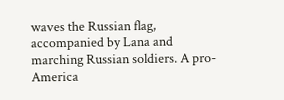waves the Russian flag, accompanied by Lana and marching Russian soldiers. A pro-America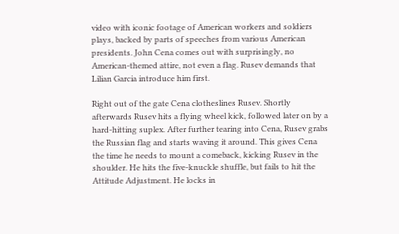video with iconic footage of American workers and soldiers plays, backed by parts of speeches from various American presidents. John Cena comes out with surprisingly, no American-themed attire, not even a flag. Rusev demands that Lilian Garcia introduce him first.

Right out of the gate Cena clotheslines Rusev. Shortly afterwards Rusev hits a flying wheel kick, followed later on by a hard-hitting suplex. After further tearing into Cena, Rusev grabs the Russian flag and starts waving it around. This gives Cena the time he needs to mount a comeback, kicking Rusev in the shoulder. He hits the five-knuckle shuffle, but fails to hit the Attitude Adjustment. He locks in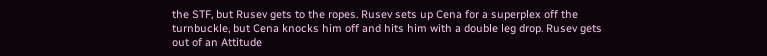the STF, but Rusev gets to the ropes. Rusev sets up Cena for a superplex off the turnbuckle, but Cena knocks him off and hits him with a double leg drop. Rusev gets out of an Attitude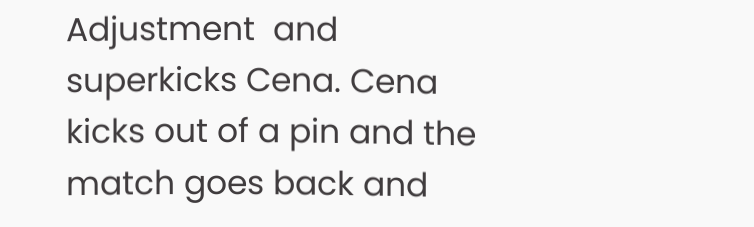Adjustment  and superkicks Cena. Cena kicks out of a pin and the match goes back and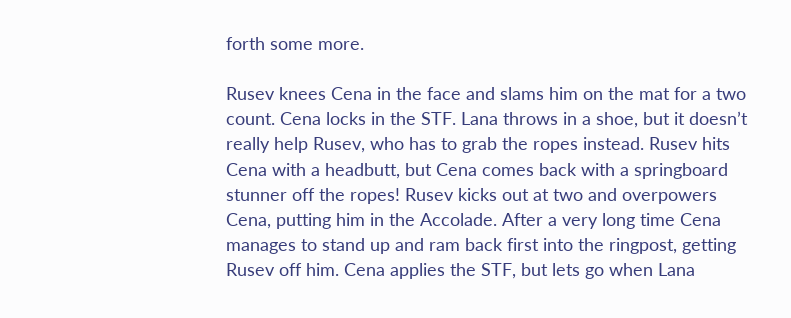forth some more.

Rusev knees Cena in the face and slams him on the mat for a two count. Cena locks in the STF. Lana throws in a shoe, but it doesn’t really help Rusev, who has to grab the ropes instead. Rusev hits Cena with a headbutt, but Cena comes back with a springboard stunner off the ropes! Rusev kicks out at two and overpowers Cena, putting him in the Accolade. After a very long time Cena manages to stand up and ram back first into the ringpost, getting Rusev off him. Cena applies the STF, but lets go when Lana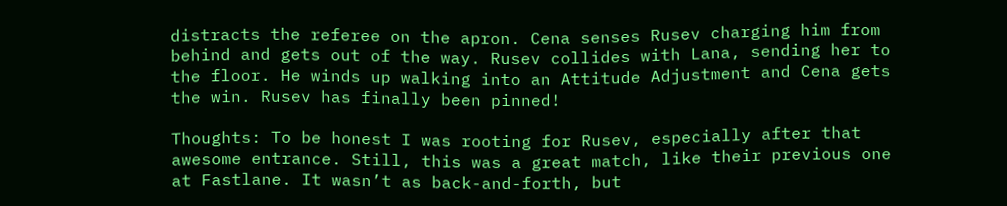distracts the referee on the apron. Cena senses Rusev charging him from behind and gets out of the way. Rusev collides with Lana, sending her to the floor. He winds up walking into an Attitude Adjustment and Cena gets the win. Rusev has finally been pinned!

Thoughts: To be honest I was rooting for Rusev, especially after that awesome entrance. Still, this was a great match, like their previous one at Fastlane. It wasn’t as back-and-forth, but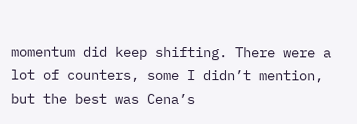momentum did keep shifting. There were a lot of counters, some I didn’t mention, but the best was Cena’s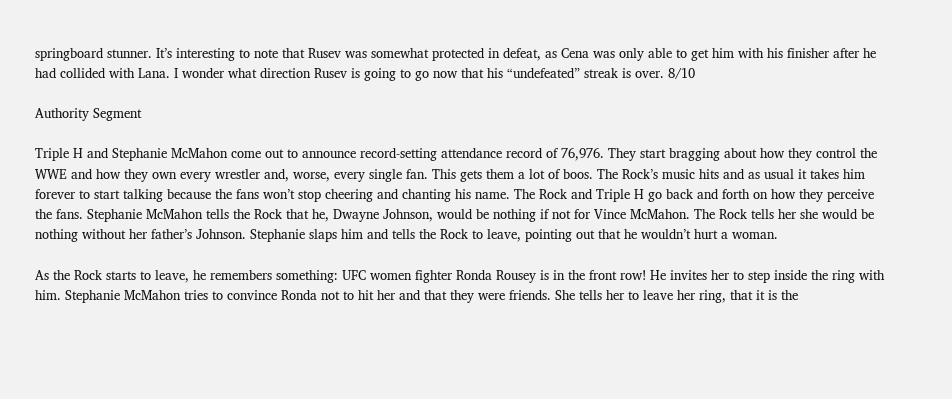springboard stunner. It’s interesting to note that Rusev was somewhat protected in defeat, as Cena was only able to get him with his finisher after he had collided with Lana. I wonder what direction Rusev is going to go now that his “undefeated” streak is over. 8/10

Authority Segment

Triple H and Stephanie McMahon come out to announce record-setting attendance record of 76,976. They start bragging about how they control the WWE and how they own every wrestler and, worse, every single fan. This gets them a lot of boos. The Rock’s music hits and as usual it takes him forever to start talking because the fans won’t stop cheering and chanting his name. The Rock and Triple H go back and forth on how they perceive the fans. Stephanie McMahon tells the Rock that he, Dwayne Johnson, would be nothing if not for Vince McMahon. The Rock tells her she would be nothing without her father’s Johnson. Stephanie slaps him and tells the Rock to leave, pointing out that he wouldn’t hurt a woman.

As the Rock starts to leave, he remembers something: UFC women fighter Ronda Rousey is in the front row! He invites her to step inside the ring with him. Stephanie McMahon tries to convince Ronda not to hit her and that they were friends. She tells her to leave her ring, that it is the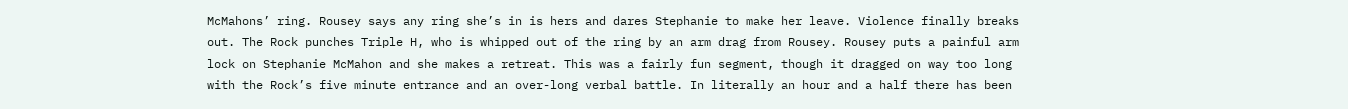McMahons’ ring. Rousey says any ring she’s in is hers and dares Stephanie to make her leave. Violence finally breaks out. The Rock punches Triple H, who is whipped out of the ring by an arm drag from Rousey. Rousey puts a painful arm lock on Stephanie McMahon and she makes a retreat. This was a fairly fun segment, though it dragged on way too long with the Rock’s five minute entrance and an over-long verbal battle. In literally an hour and a half there has been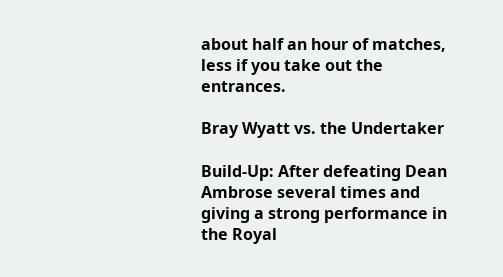about half an hour of matches, less if you take out the entrances.

Bray Wyatt vs. the Undertaker

Build-Up: After defeating Dean Ambrose several times and giving a strong performance in the Royal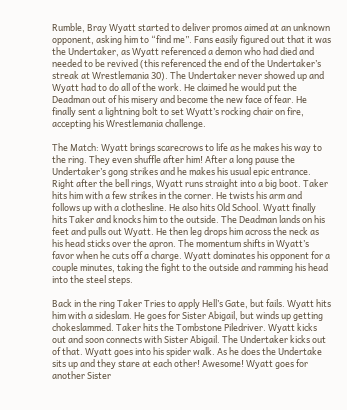Rumble, Bray Wyatt started to deliver promos aimed at an unknown opponent, asking him to “find me”. Fans easily figured out that it was the Undertaker, as Wyatt referenced a demon who had died and needed to be revived (this referenced the end of the Undertaker’s streak at Wrestlemania 30). The Undertaker never showed up and Wyatt had to do all of the work. He claimed he would put the Deadman out of his misery and become the new face of fear. He finally sent a lightning bolt to set Wyatt’s rocking chair on fire, accepting his Wrestlemania challenge.

The Match: Wyatt brings scarecrows to life as he makes his way to the ring. They even shuffle after him! After a long pause the Undertaker’s gong strikes and he makes his usual epic entrance. Right after the bell rings, Wyatt runs straight into a big boot. Taker hits him with a few strikes in the corner. He twists his arm and follows up with a clothesline. He also hits Old School. Wyatt finally hits Taker and knocks him to the outside. The Deadman lands on his feet and pulls out Wyatt. He then leg drops him across the neck as his head sticks over the apron. The momentum shifts in Wyatt’s favor when he cuts off a charge. Wyatt dominates his opponent for a couple minutes, taking the fight to the outside and ramming his head into the steel steps.

Back in the ring Taker Tries to apply Hell’s Gate, but fails. Wyatt hits him with a sideslam. He goes for Sister Abigail, but winds up getting chokeslammed. Taker hits the Tombstone Piledriver. Wyatt kicks out and soon connects with Sister Abigail. The Undertaker kicks out of that. Wyatt goes into his spider walk. As he does the Undertake sits up and they stare at each other! Awesome! Wyatt goes for another Sister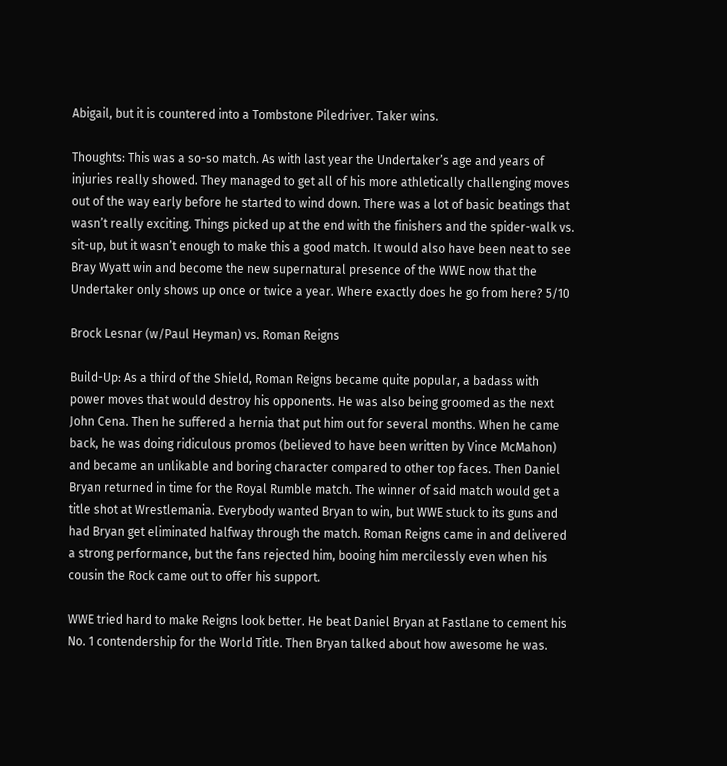Abigail, but it is countered into a Tombstone Piledriver. Taker wins.

Thoughts: This was a so-so match. As with last year the Undertaker’s age and years of injuries really showed. They managed to get all of his more athletically challenging moves out of the way early before he started to wind down. There was a lot of basic beatings that wasn’t really exciting. Things picked up at the end with the finishers and the spider-walk vs. sit-up, but it wasn’t enough to make this a good match. It would also have been neat to see Bray Wyatt win and become the new supernatural presence of the WWE now that the Undertaker only shows up once or twice a year. Where exactly does he go from here? 5/10

Brock Lesnar (w/Paul Heyman) vs. Roman Reigns

Build-Up: As a third of the Shield, Roman Reigns became quite popular, a badass with power moves that would destroy his opponents. He was also being groomed as the next John Cena. Then he suffered a hernia that put him out for several months. When he came back, he was doing ridiculous promos (believed to have been written by Vince McMahon) and became an unlikable and boring character compared to other top faces. Then Daniel Bryan returned in time for the Royal Rumble match. The winner of said match would get a title shot at Wrestlemania. Everybody wanted Bryan to win, but WWE stuck to its guns and had Bryan get eliminated halfway through the match. Roman Reigns came in and delivered a strong performance, but the fans rejected him, booing him mercilessly even when his cousin the Rock came out to offer his support.

WWE tried hard to make Reigns look better. He beat Daniel Bryan at Fastlane to cement his No. 1 contendership for the World Title. Then Bryan talked about how awesome he was.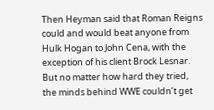Then Heyman said that Roman Reigns could and would beat anyone from Hulk Hogan to John Cena, with the exception of his client Brock Lesnar. But no matter how hard they tried, the minds behind WWE couldn’t get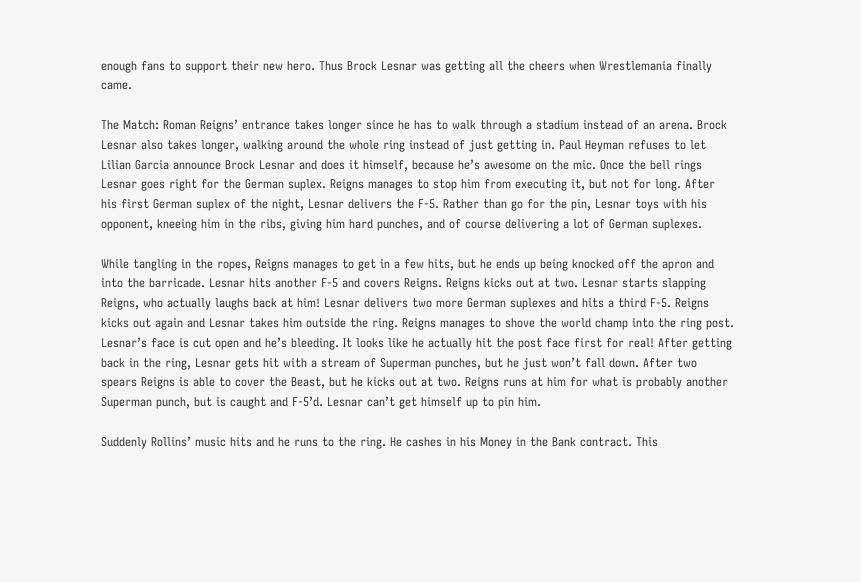enough fans to support their new hero. Thus Brock Lesnar was getting all the cheers when Wrestlemania finally came.

The Match: Roman Reigns’ entrance takes longer since he has to walk through a stadium instead of an arena. Brock Lesnar also takes longer, walking around the whole ring instead of just getting in. Paul Heyman refuses to let Lilian Garcia announce Brock Lesnar and does it himself, because he’s awesome on the mic. Once the bell rings Lesnar goes right for the German suplex. Reigns manages to stop him from executing it, but not for long. After his first German suplex of the night, Lesnar delivers the F-5. Rather than go for the pin, Lesnar toys with his opponent, kneeing him in the ribs, giving him hard punches, and of course delivering a lot of German suplexes.

While tangling in the ropes, Reigns manages to get in a few hits, but he ends up being knocked off the apron and into the barricade. Lesnar hits another F-5 and covers Reigns. Reigns kicks out at two. Lesnar starts slapping Reigns, who actually laughs back at him! Lesnar delivers two more German suplexes and hits a third F-5. Reigns kicks out again and Lesnar takes him outside the ring. Reigns manages to shove the world champ into the ring post. Lesnar’s face is cut open and he’s bleeding. It looks like he actually hit the post face first for real! After getting back in the ring, Lesnar gets hit with a stream of Superman punches, but he just won’t fall down. After two spears Reigns is able to cover the Beast, but he kicks out at two. Reigns runs at him for what is probably another Superman punch, but is caught and F-5’d. Lesnar can’t get himself up to pin him.

Suddenly Rollins’ music hits and he runs to the ring. He cashes in his Money in the Bank contract. This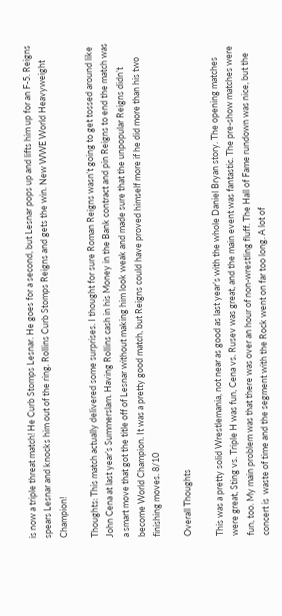is now a triple threat match! He Curb Stomps Lesnar. He goes for a second, but Lesnar pops up and lifts him up for an F-5. Reigns spears Lesnar and knocks him out of the ring. Rollins Curb Stomps Reigns and gets the win. New WWE World Heavyweight Champion!

Thoughts: This match actually delivered some surprises. I thought for sure Roman Reigns wasn’t going to get tossed around like John Cena at last year’s Summerslam. Having Rollins cash in his Money in the Bank contract and pin Reigns to end the match was a smart move that got the title off of Lesnar without making him look weak and made sure that the unpopular Reigns didn’t become World Champion. It was a pretty good match, but Reigns could have proved himself more if he did more than his two finishing moves. 8/10

Overall Thoughts

This was a pretty solid Wrestlemania, not near as good as last year’s with the whole Daniel Bryan story. The opening matches were great, Sting vs. Triple H was fun, Cena vs. Rusev was great, and the main event was fantastic. The pre-show matches were fun, too. My main problem was that there was over an hour of non-wrestling fluff. The Hall of Fame rundown was nice, but the concert is  waste of time and the segment with the Rock went on far too long. A lot of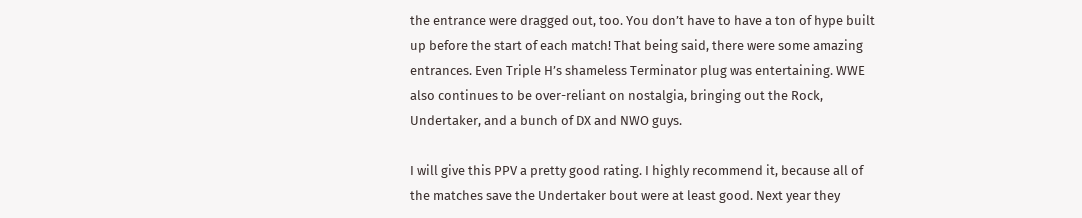the entrance were dragged out, too. You don’t have to have a ton of hype built up before the start of each match! That being said, there were some amazing entrances. Even Triple H’s shameless Terminator plug was entertaining. WWE also continues to be over-reliant on nostalgia, bringing out the Rock, Undertaker, and a bunch of DX and NWO guys.

I will give this PPV a pretty good rating. I highly recommend it, because all of the matches save the Undertaker bout were at least good. Next year they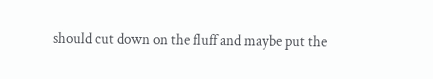should cut down on the fluff and maybe put the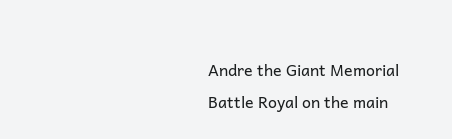Andre the Giant Memorial Battle Royal on the main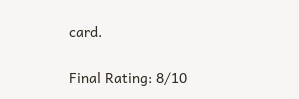card.

Final Rating: 8/10